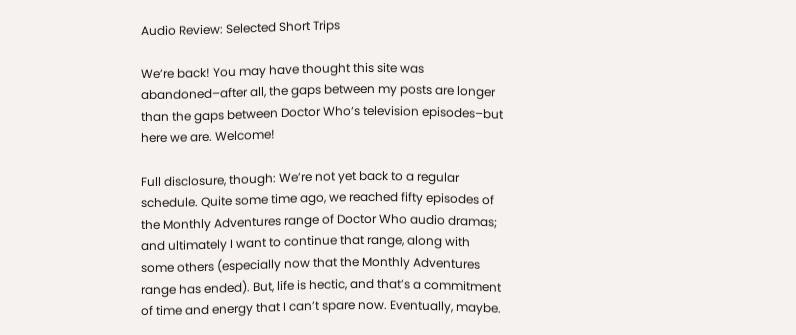Audio Review: Selected Short Trips

We’re back! You may have thought this site was abandoned–after all, the gaps between my posts are longer than the gaps between Doctor Who‘s television episodes–but here we are. Welcome!

Full disclosure, though: We’re not yet back to a regular schedule. Quite some time ago, we reached fifty episodes of the Monthly Adventures range of Doctor Who audio dramas; and ultimately I want to continue that range, along with some others (especially now that the Monthly Adventures range has ended). But, life is hectic, and that’s a commitment of time and energy that I can’t spare now. Eventually, maybe.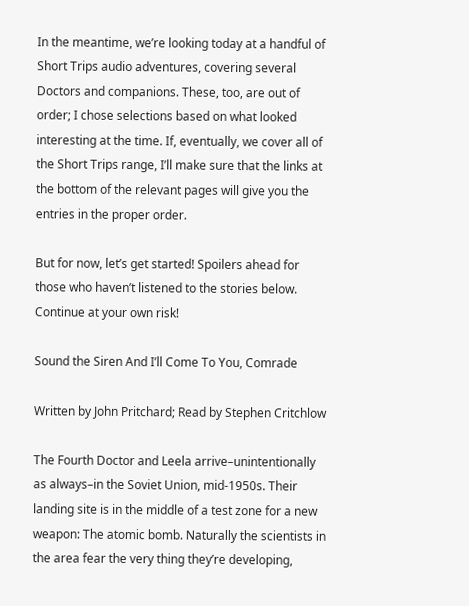In the meantime, we’re looking today at a handful of Short Trips audio adventures, covering several Doctors and companions. These, too, are out of order; I chose selections based on what looked interesting at the time. If, eventually, we cover all of the Short Trips range, I’ll make sure that the links at the bottom of the relevant pages will give you the entries in the proper order.

But for now, let’s get started! Spoilers ahead for those who haven’t listened to the stories below. Continue at your own risk!

Sound the Siren And I’ll Come To You, Comrade

Written by John Pritchard; Read by Stephen Critchlow

The Fourth Doctor and Leela arrive–unintentionally as always–in the Soviet Union, mid-1950s. Their landing site is in the middle of a test zone for a new weapon: The atomic bomb. Naturally the scientists in the area fear the very thing they’re developing,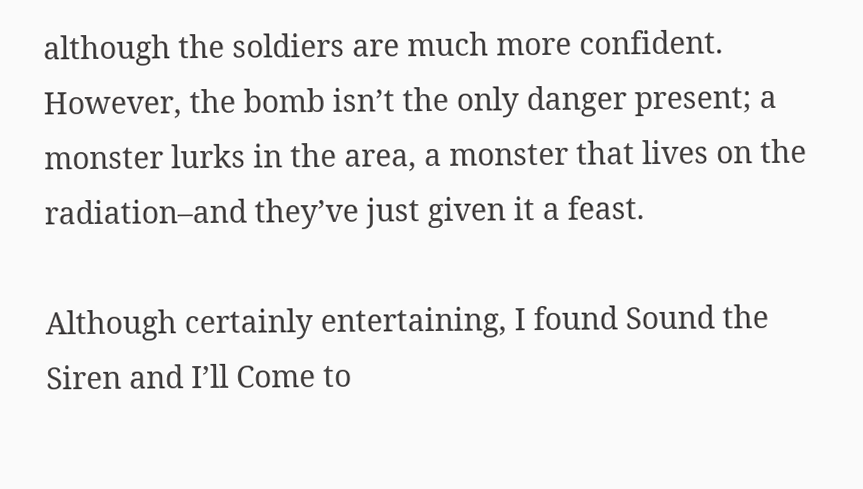although the soldiers are much more confident. However, the bomb isn’t the only danger present; a monster lurks in the area, a monster that lives on the radiation–and they’ve just given it a feast.

Although certainly entertaining, I found Sound the Siren and I’ll Come to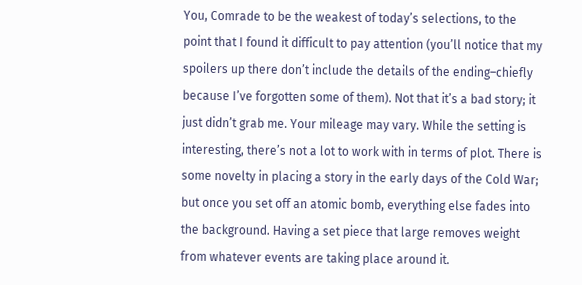You, Comrade to be the weakest of today’s selections, to the point that I found it difficult to pay attention (you’ll notice that my spoilers up there don’t include the details of the ending–chiefly because I’ve forgotten some of them). Not that it’s a bad story; it just didn’t grab me. Your mileage may vary. While the setting is interesting, there’s not a lot to work with in terms of plot. There is some novelty in placing a story in the early days of the Cold War; but once you set off an atomic bomb, everything else fades into the background. Having a set piece that large removes weight from whatever events are taking place around it.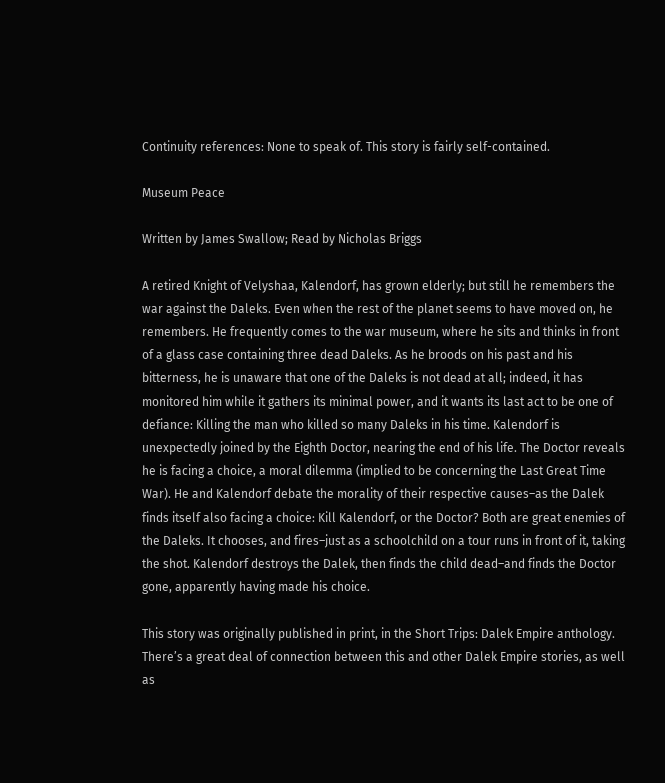Continuity references: None to speak of. This story is fairly self-contained.

Museum Peace

Written by James Swallow; Read by Nicholas Briggs

A retired Knight of Velyshaa, Kalendorf, has grown elderly; but still he remembers the war against the Daleks. Even when the rest of the planet seems to have moved on, he remembers. He frequently comes to the war museum, where he sits and thinks in front of a glass case containing three dead Daleks. As he broods on his past and his bitterness, he is unaware that one of the Daleks is not dead at all; indeed, it has monitored him while it gathers its minimal power, and it wants its last act to be one of defiance: Killing the man who killed so many Daleks in his time. Kalendorf is unexpectedly joined by the Eighth Doctor, nearing the end of his life. The Doctor reveals he is facing a choice, a moral dilemma (implied to be concerning the Last Great Time War). He and Kalendorf debate the morality of their respective causes–as the Dalek finds itself also facing a choice: Kill Kalendorf, or the Doctor? Both are great enemies of the Daleks. It chooses, and fires–just as a schoolchild on a tour runs in front of it, taking the shot. Kalendorf destroys the Dalek, then finds the child dead–and finds the Doctor gone, apparently having made his choice.

This story was originally published in print, in the Short Trips: Dalek Empire anthology. There’s a great deal of connection between this and other Dalek Empire stories, as well as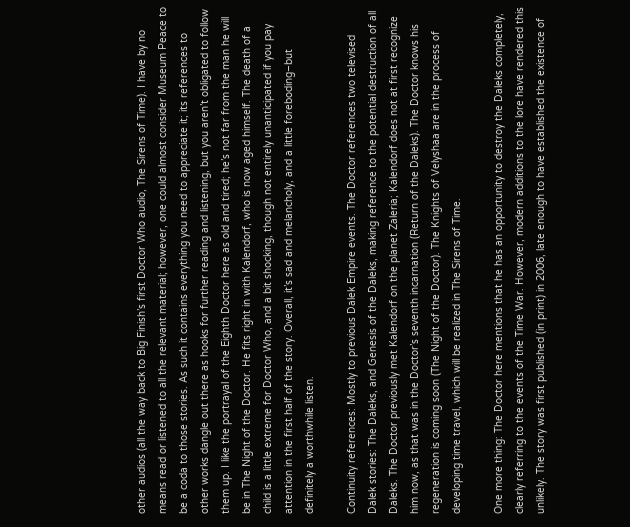other audios (all the way back to Big Finish’s first Doctor Who audio, The Sirens of Time). I have by no means read or listened to all the relevant material; however, one could almost consider Museum Peace to be a coda to those stories. As such it contains everything you need to appreciate it; its references to other works dangle out there as hooks for further reading and listening, but you aren’t obligated to follow them up. I like the portrayal of the Eighth Doctor here as old and tired; he’s not far from the man he will be in The Night of the Doctor. He fits right in with Kalendorf, who is now aged himself. The death of a child is a little extreme for Doctor Who, and a bit shocking, though not entirely unanticipated if you pay attention in the first half of the story. Overall, it’s sad and melancholy, and a little foreboding–but definitely a worthwhile listen.

Continuity references: Mostly to previous Dalek Empire events. The Doctor references two televised Dalek stories: The Daleks, and Genesis of the Daleks, making reference to the potential destruction of all Daleks. The Doctor previously met Kalendorf on the planet Zaleria; Kalendorf does not at first recognize him now, as that was in the Doctor’s seventh incarnation (Return of the Daleks). The Doctor knows his regeneration is coming soon (The Night of the Doctor). The Knights of Velyshaa are in the process of developing time travel, which will be realized in The Sirens of Time.

One more thing: The Doctor here mentions that he has an opportunity to destroy the Daleks completely, clearly referring to the events of the Time War. However, modern additions to the lore have rendered this unlikely. The story was first published (in print) in 2006, late enough to have established the existence of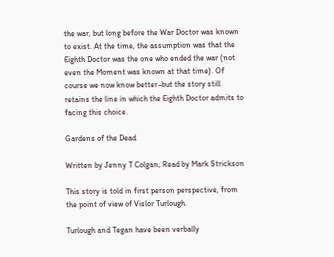the war, but long before the War Doctor was known to exist. At the time, the assumption was that the Eighth Doctor was the one who ended the war (not even the Moment was known at that time). Of course we now know better–but the story still retains the line in which the Eighth Doctor admits to facing this choice.

Gardens of the Dead

Written by Jenny T Colgan; Read by Mark Strickson

This story is told in first person perspective, from the point of view of Vislor Turlough.

Turlough and Tegan have been verbally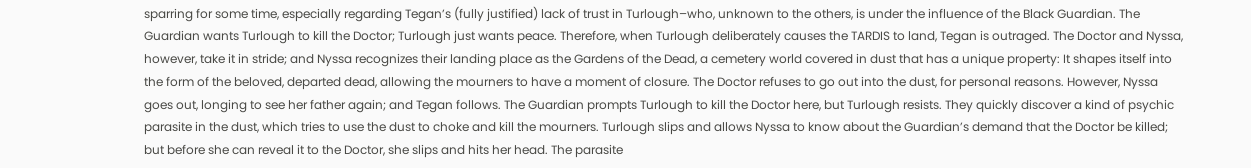sparring for some time, especially regarding Tegan’s (fully justified) lack of trust in Turlough–who, unknown to the others, is under the influence of the Black Guardian. The Guardian wants Turlough to kill the Doctor; Turlough just wants peace. Therefore, when Turlough deliberately causes the TARDIS to land, Tegan is outraged. The Doctor and Nyssa, however, take it in stride; and Nyssa recognizes their landing place as the Gardens of the Dead, a cemetery world covered in dust that has a unique property: It shapes itself into the form of the beloved, departed dead, allowing the mourners to have a moment of closure. The Doctor refuses to go out into the dust, for personal reasons. However, Nyssa goes out, longing to see her father again; and Tegan follows. The Guardian prompts Turlough to kill the Doctor here, but Turlough resists. They quickly discover a kind of psychic parasite in the dust, which tries to use the dust to choke and kill the mourners. Turlough slips and allows Nyssa to know about the Guardian’s demand that the Doctor be killed; but before she can reveal it to the Doctor, she slips and hits her head. The parasite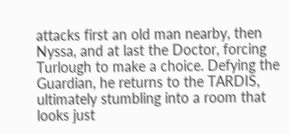attacks first an old man nearby, then Nyssa, and at last the Doctor, forcing Turlough to make a choice. Defying the Guardian, he returns to the TARDIS, ultimately stumbling into a room that looks just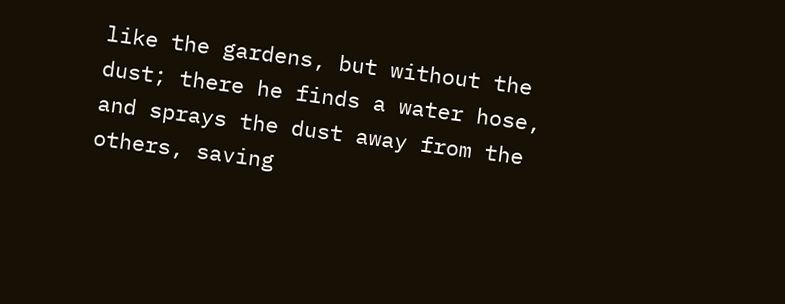like the gardens, but without the dust; there he finds a water hose, and sprays the dust away from the others, saving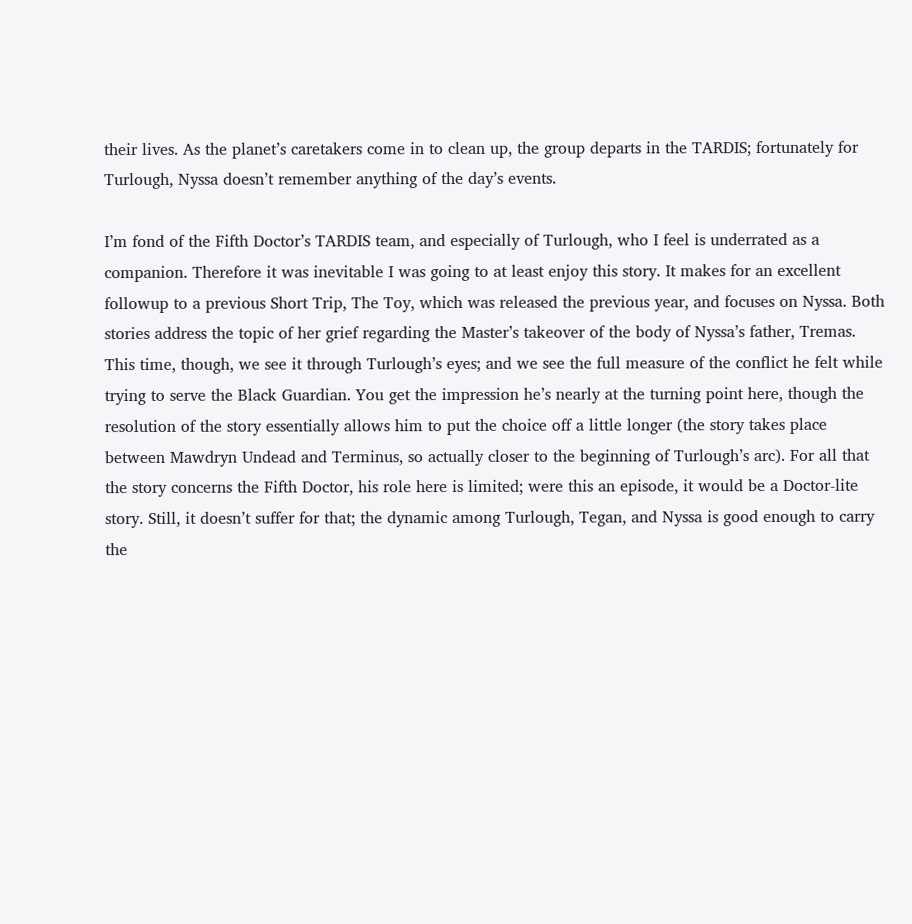their lives. As the planet’s caretakers come in to clean up, the group departs in the TARDIS; fortunately for Turlough, Nyssa doesn’t remember anything of the day’s events.

I’m fond of the Fifth Doctor’s TARDIS team, and especially of Turlough, who I feel is underrated as a companion. Therefore it was inevitable I was going to at least enjoy this story. It makes for an excellent followup to a previous Short Trip, The Toy, which was released the previous year, and focuses on Nyssa. Both stories address the topic of her grief regarding the Master’s takeover of the body of Nyssa’s father, Tremas. This time, though, we see it through Turlough’s eyes; and we see the full measure of the conflict he felt while trying to serve the Black Guardian. You get the impression he’s nearly at the turning point here, though the resolution of the story essentially allows him to put the choice off a little longer (the story takes place between Mawdryn Undead and Terminus, so actually closer to the beginning of Turlough’s arc). For all that the story concerns the Fifth Doctor, his role here is limited; were this an episode, it would be a Doctor-lite story. Still, it doesn’t suffer for that; the dynamic among Turlough, Tegan, and Nyssa is good enough to carry the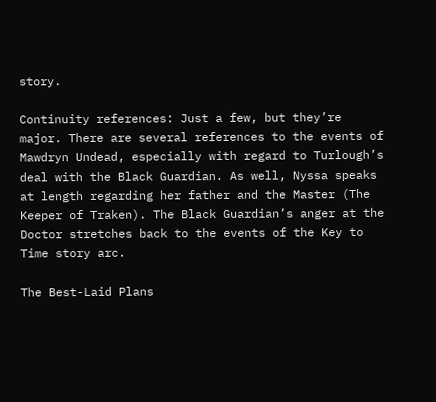story.

Continuity references: Just a few, but they’re major. There are several references to the events of Mawdryn Undead, especially with regard to Turlough’s deal with the Black Guardian. As well, Nyssa speaks at length regarding her father and the Master (The Keeper of Traken). The Black Guardian’s anger at the Doctor stretches back to the events of the Key to Time story arc.

The Best-Laid Plans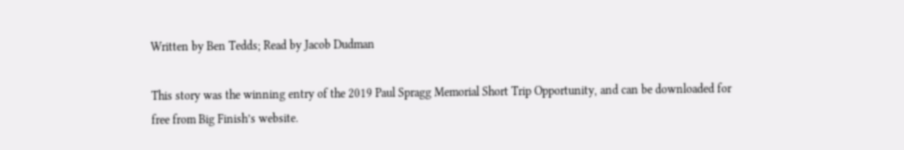Written by Ben Tedds; Read by Jacob Dudman

This story was the winning entry of the 2019 Paul Spragg Memorial Short Trip Opportunity, and can be downloaded for free from Big Finish’s website.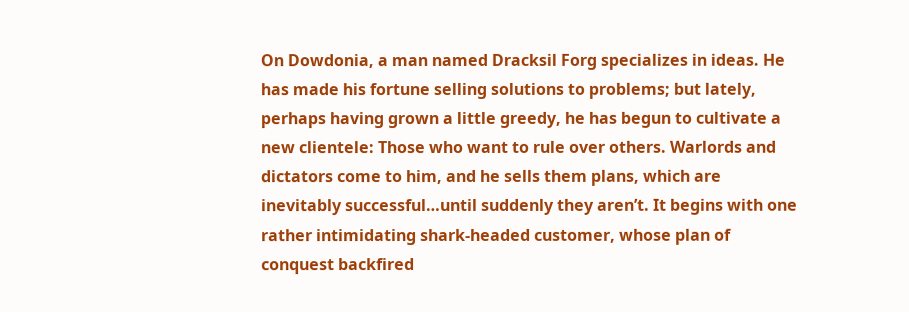On Dowdonia, a man named Dracksil Forg specializes in ideas. He has made his fortune selling solutions to problems; but lately, perhaps having grown a little greedy, he has begun to cultivate a new clientele: Those who want to rule over others. Warlords and dictators come to him, and he sells them plans, which are inevitably successful…until suddenly they aren’t. It begins with one rather intimidating shark-headed customer, whose plan of conquest backfired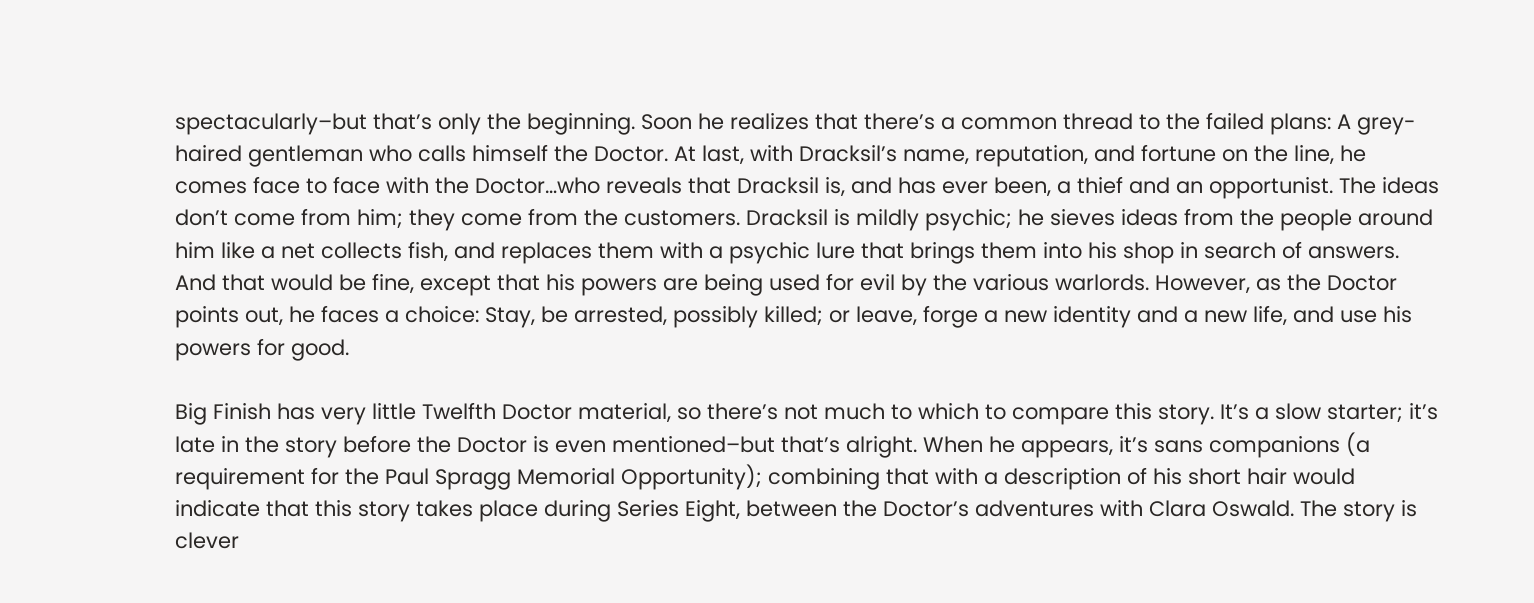spectacularly–but that’s only the beginning. Soon he realizes that there’s a common thread to the failed plans: A grey-haired gentleman who calls himself the Doctor. At last, with Dracksil’s name, reputation, and fortune on the line, he comes face to face with the Doctor…who reveals that Dracksil is, and has ever been, a thief and an opportunist. The ideas don’t come from him; they come from the customers. Dracksil is mildly psychic; he sieves ideas from the people around him like a net collects fish, and replaces them with a psychic lure that brings them into his shop in search of answers. And that would be fine, except that his powers are being used for evil by the various warlords. However, as the Doctor points out, he faces a choice: Stay, be arrested, possibly killed; or leave, forge a new identity and a new life, and use his powers for good.

Big Finish has very little Twelfth Doctor material, so there’s not much to which to compare this story. It’s a slow starter; it’s late in the story before the Doctor is even mentioned–but that’s alright. When he appears, it’s sans companions (a requirement for the Paul Spragg Memorial Opportunity); combining that with a description of his short hair would indicate that this story takes place during Series Eight, between the Doctor’s adventures with Clara Oswald. The story is clever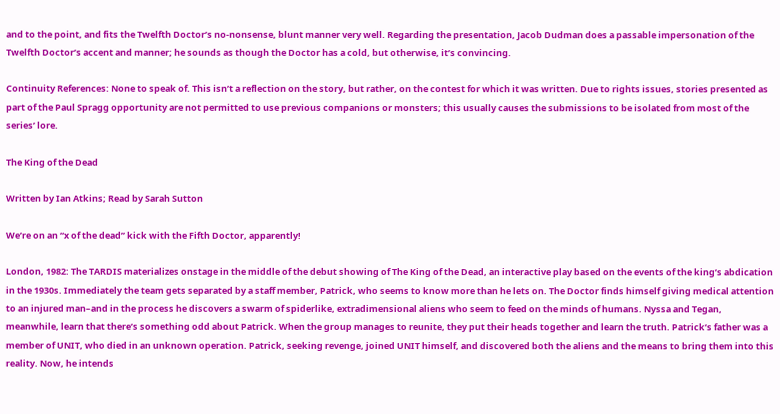and to the point, and fits the Twelfth Doctor’s no-nonsense, blunt manner very well. Regarding the presentation, Jacob Dudman does a passable impersonation of the Twelfth Doctor’s accent and manner; he sounds as though the Doctor has a cold, but otherwise, it’s convincing.

Continuity References: None to speak of. This isn’t a reflection on the story, but rather, on the contest for which it was written. Due to rights issues, stories presented as part of the Paul Spragg opportunity are not permitted to use previous companions or monsters; this usually causes the submissions to be isolated from most of the series’ lore.

The King of the Dead

Written by Ian Atkins; Read by Sarah Sutton

We’re on an “x of the dead” kick with the Fifth Doctor, apparently!

London, 1982: The TARDIS materializes onstage in the middle of the debut showing of The King of the Dead, an interactive play based on the events of the king’s abdication in the 1930s. Immediately the team gets separated by a staff member, Patrick, who seems to know more than he lets on. The Doctor finds himself giving medical attention to an injured man–and in the process he discovers a swarm of spiderlike, extradimensional aliens who seem to feed on the minds of humans. Nyssa and Tegan, meanwhile, learn that there’s something odd about Patrick. When the group manages to reunite, they put their heads together and learn the truth. Patrick’s father was a member of UNIT, who died in an unknown operation. Patrick, seeking revenge, joined UNIT himself, and discovered both the aliens and the means to bring them into this reality. Now, he intends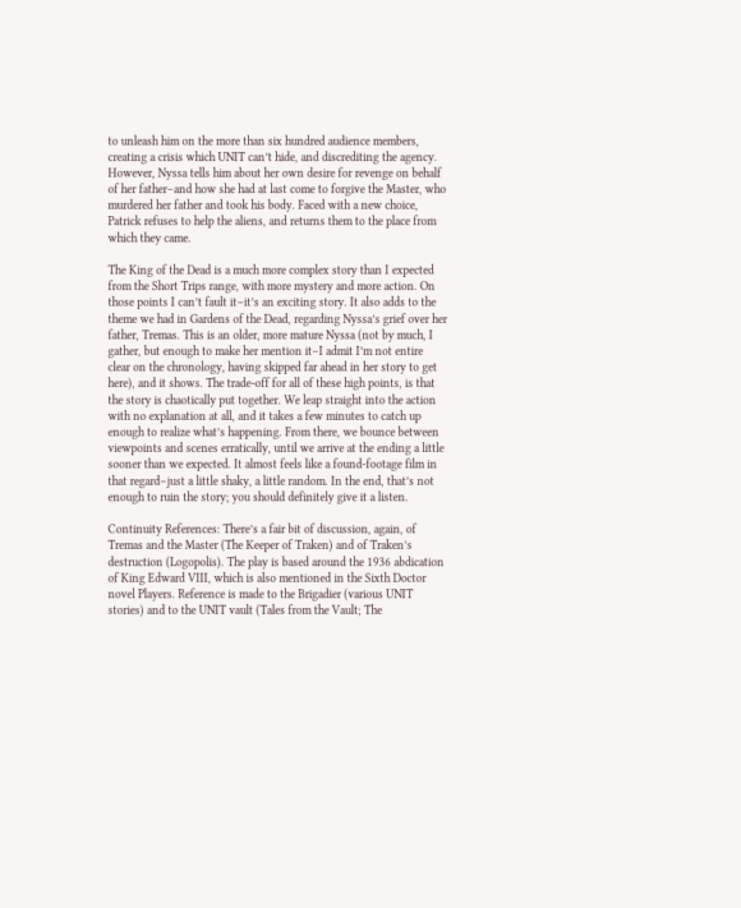to unleash him on the more than six hundred audience members, creating a crisis which UNIT can’t hide, and discrediting the agency. However, Nyssa tells him about her own desire for revenge on behalf of her father–and how she had at last come to forgive the Master, who murdered her father and took his body. Faced with a new choice, Patrick refuses to help the aliens, and returns them to the place from which they came.

The King of the Dead is a much more complex story than I expected from the Short Trips range, with more mystery and more action. On those points I can’t fault it–it’s an exciting story. It also adds to the theme we had in Gardens of the Dead, regarding Nyssa’s grief over her father, Tremas. This is an older, more mature Nyssa (not by much, I gather, but enough to make her mention it–I admit I’m not entire clear on the chronology, having skipped far ahead in her story to get here), and it shows. The trade-off for all of these high points, is that the story is chaotically put together. We leap straight into the action with no explanation at all, and it takes a few minutes to catch up enough to realize what’s happening. From there, we bounce between viewpoints and scenes erratically, until we arrive at the ending a little sooner than we expected. It almost feels like a found-footage film in that regard–just a little shaky, a little random. In the end, that’s not enough to ruin the story; you should definitely give it a listen.

Continuity References: There’s a fair bit of discussion, again, of Tremas and the Master (The Keeper of Traken) and of Traken’s destruction (Logopolis). The play is based around the 1936 abdication of King Edward VIII, which is also mentioned in the Sixth Doctor novel Players. Reference is made to the Brigadier (various UNIT stories) and to the UNIT vault (Tales from the Vault; The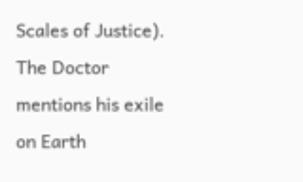Scales of Justice). The Doctor mentions his exile on Earth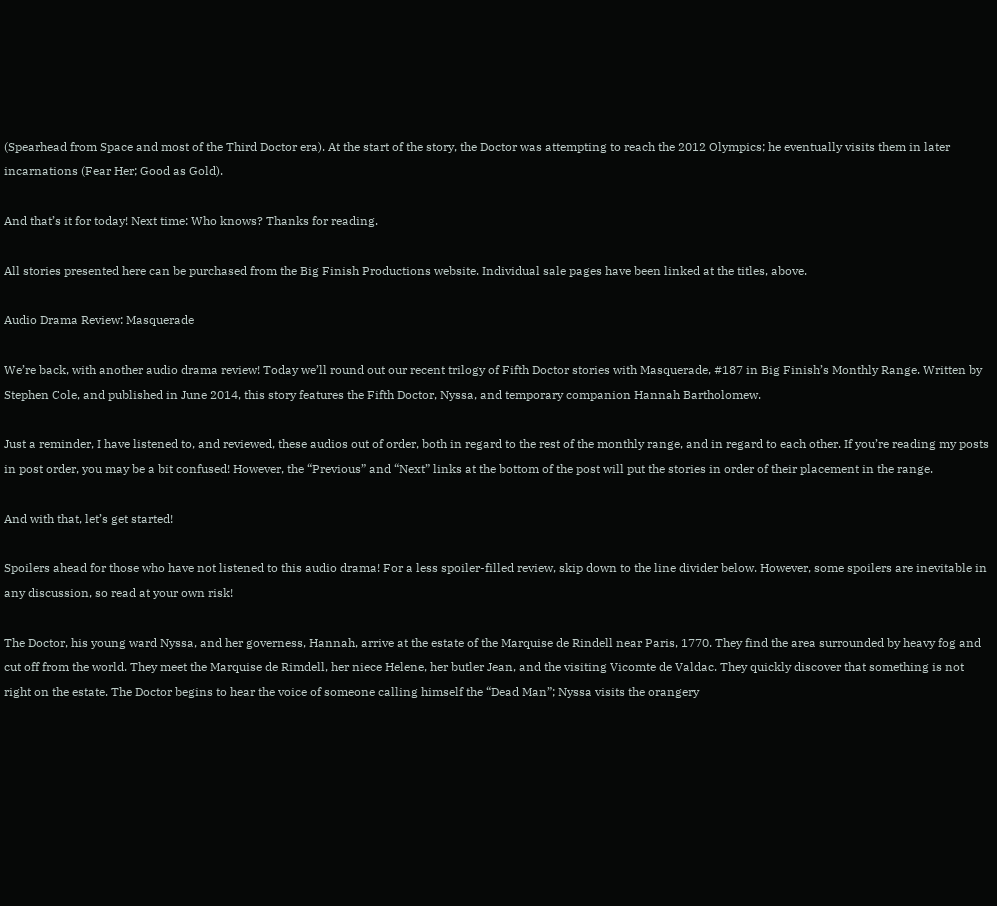(Spearhead from Space and most of the Third Doctor era). At the start of the story, the Doctor was attempting to reach the 2012 Olympics; he eventually visits them in later incarnations (Fear Her; Good as Gold).

And that’s it for today! Next time: Who knows? Thanks for reading.

All stories presented here can be purchased from the Big Finish Productions website. Individual sale pages have been linked at the titles, above.

Audio Drama Review: Masquerade

We’re back, with another audio drama review! Today we’ll round out our recent trilogy of Fifth Doctor stories with Masquerade, #187 in Big Finish’s Monthly Range. Written by Stephen Cole, and published in June 2014, this story features the Fifth Doctor, Nyssa, and temporary companion Hannah Bartholomew.

Just a reminder, I have listened to, and reviewed, these audios out of order, both in regard to the rest of the monthly range, and in regard to each other. If you’re reading my posts in post order, you may be a bit confused! However, the “Previous” and “Next” links at the bottom of the post will put the stories in order of their placement in the range.

And with that, let’s get started!

Spoilers ahead for those who have not listened to this audio drama! For a less spoiler-filled review, skip down to the line divider below. However, some spoilers are inevitable in any discussion, so read at your own risk!

The Doctor, his young ward Nyssa, and her governess, Hannah, arrive at the estate of the Marquise de Rindell near Paris, 1770. They find the area surrounded by heavy fog and cut off from the world. They meet the Marquise de Rimdell, her niece Helene, her butler Jean, and the visiting Vicomte de Valdac. They quickly discover that something is not right on the estate. The Doctor begins to hear the voice of someone calling himself the “Dead Man”; Nyssa visits the orangery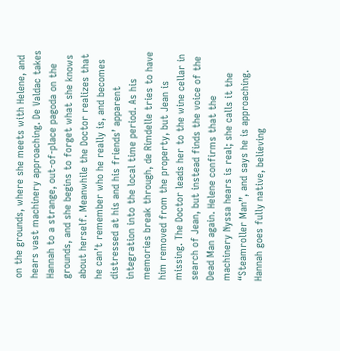on the grounds, where she meets with Helene, and hears vast machinery approaching. De Valdac takes Hannah to a strange, out-of-place pagoda on the grounds, and she begins to forget what she knows about herself. Meanwhile the Doctor realizes that he can’t remember who he really is, and becomes distressed at his and his friends’ apparent integration into the local time period. As his memories break through, de Rimdelle tries to have him removed from the property, but Jean is missing. The Doctor leads her to the wine cellar in search of Jean, but instead finds the voice of the Dead Man again. Helene confirms that the machinery Nyssa hears is real; she calls it the “Steamroller Man”, and says he is approaching. Hannah goes fully native, believing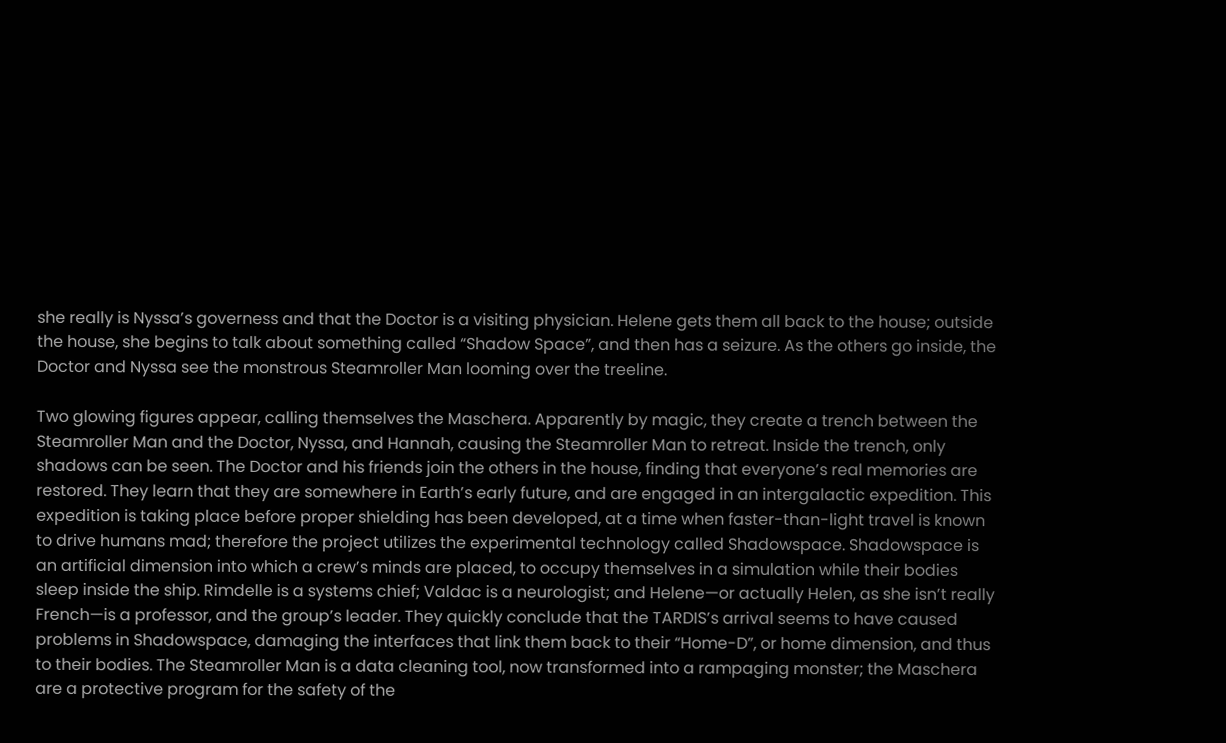she really is Nyssa’s governess and that the Doctor is a visiting physician. Helene gets them all back to the house; outside the house, she begins to talk about something called “Shadow Space”, and then has a seizure. As the others go inside, the Doctor and Nyssa see the monstrous Steamroller Man looming over the treeline.

Two glowing figures appear, calling themselves the Maschera. Apparently by magic, they create a trench between the Steamroller Man and the Doctor, Nyssa, and Hannah, causing the Steamroller Man to retreat. Inside the trench, only shadows can be seen. The Doctor and his friends join the others in the house, finding that everyone’s real memories are restored. They learn that they are somewhere in Earth’s early future, and are engaged in an intergalactic expedition. This expedition is taking place before proper shielding has been developed, at a time when faster-than-light travel is known to drive humans mad; therefore the project utilizes the experimental technology called Shadowspace. Shadowspace is an artificial dimension into which a crew’s minds are placed, to occupy themselves in a simulation while their bodies sleep inside the ship. Rimdelle is a systems chief; Valdac is a neurologist; and Helene—or actually Helen, as she isn’t really French—is a professor, and the group’s leader. They quickly conclude that the TARDIS’s arrival seems to have caused problems in Shadowspace, damaging the interfaces that link them back to their “Home-D”, or home dimension, and thus to their bodies. The Steamroller Man is a data cleaning tool, now transformed into a rampaging monster; the Maschera are a protective program for the safety of the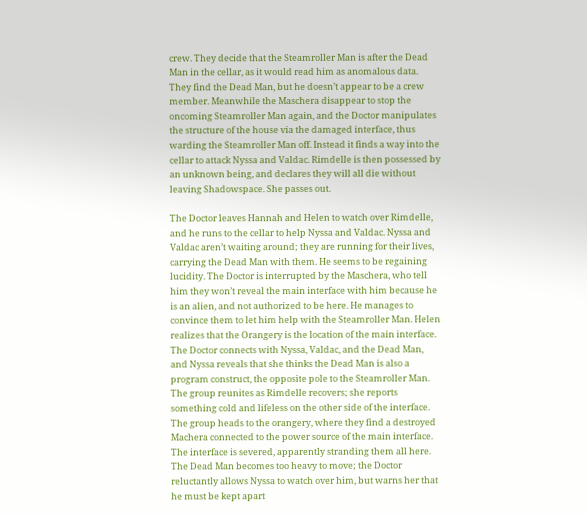crew. They decide that the Steamroller Man is after the Dead Man in the cellar, as it would read him as anomalous data. They find the Dead Man, but he doesn’t appear to be a crew member. Meanwhile the Maschera disappear to stop the oncoming Steamroller Man again, and the Doctor manipulates the structure of the house via the damaged interface, thus warding the Steamroller Man off. Instead it finds a way into the cellar to attack Nyssa and Valdac. Rimdelle is then possessed by an unknown being, and declares they will all die without leaving Shadowspace. She passes out.

The Doctor leaves Hannah and Helen to watch over Rimdelle, and he runs to the cellar to help Nyssa and Valdac. Nyssa and Valdac aren’t waiting around; they are running for their lives, carrying the Dead Man with them. He seems to be regaining lucidity. The Doctor is interrupted by the Maschera, who tell him they won’t reveal the main interface with him because he is an alien, and not authorized to be here. He manages to convince them to let him help with the Steamroller Man. Helen realizes that the Orangery is the location of the main interface. The Doctor connects with Nyssa, Valdac, and the Dead Man, and Nyssa reveals that she thinks the Dead Man is also a program construct, the opposite pole to the Steamroller Man. The group reunites as Rimdelle recovers; she reports something cold and lifeless on the other side of the interface. The group heads to the orangery, where they find a destroyed Machera connected to the power source of the main interface. The interface is severed, apparently stranding them all here. The Dead Man becomes too heavy to move; the Doctor reluctantly allows Nyssa to watch over him, but warns her that he must be kept apart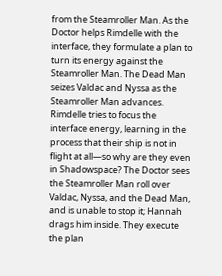from the Steamroller Man. As the Doctor helps Rimdelle with the interface, they formulate a plan to turn its energy against the Steamroller Man. The Dead Man seizes Valdac and Nyssa as the Steamroller Man advances. Rimdelle tries to focus the interface energy, learning in the process that their ship is not in flight at all—so why are they even in Shadowspace? The Doctor sees the Steamroller Man roll over Valdac, Nyssa, and the Dead Man, and is unable to stop it; Hannah drags him inside. They execute the plan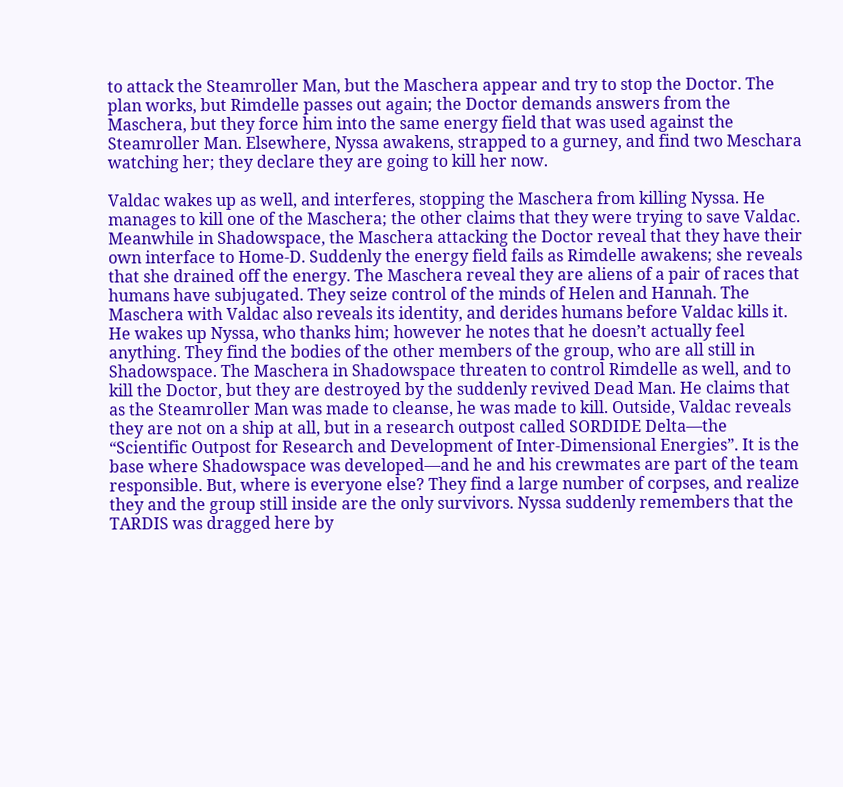to attack the Steamroller Man, but the Maschera appear and try to stop the Doctor. The plan works, but Rimdelle passes out again; the Doctor demands answers from the Maschera, but they force him into the same energy field that was used against the Steamroller Man. Elsewhere, Nyssa awakens, strapped to a gurney, and find two Meschara watching her; they declare they are going to kill her now.

Valdac wakes up as well, and interferes, stopping the Maschera from killing Nyssa. He manages to kill one of the Maschera; the other claims that they were trying to save Valdac. Meanwhile in Shadowspace, the Maschera attacking the Doctor reveal that they have their own interface to Home-D. Suddenly the energy field fails as Rimdelle awakens; she reveals that she drained off the energy. The Maschera reveal they are aliens of a pair of races that humans have subjugated. They seize control of the minds of Helen and Hannah. The Maschera with Valdac also reveals its identity, and derides humans before Valdac kills it. He wakes up Nyssa, who thanks him; however he notes that he doesn’t actually feel anything. They find the bodies of the other members of the group, who are all still in Shadowspace. The Maschera in Shadowspace threaten to control Rimdelle as well, and to kill the Doctor, but they are destroyed by the suddenly revived Dead Man. He claims that as the Steamroller Man was made to cleanse, he was made to kill. Outside, Valdac reveals they are not on a ship at all, but in a research outpost called SORDIDE Delta—the “Scientific Outpost for Research and Development of Inter-Dimensional Energies”. It is the base where Shadowspace was developed—and he and his crewmates are part of the team responsible. But, where is everyone else? They find a large number of corpses, and realize they and the group still inside are the only survivors. Nyssa suddenly remembers that the TARDIS was dragged here by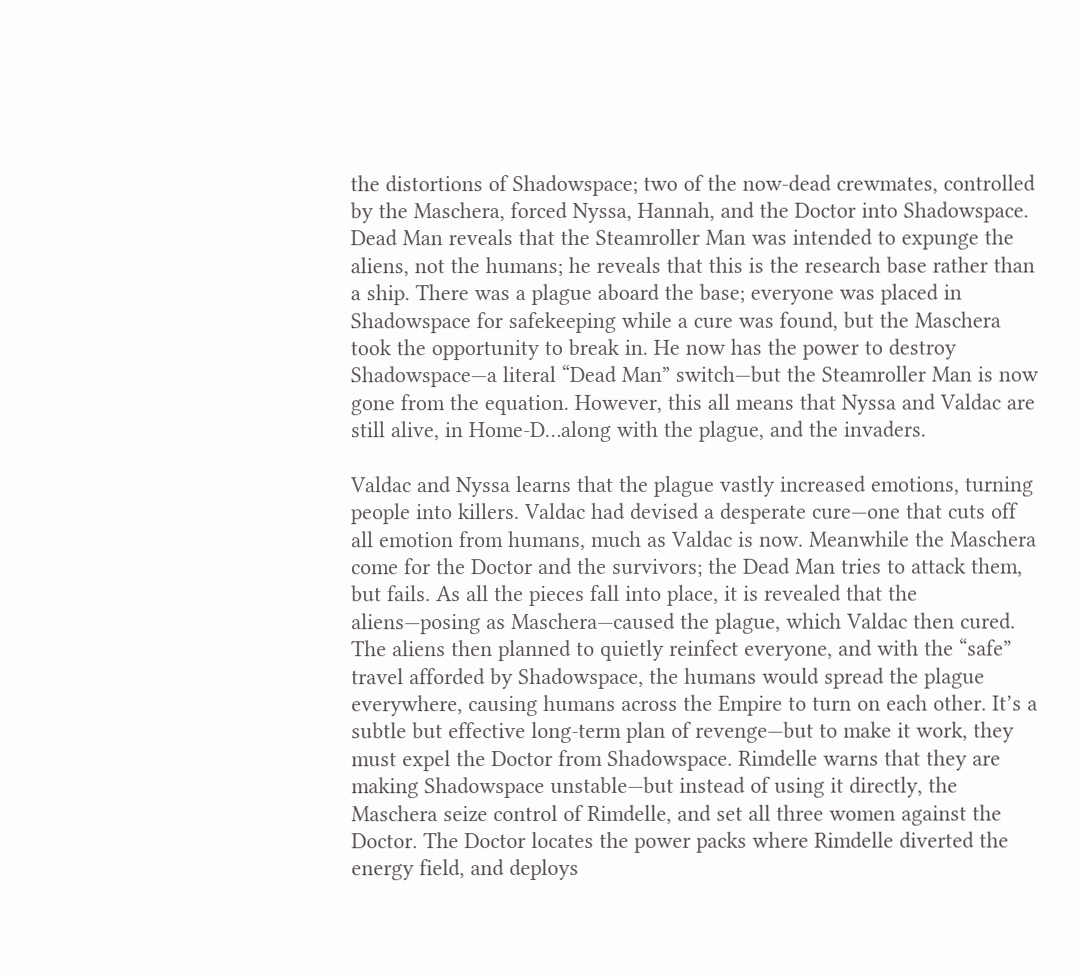the distortions of Shadowspace; two of the now-dead crewmates, controlled by the Maschera, forced Nyssa, Hannah, and the Doctor into Shadowspace. Dead Man reveals that the Steamroller Man was intended to expunge the aliens, not the humans; he reveals that this is the research base rather than a ship. There was a plague aboard the base; everyone was placed in Shadowspace for safekeeping while a cure was found, but the Maschera took the opportunity to break in. He now has the power to destroy Shadowspace—a literal “Dead Man” switch—but the Steamroller Man is now gone from the equation. However, this all means that Nyssa and Valdac are still alive, in Home-D…along with the plague, and the invaders.

Valdac and Nyssa learns that the plague vastly increased emotions, turning people into killers. Valdac had devised a desperate cure—one that cuts off all emotion from humans, much as Valdac is now. Meanwhile the Maschera come for the Doctor and the survivors; the Dead Man tries to attack them, but fails. As all the pieces fall into place, it is revealed that the aliens—posing as Maschera—caused the plague, which Valdac then cured. The aliens then planned to quietly reinfect everyone, and with the “safe” travel afforded by Shadowspace, the humans would spread the plague everywhere, causing humans across the Empire to turn on each other. It’s a subtle but effective long-term plan of revenge—but to make it work, they must expel the Doctor from Shadowspace. Rimdelle warns that they are making Shadowspace unstable—but instead of using it directly, the Maschera seize control of Rimdelle, and set all three women against the Doctor. The Doctor locates the power packs where Rimdelle diverted the energy field, and deploys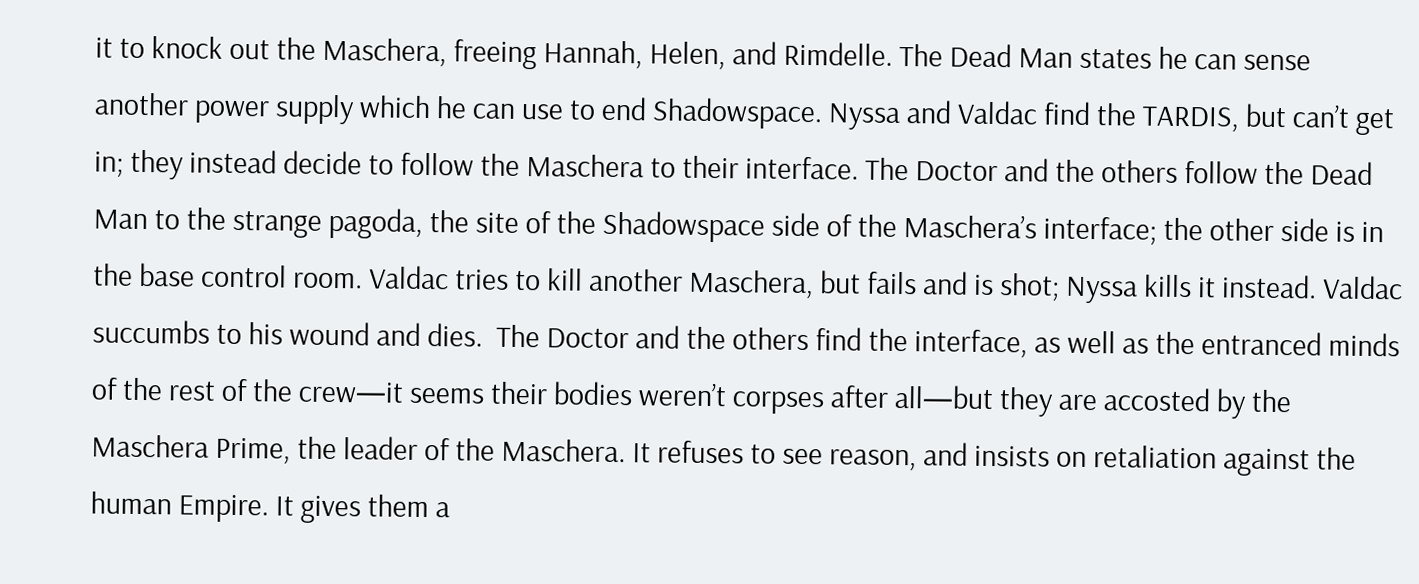it to knock out the Maschera, freeing Hannah, Helen, and Rimdelle. The Dead Man states he can sense another power supply which he can use to end Shadowspace. Nyssa and Valdac find the TARDIS, but can’t get in; they instead decide to follow the Maschera to their interface. The Doctor and the others follow the Dead Man to the strange pagoda, the site of the Shadowspace side of the Maschera’s interface; the other side is in the base control room. Valdac tries to kill another Maschera, but fails and is shot; Nyssa kills it instead. Valdac succumbs to his wound and dies.  The Doctor and the others find the interface, as well as the entranced minds of the rest of the crew—it seems their bodies weren’t corpses after all—but they are accosted by the Maschera Prime, the leader of the Maschera. It refuses to see reason, and insists on retaliation against the human Empire. It gives them a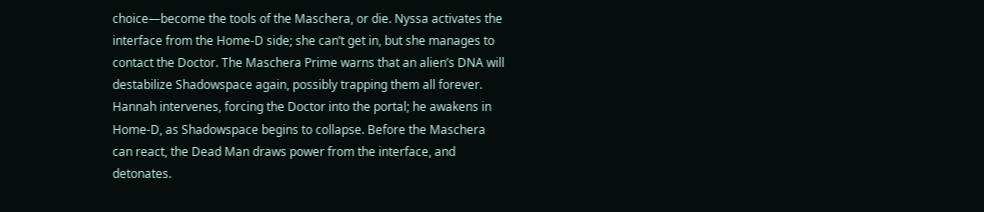choice—become the tools of the Maschera, or die. Nyssa activates the interface from the Home-D side; she can’t get in, but she manages to contact the Doctor. The Maschera Prime warns that an alien’s DNA will destabilize Shadowspace again, possibly trapping them all forever. Hannah intervenes, forcing the Doctor into the portal; he awakens in Home-D, as Shadowspace begins to collapse. Before the Maschera can react, the Dead Man draws power from the interface, and detonates.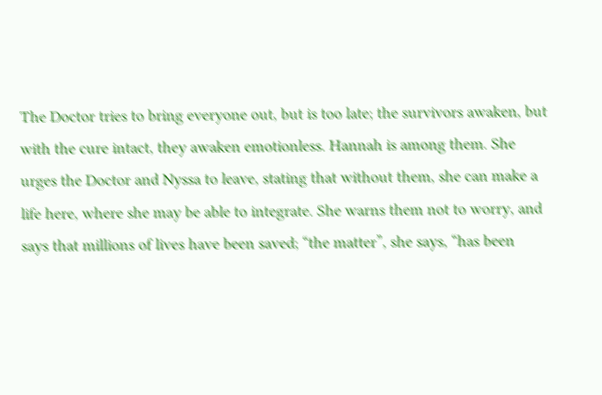The Doctor tries to bring everyone out, but is too late; the survivors awaken, but with the cure intact, they awaken emotionless. Hannah is among them. She urges the Doctor and Nyssa to leave, stating that without them, she can make a life here, where she may be able to integrate. She warns them not to worry, and says that millions of lives have been saved; “the matter”, she says, “has been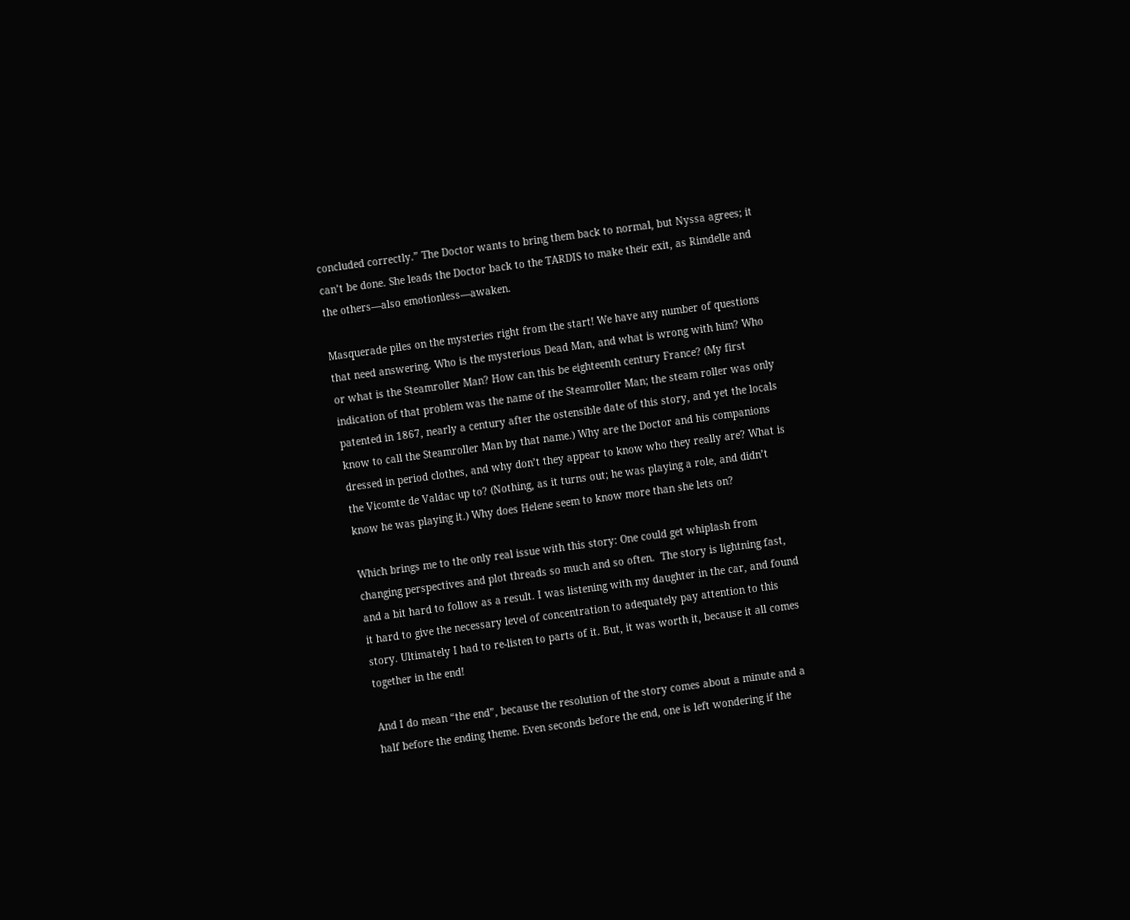concluded correctly.” The Doctor wants to bring them back to normal, but Nyssa agrees; it can’t be done. She leads the Doctor back to the TARDIS to make their exit, as Rimdelle and the others—also emotionless—awaken.

Masquerade piles on the mysteries right from the start! We have any number of questions that need answering. Who is the mysterious Dead Man, and what is wrong with him? Who or what is the Steamroller Man? How can this be eighteenth century France? (My first indication of that problem was the name of the Steamroller Man; the steam roller was only patented in 1867, nearly a century after the ostensible date of this story, and yet the locals know to call the Steamroller Man by that name.) Why are the Doctor and his companions dressed in period clothes, and why don’t they appear to know who they really are? What is the Vicomte de Valdac up to? (Nothing, as it turns out; he was playing a role, and didn’t know he was playing it.) Why does Helene seem to know more than she lets on?

Which brings me to the only real issue with this story: One could get whiplash from changing perspectives and plot threads so much and so often.  The story is lightning fast, and a bit hard to follow as a result. I was listening with my daughter in the car, and found it hard to give the necessary level of concentration to adequately pay attention to this story. Ultimately I had to re-listen to parts of it. But, it was worth it, because it all comes together in the end!

And I do mean “the end”, because the resolution of the story comes about a minute and a half before the ending theme. Even seconds before the end, one is left wondering if the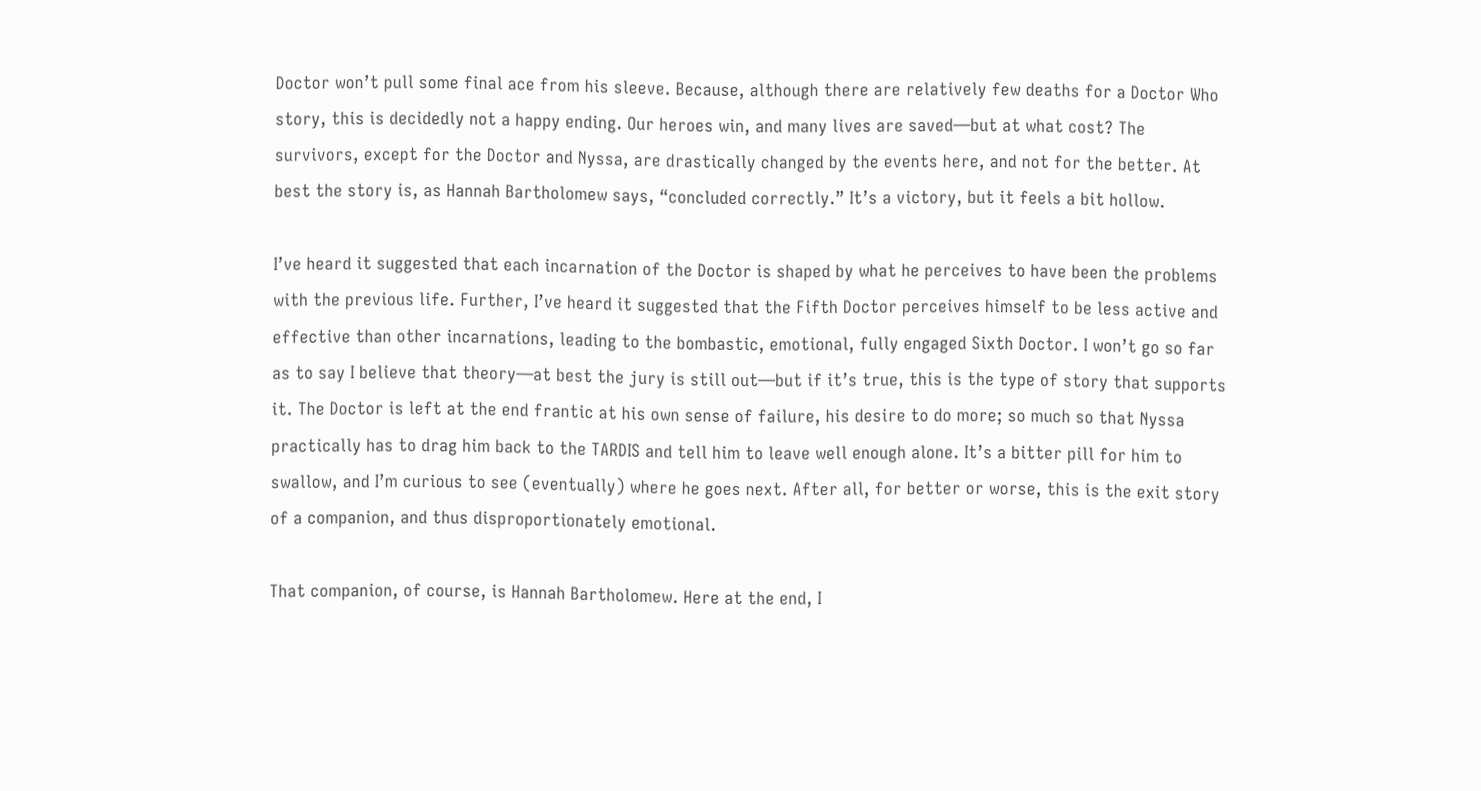Doctor won’t pull some final ace from his sleeve. Because, although there are relatively few deaths for a Doctor Who story, this is decidedly not a happy ending. Our heroes win, and many lives are saved—but at what cost? The survivors, except for the Doctor and Nyssa, are drastically changed by the events here, and not for the better. At best the story is, as Hannah Bartholomew says, “concluded correctly.” It’s a victory, but it feels a bit hollow.

I’ve heard it suggested that each incarnation of the Doctor is shaped by what he perceives to have been the problems with the previous life. Further, I’ve heard it suggested that the Fifth Doctor perceives himself to be less active and effective than other incarnations, leading to the bombastic, emotional, fully engaged Sixth Doctor. I won’t go so far as to say I believe that theory—at best the jury is still out—but if it’s true, this is the type of story that supports it. The Doctor is left at the end frantic at his own sense of failure, his desire to do more; so much so that Nyssa practically has to drag him back to the TARDIS and tell him to leave well enough alone. It’s a bitter pill for him to swallow, and I’m curious to see (eventually) where he goes next. After all, for better or worse, this is the exit story of a companion, and thus disproportionately emotional.

That companion, of course, is Hannah Bartholomew. Here at the end, I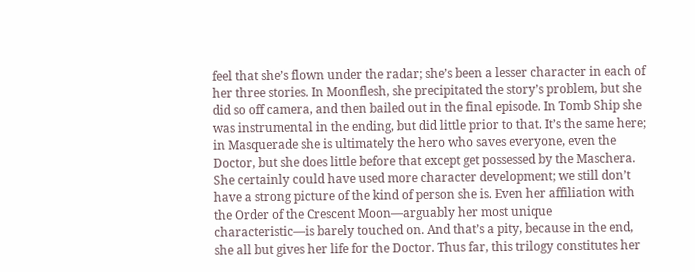feel that she’s flown under the radar; she’s been a lesser character in each of her three stories. In Moonflesh, she precipitated the story’s problem, but she did so off camera, and then bailed out in the final episode. In Tomb Ship she was instrumental in the ending, but did little prior to that. It’s the same here; in Masquerade she is ultimately the hero who saves everyone, even the Doctor, but she does little before that except get possessed by the Maschera. She certainly could have used more character development; we still don’t have a strong picture of the kind of person she is. Even her affiliation with the Order of the Crescent Moon—arguably her most unique characteristic—is barely touched on. And that’s a pity, because in the end, she all but gives her life for the Doctor. Thus far, this trilogy constitutes her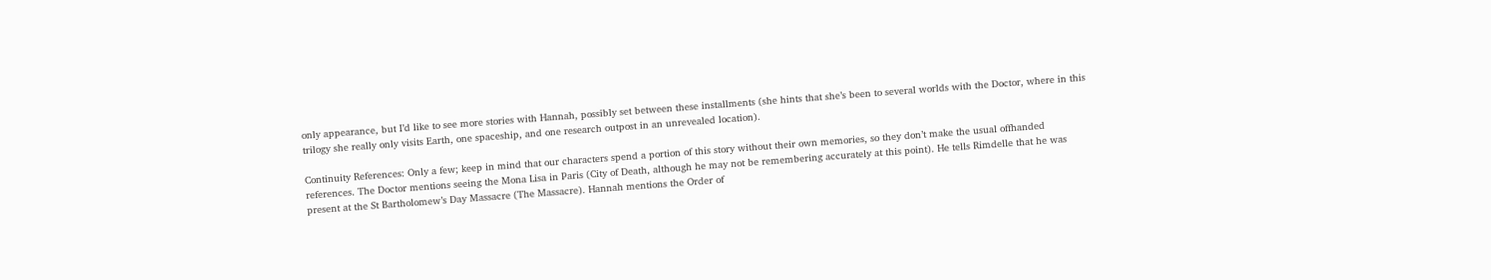only appearance, but I’d like to see more stories with Hannah, possibly set between these installments (she hints that she’s been to several worlds with the Doctor, where in this trilogy she really only visits Earth, one spaceship, and one research outpost in an unrevealed location).

Continuity References: Only a few; keep in mind that our characters spend a portion of this story without their own memories, so they don’t make the usual offhanded references. The Doctor mentions seeing the Mona Lisa in Paris (City of Death, although he may not be remembering accurately at this point). He tells Rimdelle that he was present at the St Bartholomew’s Day Massacre (The Massacre). Hannah mentions the Order of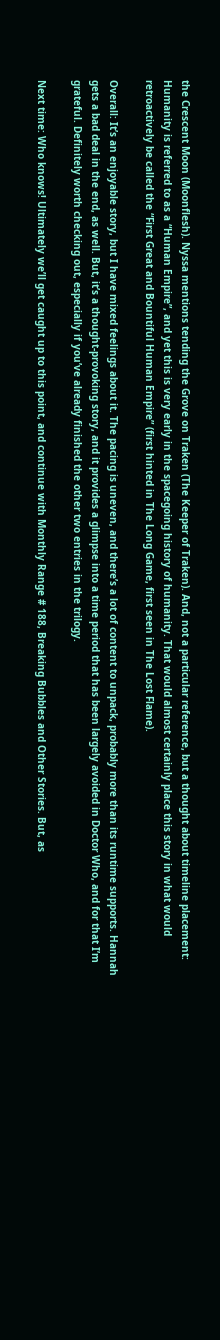the Crescent Moon (Moonflesh). Nyssa mentions tending the Grove on Traken (The Keeper of Traken). And, not a particular reference, but a thought about timeline placement: Humanity is referred to as a “Human Empire”, and yet this is very early in the spacegoing history of humanity. That would almost certainly place this story in what would retroactively be called the “First Great and Bountiful Human Empire” (first hinted in The Long Game, first seen in The Lost Flame).

Overall: It’s an enjoyable story, but I have mixed feelings about it. The pacing is uneven, and there’s a lot of content to unpack, probably more than its runtime supports. Hannah gets a bad deal in the end, as well. But, it’s a thought-provoking story, and it provides a glimpse into a time period that has been largely avoided in Doctor Who, and for that I’m grateful. Definitely worth checking out, especially if you’ve already finished the other two entries in the trilogy.

Next time: Who knows! Ultimately we’ll get caught up to this point, and continue with Monthly Range # 188, Breaking Bubbles and Other Stories. But, as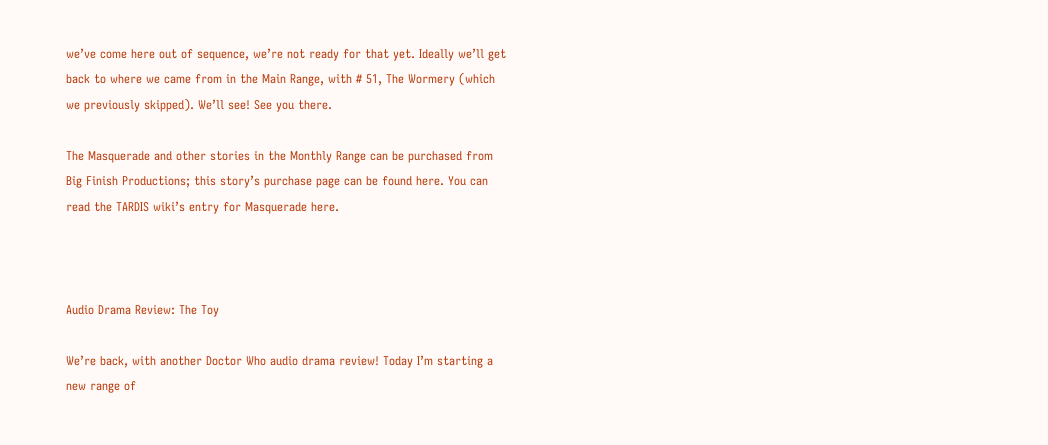we’ve come here out of sequence, we’re not ready for that yet. Ideally we’ll get back to where we came from in the Main Range, with # 51, The Wormery (which we previously skipped). We’ll see! See you there.

The Masquerade and other stories in the Monthly Range can be purchased from Big Finish Productions; this story’s purchase page can be found here. You can read the TARDIS wiki’s entry for Masquerade here.



Audio Drama Review: The Toy

We’re back, with another Doctor Who audio drama review! Today I’m starting a new range of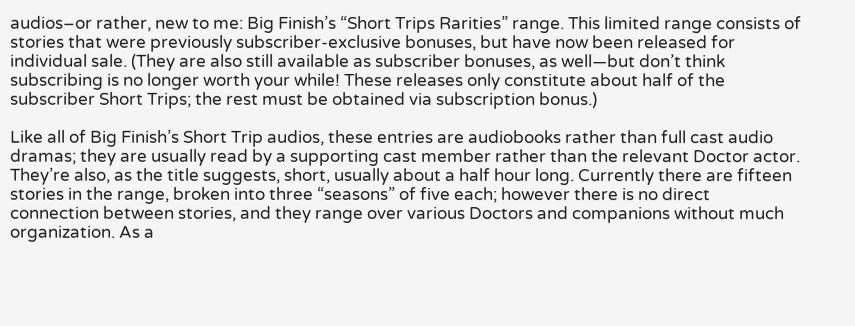audios–or rather, new to me: Big Finish’s “Short Trips Rarities” range. This limited range consists of stories that were previously subscriber-exclusive bonuses, but have now been released for individual sale. (They are also still available as subscriber bonuses, as well—but don’t think subscribing is no longer worth your while! These releases only constitute about half of the subscriber Short Trips; the rest must be obtained via subscription bonus.)

Like all of Big Finish’s Short Trip audios, these entries are audiobooks rather than full cast audio dramas; they are usually read by a supporting cast member rather than the relevant Doctor actor. They’re also, as the title suggests, short, usually about a half hour long. Currently there are fifteen stories in the range, broken into three “seasons” of five each; however there is no direct connection between stories, and they range over various Doctors and companions without much organization. As a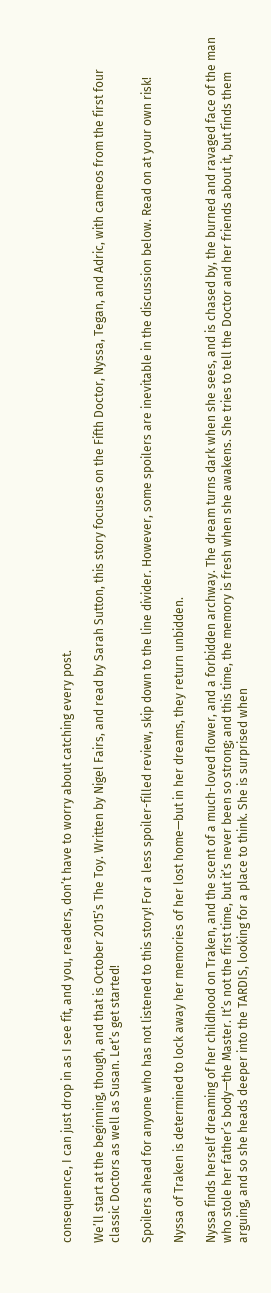consequence, I can just drop in as I see fit, and you, readers, don’t have to worry about catching every post.

We’ll start at the beginning, though, and that is October 2015’s The Toy. Written by Nigel Fairs, and read by Sarah Sutton, this story focuses on the Fifth Doctor, Nyssa, Tegan, and Adric, with cameos from the first four classic Doctors as well as Susan. Let’s get started!

Spoilers ahead for anyone who has not listened to this story! For a less spoiler-filled review, skip down to the line divider. However, some spoilers are inevitable in the discussion below. Read on at your own risk!

Nyssa of Traken is determined to lock away her memories of her lost home—but in her dreams, they return unbidden.

Nyssa finds herself dreaming of her childhood on Traken, and the scent of a much-loved flower, and a forbidden archway. The dream turns dark when she sees, and is chased by, the burned and ravaged face of the man who stole her father’s body—the Master. It’s not the first time, but it’s never been so strong; and this time, the memory is fresh when she awakens. She tries to tell the Doctor and her friends about it, but finds them arguing, and so she heads deeper into the TARDIS, looking for a place to think. She is surprised when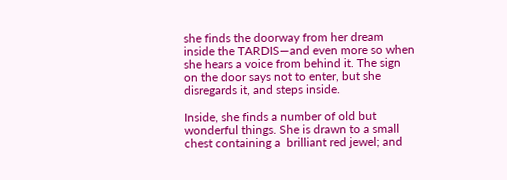she finds the doorway from her dream inside the TARDIS—and even more so when she hears a voice from behind it. The sign on the door says not to enter, but she disregards it, and steps inside.

Inside, she finds a number of old but wonderful things. She is drawn to a small chest containing a  brilliant red jewel; and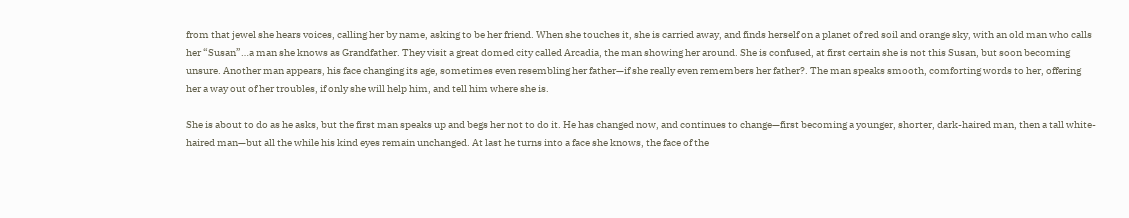from that jewel she hears voices, calling her by name, asking to be her friend. When she touches it, she is carried away, and finds herself on a planet of red soil and orange sky, with an old man who calls her “Susan”…a man she knows as Grandfather. They visit a great domed city called Arcadia, the man showing her around. She is confused, at first certain she is not this Susan, but soon becoming unsure. Another man appears, his face changing its age, sometimes even resembling her father—if she really even remembers her father?. The man speaks smooth, comforting words to her, offering her a way out of her troubles, if only she will help him, and tell him where she is.

She is about to do as he asks, but the first man speaks up and begs her not to do it. He has changed now, and continues to change—first becoming a younger, shorter, dark-haired man, then a tall white-haired man—but all the while his kind eyes remain unchanged. At last he turns into a face she knows, the face of the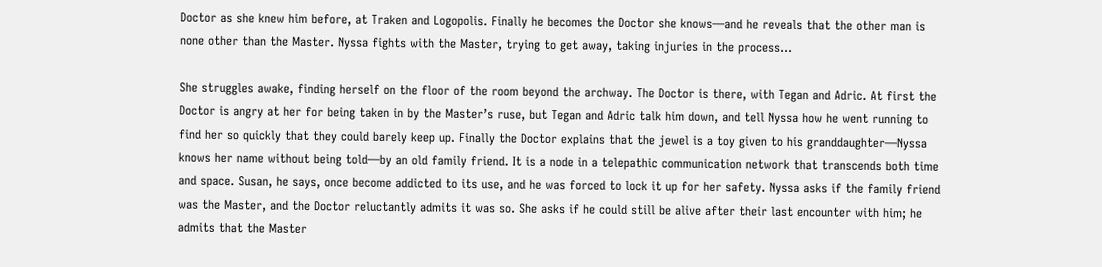Doctor as she knew him before, at Traken and Logopolis. Finally he becomes the Doctor she knows—and he reveals that the other man is none other than the Master. Nyssa fights with the Master, trying to get away, taking injuries in the process…

She struggles awake, finding herself on the floor of the room beyond the archway. The Doctor is there, with Tegan and Adric. At first the Doctor is angry at her for being taken in by the Master’s ruse, but Tegan and Adric talk him down, and tell Nyssa how he went running to find her so quickly that they could barely keep up. Finally the Doctor explains that the jewel is a toy given to his granddaughter—Nyssa knows her name without being told—by an old family friend. It is a node in a telepathic communication network that transcends both time and space. Susan, he says, once become addicted to its use, and he was forced to lock it up for her safety. Nyssa asks if the family friend was the Master, and the Doctor reluctantly admits it was so. She asks if he could still be alive after their last encounter with him; he admits that the Master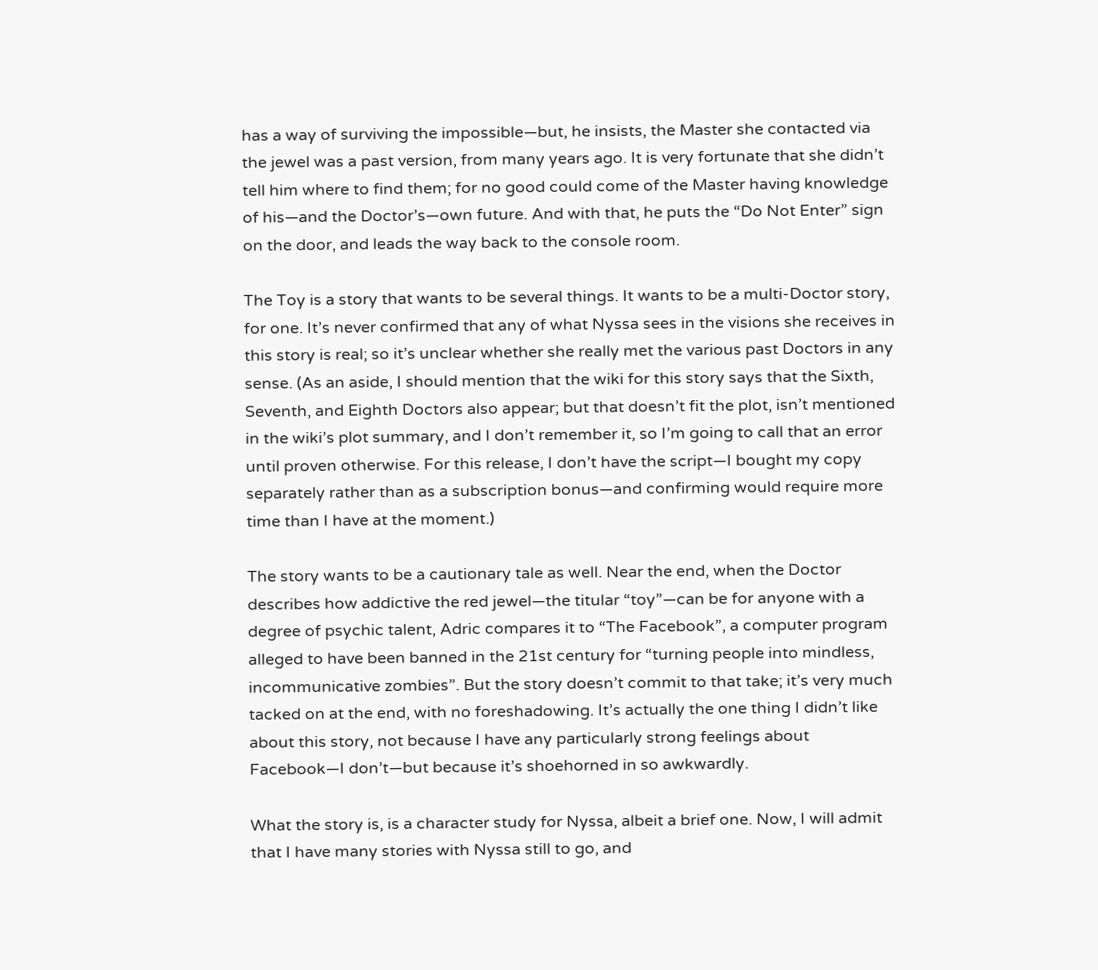has a way of surviving the impossible—but, he insists, the Master she contacted via the jewel was a past version, from many years ago. It is very fortunate that she didn’t tell him where to find them; for no good could come of the Master having knowledge of his—and the Doctor’s—own future. And with that, he puts the “Do Not Enter” sign on the door, and leads the way back to the console room.

The Toy is a story that wants to be several things. It wants to be a multi-Doctor story, for one. It’s never confirmed that any of what Nyssa sees in the visions she receives in this story is real; so it’s unclear whether she really met the various past Doctors in any sense. (As an aside, I should mention that the wiki for this story says that the Sixth, Seventh, and Eighth Doctors also appear; but that doesn’t fit the plot, isn’t mentioned in the wiki’s plot summary, and I don’t remember it, so I’m going to call that an error until proven otherwise. For this release, I don’t have the script—I bought my copy separately rather than as a subscription bonus—and confirming would require more time than I have at the moment.)

The story wants to be a cautionary tale as well. Near the end, when the Doctor describes how addictive the red jewel—the titular “toy”—can be for anyone with a degree of psychic talent, Adric compares it to “The Facebook”, a computer program alleged to have been banned in the 21st century for “turning people into mindless, incommunicative zombies”. But the story doesn’t commit to that take; it’s very much tacked on at the end, with no foreshadowing. It’s actually the one thing I didn’t like about this story, not because I have any particularly strong feelings about Facebook—I don’t—but because it’s shoehorned in so awkwardly.

What the story is, is a character study for Nyssa, albeit a brief one. Now, I will admit that I have many stories with Nyssa still to go, and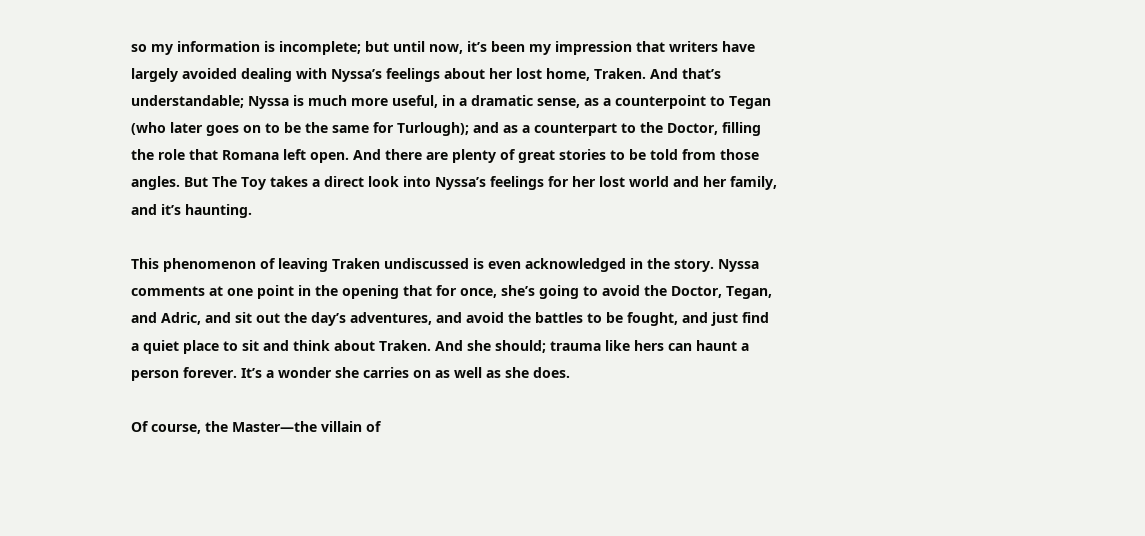so my information is incomplete; but until now, it’s been my impression that writers have largely avoided dealing with Nyssa’s feelings about her lost home, Traken. And that’s understandable; Nyssa is much more useful, in a dramatic sense, as a counterpoint to Tegan (who later goes on to be the same for Turlough); and as a counterpart to the Doctor, filling the role that Romana left open. And there are plenty of great stories to be told from those angles. But The Toy takes a direct look into Nyssa’s feelings for her lost world and her family, and it’s haunting.

This phenomenon of leaving Traken undiscussed is even acknowledged in the story. Nyssa comments at one point in the opening that for once, she’s going to avoid the Doctor, Tegan, and Adric, and sit out the day’s adventures, and avoid the battles to be fought, and just find a quiet place to sit and think about Traken. And she should; trauma like hers can haunt a person forever. It’s a wonder she carries on as well as she does.

Of course, the Master—the villain of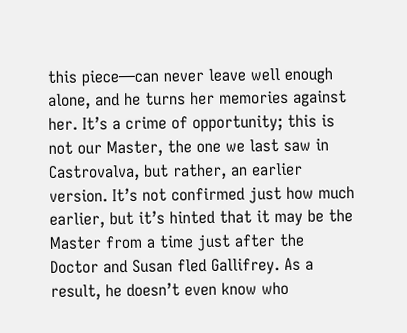this piece—can never leave well enough alone, and he turns her memories against her. It’s a crime of opportunity; this is not our Master, the one we last saw in Castrovalva, but rather, an earlier version. It’s not confirmed just how much earlier, but it’s hinted that it may be the Master from a time just after the Doctor and Susan fled Gallifrey. As a result, he doesn’t even know who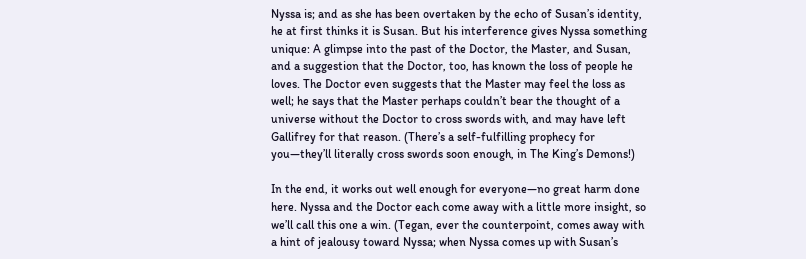Nyssa is; and as she has been overtaken by the echo of Susan’s identity, he at first thinks it is Susan. But his interference gives Nyssa something unique: A glimpse into the past of the Doctor, the Master, and Susan, and a suggestion that the Doctor, too, has known the loss of people he loves. The Doctor even suggests that the Master may feel the loss as well; he says that the Master perhaps couldn’t bear the thought of a universe without the Doctor to cross swords with, and may have left Gallifrey for that reason. (There’s a self-fulfilling prophecy for you—they’ll literally cross swords soon enough, in The King’s Demons!)

In the end, it works out well enough for everyone—no great harm done here. Nyssa and the Doctor each come away with a little more insight, so we’ll call this one a win. (Tegan, ever the counterpoint, comes away with a hint of jealousy toward Nyssa; when Nyssa comes up with Susan’s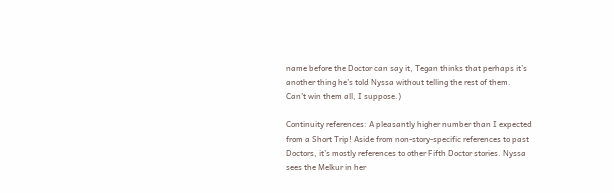name before the Doctor can say it, Tegan thinks that perhaps it’s another thing he’s told Nyssa without telling the rest of them. Can’t win them all, I suppose.)

Continuity references: A pleasantly higher number than I expected from a Short Trip! Aside from non-story-specific references to past Doctors, it’s mostly references to other Fifth Doctor stories. Nyssa sees the Melkur in her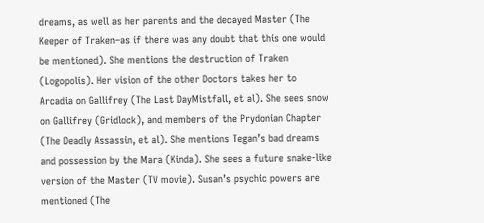dreams, as well as her parents and the decayed Master (The Keeper of Traken–as if there was any doubt that this one would be mentioned). She mentions the destruction of Traken (Logopolis). Her vision of the other Doctors takes her to Arcadia on Gallifrey (The Last DayMistfall, et al). She sees snow on Gallifrey (Gridlock), and members of the Prydonian Chapter (The Deadly Assassin, et al). She mentions Tegan’s bad dreams and possession by the Mara (Kinda). She sees a future snake-like version of the Master (TV movie). Susan’s psychic powers are mentioned (The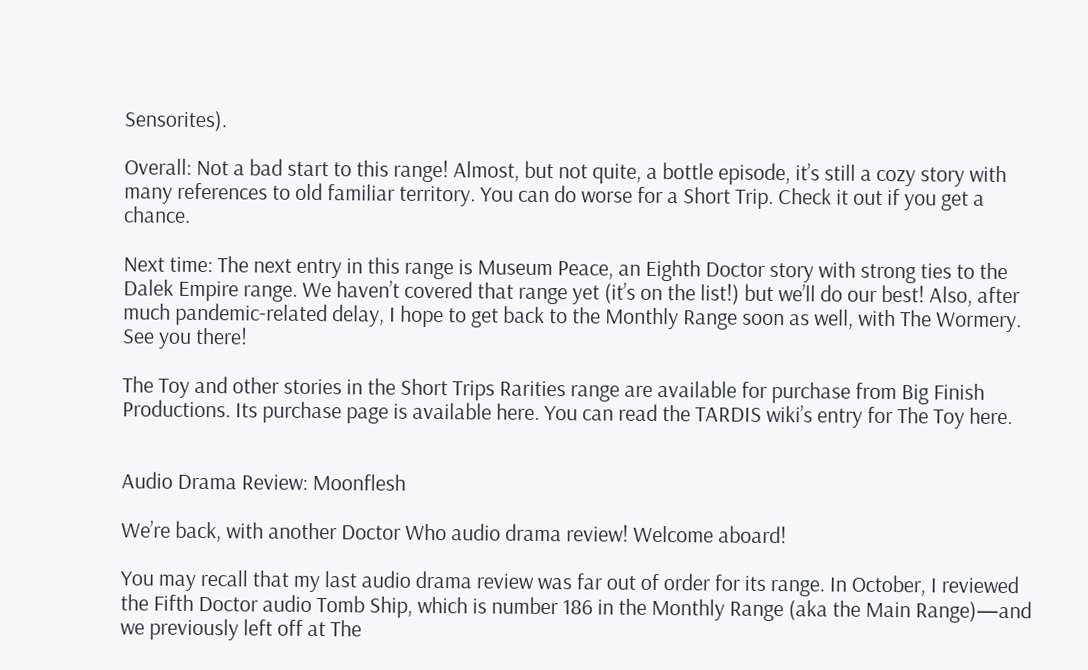Sensorites).

Overall: Not a bad start to this range! Almost, but not quite, a bottle episode, it’s still a cozy story with many references to old familiar territory. You can do worse for a Short Trip. Check it out if you get a chance.

Next time: The next entry in this range is Museum Peace, an Eighth Doctor story with strong ties to the Dalek Empire range. We haven’t covered that range yet (it’s on the list!) but we’ll do our best! Also, after much pandemic-related delay, I hope to get back to the Monthly Range soon as well, with The Wormery. See you there!

The Toy and other stories in the Short Trips Rarities range are available for purchase from Big Finish Productions. Its purchase page is available here. You can read the TARDIS wiki’s entry for The Toy here.


Audio Drama Review: Moonflesh

We’re back, with another Doctor Who audio drama review! Welcome aboard!

You may recall that my last audio drama review was far out of order for its range. In October, I reviewed the Fifth Doctor audio Tomb Ship, which is number 186 in the Monthly Range (aka the Main Range)—and we previously left off at The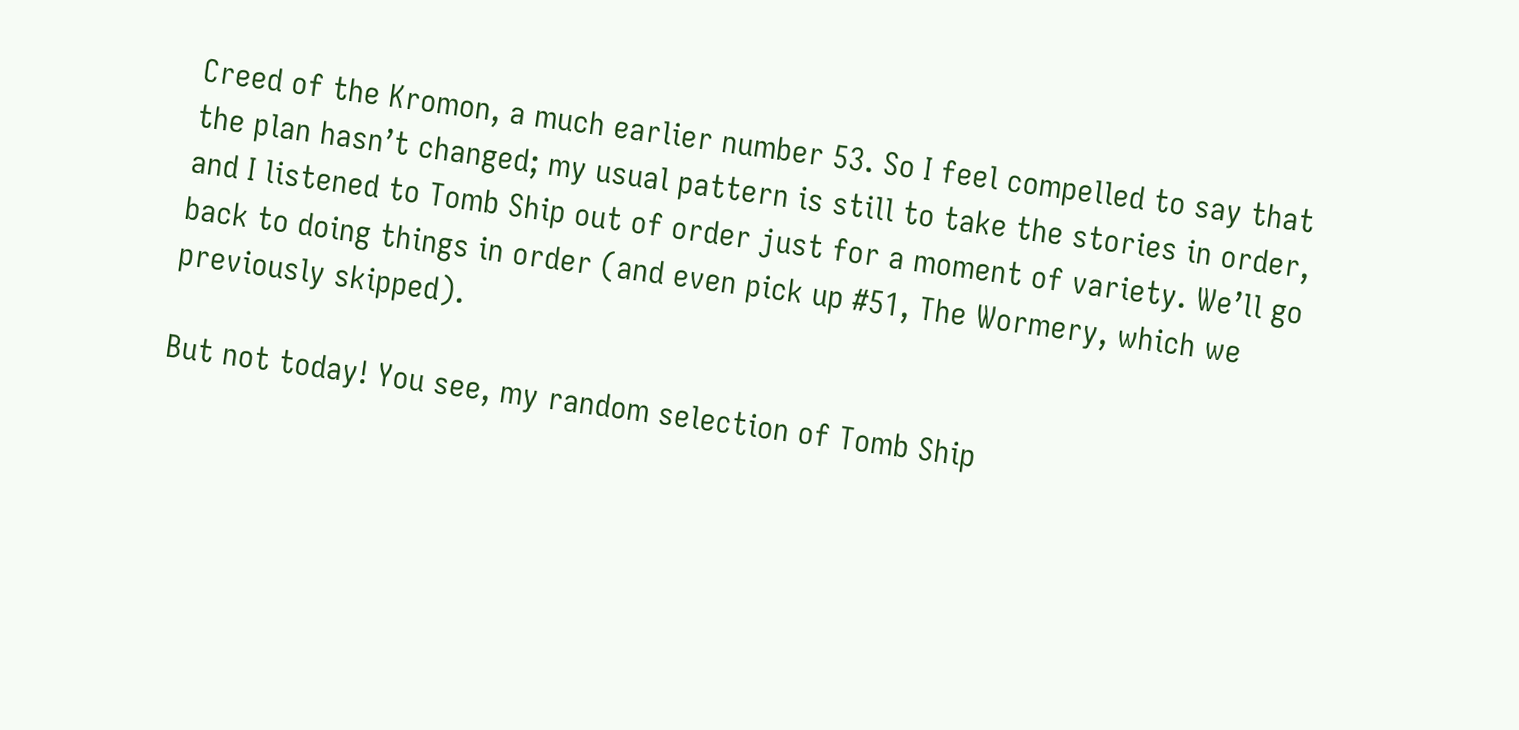Creed of the Kromon, a much earlier number 53. So I feel compelled to say that the plan hasn’t changed; my usual pattern is still to take the stories in order, and I listened to Tomb Ship out of order just for a moment of variety. We’ll go back to doing things in order (and even pick up #51, The Wormery, which we previously skipped).

But not today! You see, my random selection of Tomb Ship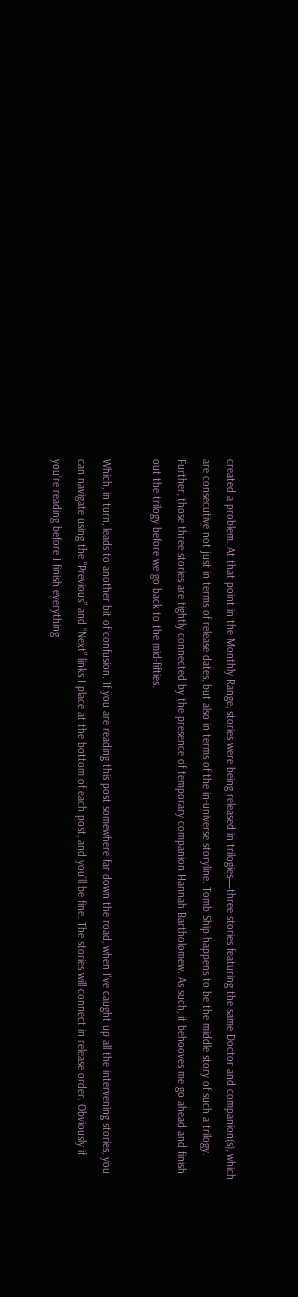created a problem. At that point in the Monthly Range, stories were being released in trilogies—three stories featuring the same Doctor and companion(s), which are consecutive not just in terms of release dates, but also in terms of the in-universe storyline. Tomb Ship happens to be the middle story of such a trilogy. Further, those three stories are tightly connected by the presence of temporary companion Hannah Bartholomew. As such, it behooves me go ahead and finish out the trilogy before we go back to the mid-fifties.

Which, in turn, leads to another bit of confusion. If you are reading this post somewhere far down the road, when I’ve caught up all the intervening stories, you can navigate using the “Previous” and “Next” links I place at the bottom of each post, and you’ll be fine. The stories will connect in release order. Obviously if you’re reading before I finish everything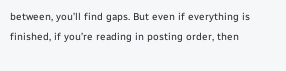between, you’ll find gaps. But even if everything is finished, if you’re reading in posting order, then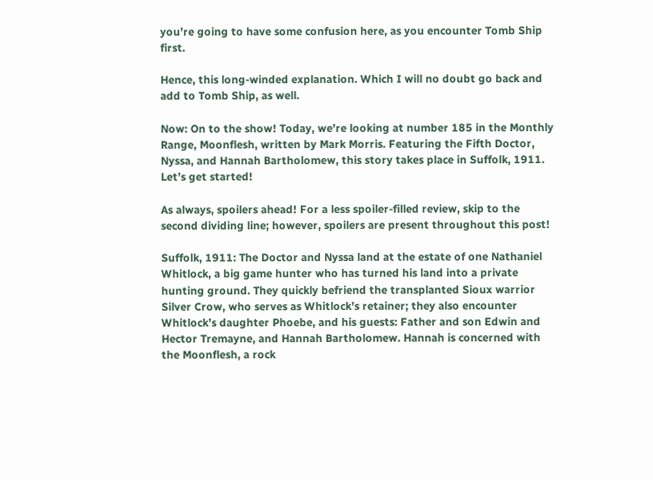you’re going to have some confusion here, as you encounter Tomb Ship first.

Hence, this long-winded explanation. Which I will no doubt go back and add to Tomb Ship, as well.

Now: On to the show! Today, we’re looking at number 185 in the Monthly Range, Moonflesh, written by Mark Morris. Featuring the Fifth Doctor, Nyssa, and Hannah Bartholomew, this story takes place in Suffolk, 1911. Let’s get started!

As always, spoilers ahead! For a less spoiler-filled review, skip to the second dividing line; however, spoilers are present throughout this post!

Suffolk, 1911: The Doctor and Nyssa land at the estate of one Nathaniel Whitlock, a big game hunter who has turned his land into a private hunting ground. They quickly befriend the transplanted Sioux warrior Silver Crow, who serves as Whitlock’s retainer; they also encounter Whitlock’s daughter Phoebe, and his guests: Father and son Edwin and Hector Tremayne, and Hannah Bartholomew. Hannah is concerned with the Moonflesh, a rock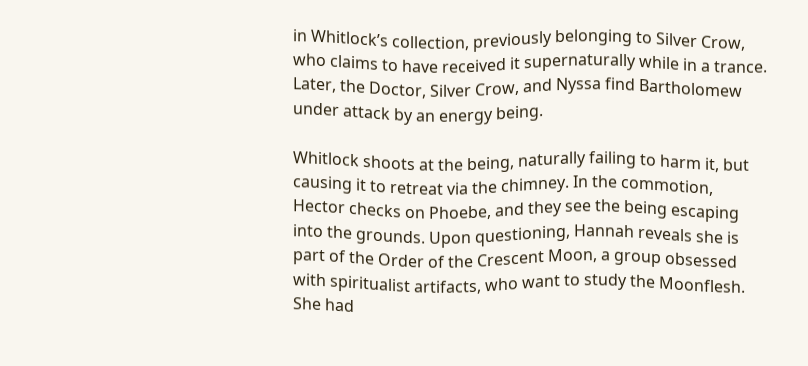in Whitlock’s collection, previously belonging to Silver Crow, who claims to have received it supernaturally while in a trance. Later, the Doctor, Silver Crow, and Nyssa find Bartholomew under attack by an energy being.

Whitlock shoots at the being, naturally failing to harm it, but causing it to retreat via the chimney. In the commotion, Hector checks on Phoebe, and they see the being escaping into the grounds. Upon questioning, Hannah reveals she is part of the Order of the Crescent Moon, a group obsessed with spiritualist artifacts, who want to study the Moonflesh. She had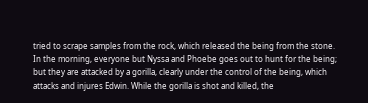tried to scrape samples from the rock, which released the being from the stone. In the morning, everyone but Nyssa and Phoebe goes out to hunt for the being; but they are attacked by a gorilla, clearly under the control of the being, which attacks and injures Edwin. While the gorilla is shot and killed, the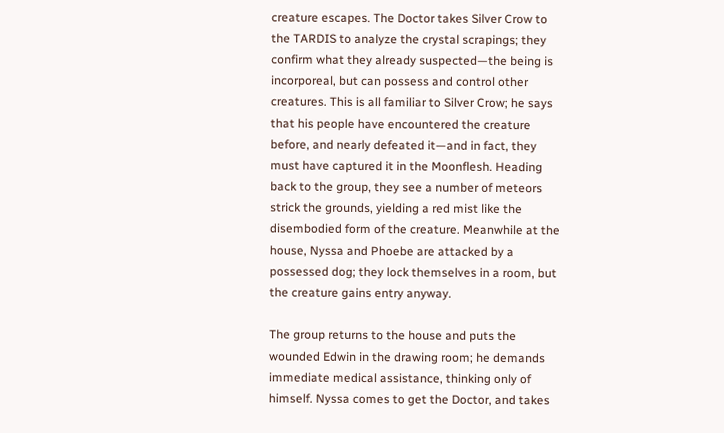creature escapes. The Doctor takes Silver Crow to the TARDIS to analyze the crystal scrapings; they confirm what they already suspected—the being is incorporeal, but can possess and control other creatures. This is all familiar to Silver Crow; he says that his people have encountered the creature before, and nearly defeated it—and in fact, they must have captured it in the Moonflesh. Heading back to the group, they see a number of meteors strick the grounds, yielding a red mist like the disembodied form of the creature. Meanwhile at the house, Nyssa and Phoebe are attacked by a possessed dog; they lock themselves in a room, but the creature gains entry anyway.

The group returns to the house and puts the wounded Edwin in the drawing room; he demands immediate medical assistance, thinking only of himself. Nyssa comes to get the Doctor, and takes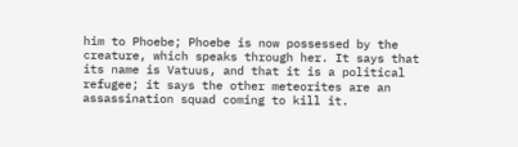him to Phoebe; Phoebe is now possessed by the creature, which speaks through her. It says that its name is Vatuus, and that it is a political refugee; it says the other meteorites are an assassination squad coming to kill it.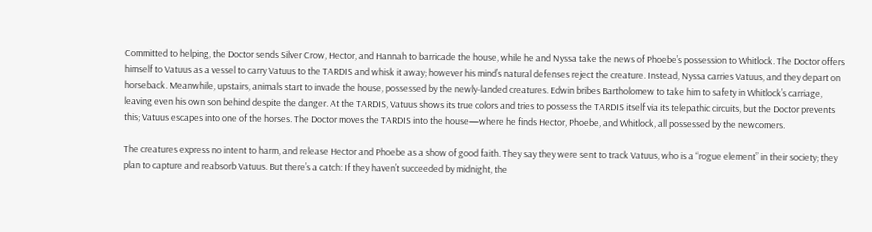Committed to helping, the Doctor sends Silver Crow, Hector, and Hannah to barricade the house, while he and Nyssa take the news of Phoebe’s possession to Whitlock. The Doctor offers himself to Vatuus as a vessel to carry Vatuus to the TARDIS and whisk it away; however his mind’s natural defenses reject the creature. Instead, Nyssa carries Vatuus, and they depart on horseback. Meanwhile, upstairs, animals start to invade the house, possessed by the newly-landed creatures. Edwin bribes Bartholomew to take him to safety in Whitlock’s carriage, leaving even his own son behind despite the danger. At the TARDIS, Vatuus shows its true colors and tries to possess the TARDIS itself via its telepathic circuits, but the Doctor prevents this; Vatuus escapes into one of the horses. The Doctor moves the TARDIS into the house—where he finds Hector, Phoebe, and Whitlock, all possessed by the newcomers.

The creatures express no intent to harm, and release Hector and Phoebe as a show of good faith. They say they were sent to track Vatuus, who is a “rogue element” in their society; they plan to capture and reabsorb Vatuus. But there’s a catch: If they haven’t succeeded by midnight, the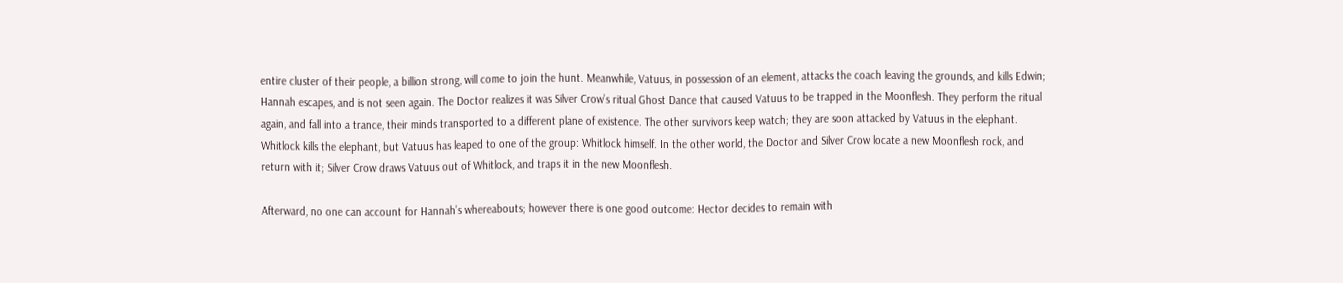entire cluster of their people, a billion strong, will come to join the hunt. Meanwhile, Vatuus, in possession of an element, attacks the coach leaving the grounds, and kills Edwin; Hannah escapes, and is not seen again. The Doctor realizes it was Silver Crow’s ritual Ghost Dance that caused Vatuus to be trapped in the Moonflesh. They perform the ritual again, and fall into a trance, their minds transported to a different plane of existence. The other survivors keep watch; they are soon attacked by Vatuus in the elephant. Whitlock kills the elephant, but Vatuus has leaped to one of the group: Whitlock himself. In the other world, the Doctor and Silver Crow locate a new Moonflesh rock, and return with it; Silver Crow draws Vatuus out of Whitlock, and traps it in the new Moonflesh.

Afterward, no one can account for Hannah’s whereabouts; however there is one good outcome: Hector decides to remain with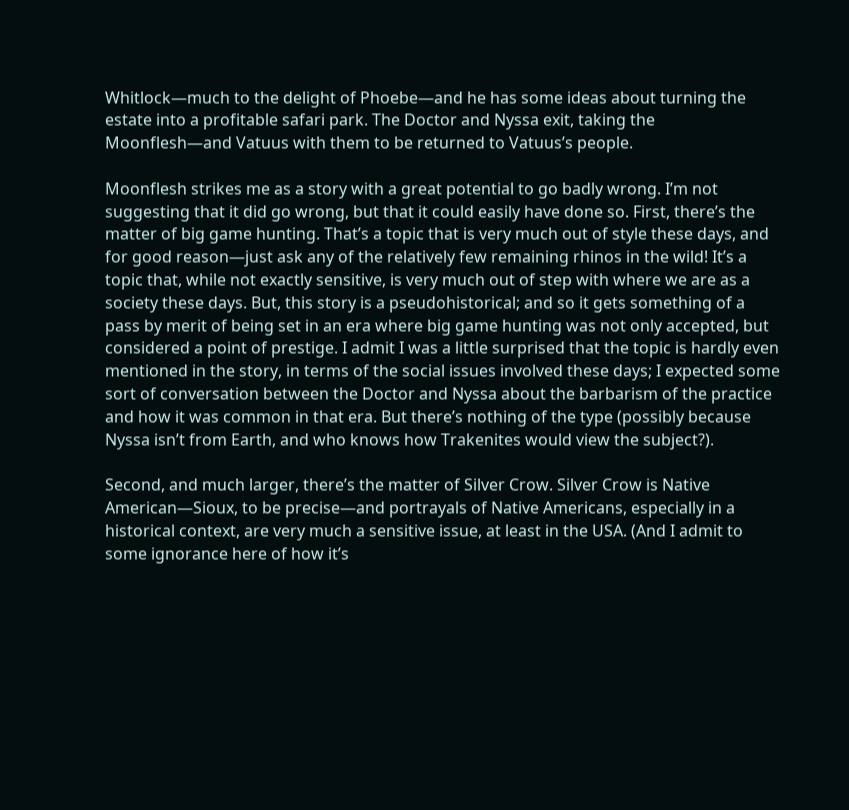Whitlock—much to the delight of Phoebe—and he has some ideas about turning the estate into a profitable safari park. The Doctor and Nyssa exit, taking the Moonflesh—and Vatuus with them to be returned to Vatuus’s people.

Moonflesh strikes me as a story with a great potential to go badly wrong. I’m not suggesting that it did go wrong, but that it could easily have done so. First, there’s the matter of big game hunting. That’s a topic that is very much out of style these days, and for good reason—just ask any of the relatively few remaining rhinos in the wild! It’s a topic that, while not exactly sensitive, is very much out of step with where we are as a society these days. But, this story is a pseudohistorical; and so it gets something of a pass by merit of being set in an era where big game hunting was not only accepted, but considered a point of prestige. I admit I was a little surprised that the topic is hardly even mentioned in the story, in terms of the social issues involved these days; I expected some sort of conversation between the Doctor and Nyssa about the barbarism of the practice and how it was common in that era. But there’s nothing of the type (possibly because Nyssa isn’t from Earth, and who knows how Trakenites would view the subject?).

Second, and much larger, there’s the matter of Silver Crow. Silver Crow is Native American—Sioux, to be precise—and portrayals of Native Americans, especially in a historical context, are very much a sensitive issue, at least in the USA. (And I admit to some ignorance here of how it’s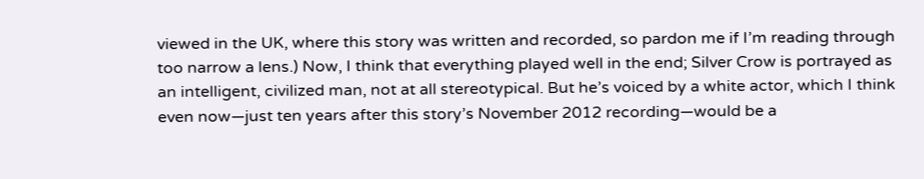viewed in the UK, where this story was written and recorded, so pardon me if I’m reading through too narrow a lens.) Now, I think that everything played well in the end; Silver Crow is portrayed as an intelligent, civilized man, not at all stereotypical. But he’s voiced by a white actor, which I think even now—just ten years after this story’s November 2012 recording—would be a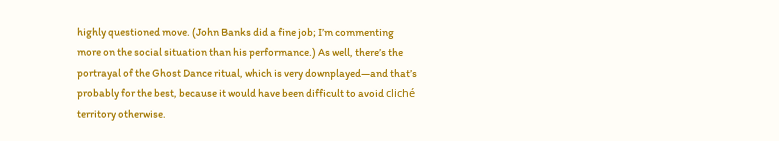highly questioned move. (John Banks did a fine job; I’m commenting more on the social situation than his performance.) As well, there’s the portrayal of the Ghost Dance ritual, which is very downplayed—and that’s probably for the best, because it would have been difficult to avoid cliché territory otherwise.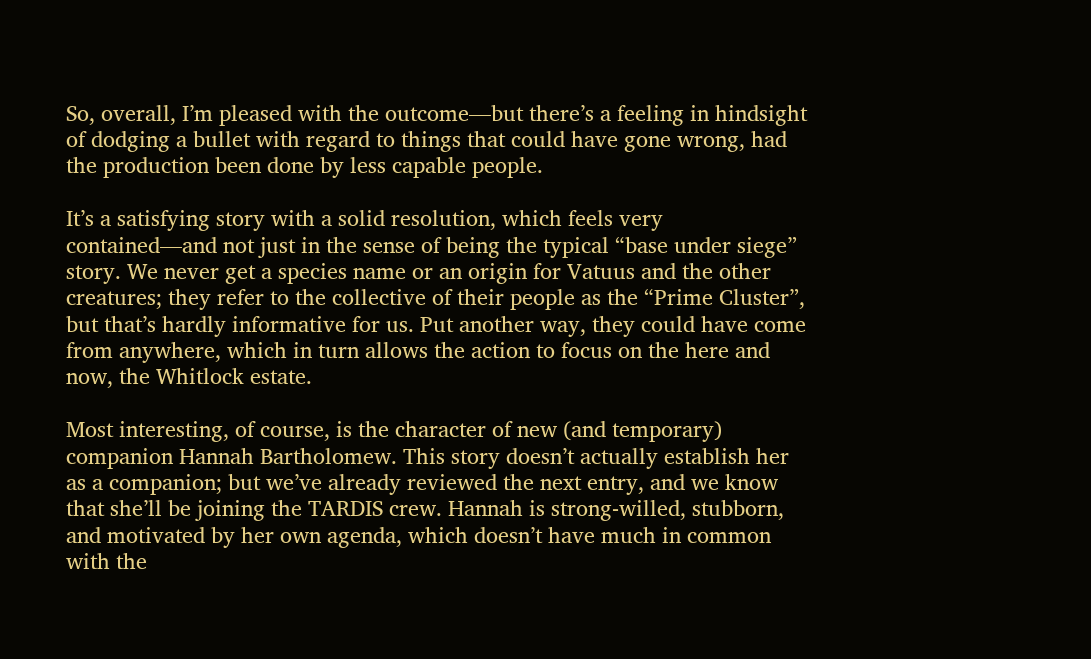So, overall, I’m pleased with the outcome—but there’s a feeling in hindsight of dodging a bullet with regard to things that could have gone wrong, had the production been done by less capable people.

It’s a satisfying story with a solid resolution, which feels very contained—and not just in the sense of being the typical “base under siege” story. We never get a species name or an origin for Vatuus and the other creatures; they refer to the collective of their people as the “Prime Cluster”, but that’s hardly informative for us. Put another way, they could have come from anywhere, which in turn allows the action to focus on the here and now, the Whitlock estate.

Most interesting, of course, is the character of new (and temporary) companion Hannah Bartholomew. This story doesn’t actually establish her as a companion; but we’ve already reviewed the next entry, and we know that she’ll be joining the TARDIS crew. Hannah is strong-willed, stubborn, and motivated by her own agenda, which doesn’t have much in common with the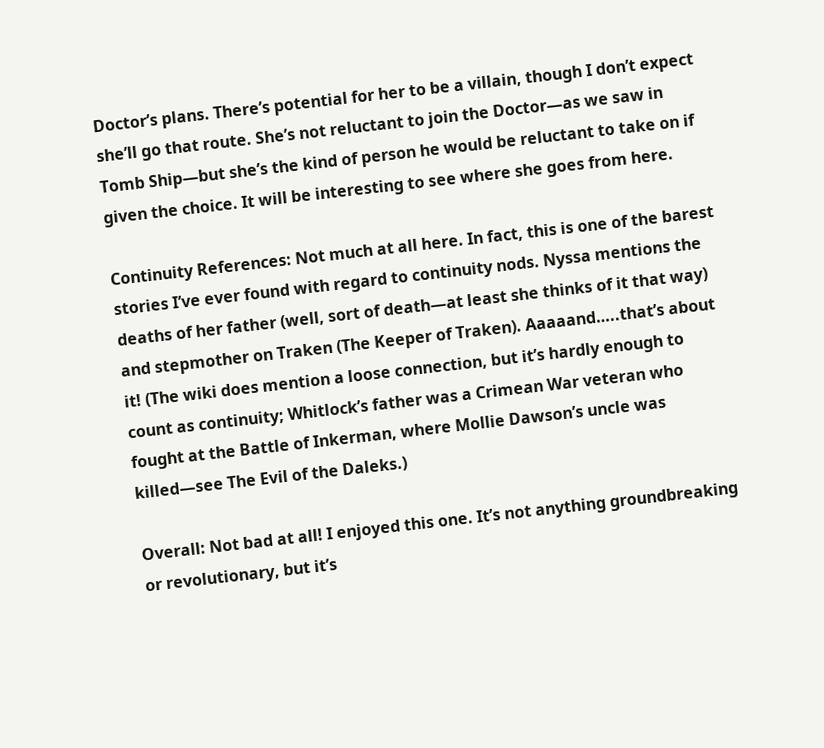Doctor’s plans. There’s potential for her to be a villain, though I don’t expect she’ll go that route. She’s not reluctant to join the Doctor—as we saw in Tomb Ship—but she’s the kind of person he would be reluctant to take on if given the choice. It will be interesting to see where she goes from here.

Continuity References: Not much at all here. In fact, this is one of the barest stories I’ve ever found with regard to continuity nods. Nyssa mentions the deaths of her father (well, sort of death—at least she thinks of it that way) and stepmother on Traken (The Keeper of Traken). Aaaaand…..that’s about it! (The wiki does mention a loose connection, but it’s hardly enough to count as continuity; Whitlock’s father was a Crimean War veteran who fought at the Battle of Inkerman, where Mollie Dawson’s uncle was killed—see The Evil of the Daleks.)

Overall: Not bad at all! I enjoyed this one. It’s not anything groundbreaking or revolutionary, but it’s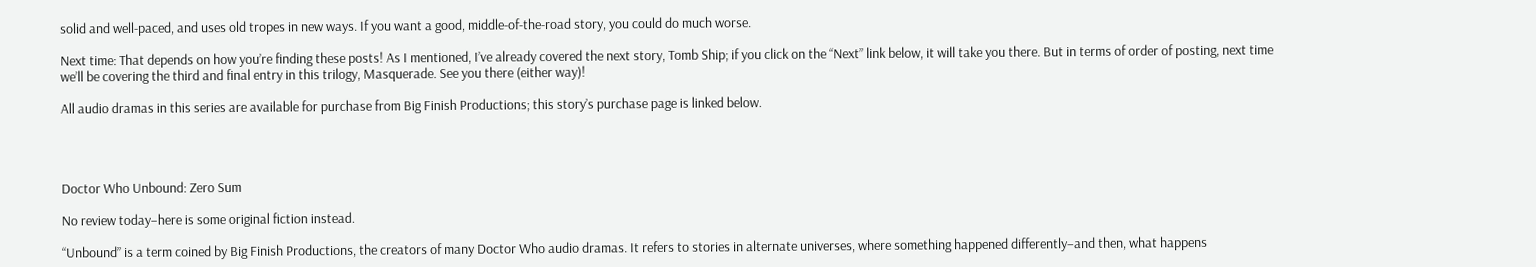solid and well-paced, and uses old tropes in new ways. If you want a good, middle-of-the-road story, you could do much worse.

Next time: That depends on how you’re finding these posts! As I mentioned, I’ve already covered the next story, Tomb Ship; if you click on the “Next” link below, it will take you there. But in terms of order of posting, next time we’ll be covering the third and final entry in this trilogy, Masquerade. See you there (either way)!

All audio dramas in this series are available for purchase from Big Finish Productions; this story’s purchase page is linked below.




Doctor Who Unbound: Zero Sum

No review today–here is some original fiction instead.

“Unbound” is a term coined by Big Finish Productions, the creators of many Doctor Who audio dramas. It refers to stories in alternate universes, where something happened differently–and then, what happens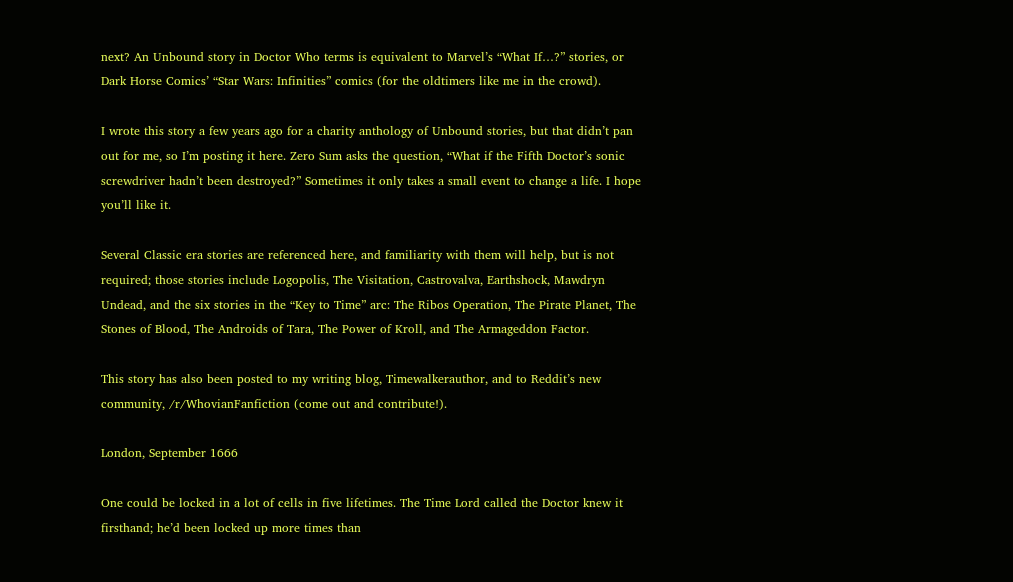next? An Unbound story in Doctor Who terms is equivalent to Marvel’s “What If…?” stories, or Dark Horse Comics’ “Star Wars: Infinities” comics (for the oldtimers like me in the crowd).

I wrote this story a few years ago for a charity anthology of Unbound stories, but that didn’t pan out for me, so I’m posting it here. Zero Sum asks the question, “What if the Fifth Doctor’s sonic screwdriver hadn’t been destroyed?” Sometimes it only takes a small event to change a life. I hope you’ll like it.

Several Classic era stories are referenced here, and familiarity with them will help, but is not required; those stories include Logopolis, The Visitation, Castrovalva, Earthshock, Mawdryn Undead, and the six stories in the “Key to Time” arc: The Ribos Operation, The Pirate Planet, The Stones of Blood, The Androids of Tara, The Power of Kroll, and The Armageddon Factor.

This story has also been posted to my writing blog, Timewalkerauthor, and to Reddit’s new community, /r/WhovianFanfiction (come out and contribute!).

London, September 1666

One could be locked in a lot of cells in five lifetimes. The Time Lord called the Doctor knew it firsthand; he’d been locked up more times than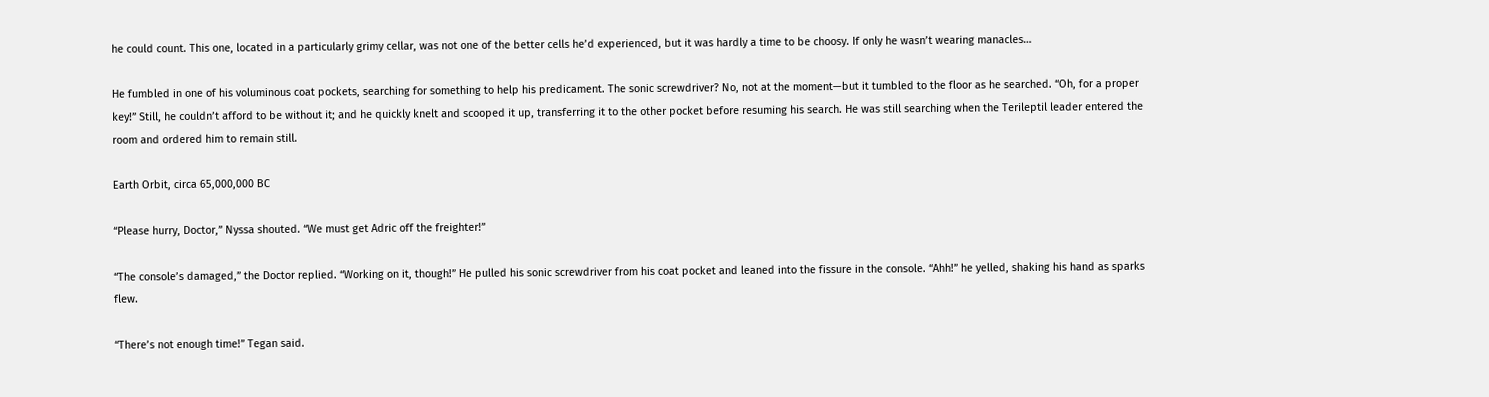he could count. This one, located in a particularly grimy cellar, was not one of the better cells he’d experienced, but it was hardly a time to be choosy. If only he wasn’t wearing manacles…

He fumbled in one of his voluminous coat pockets, searching for something to help his predicament. The sonic screwdriver? No, not at the moment—but it tumbled to the floor as he searched. “Oh, for a proper key!” Still, he couldn’t afford to be without it; and he quickly knelt and scooped it up, transferring it to the other pocket before resuming his search. He was still searching when the Terileptil leader entered the room and ordered him to remain still.

Earth Orbit, circa 65,000,000 BC

“Please hurry, Doctor,” Nyssa shouted. “We must get Adric off the freighter!”

“The console’s damaged,” the Doctor replied. “Working on it, though!” He pulled his sonic screwdriver from his coat pocket and leaned into the fissure in the console. “Ahh!” he yelled, shaking his hand as sparks flew.

“There’s not enough time!” Tegan said.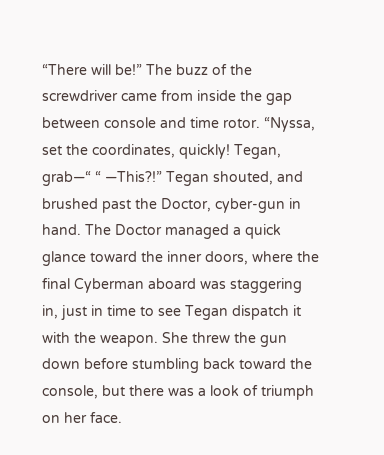“There will be!” The buzz of the screwdriver came from inside the gap between console and time rotor. “Nyssa, set the coordinates, quickly! Tegan, grab—“ “ —This?!” Tegan shouted, and brushed past the Doctor, cyber-gun in hand. The Doctor managed a quick glance toward the inner doors, where the final Cyberman aboard was staggering in, just in time to see Tegan dispatch it with the weapon. She threw the gun down before stumbling back toward the console, but there was a look of triumph on her face.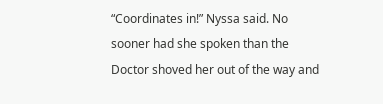“Coordinates in!” Nyssa said. No sooner had she spoken than the Doctor shoved her out of the way and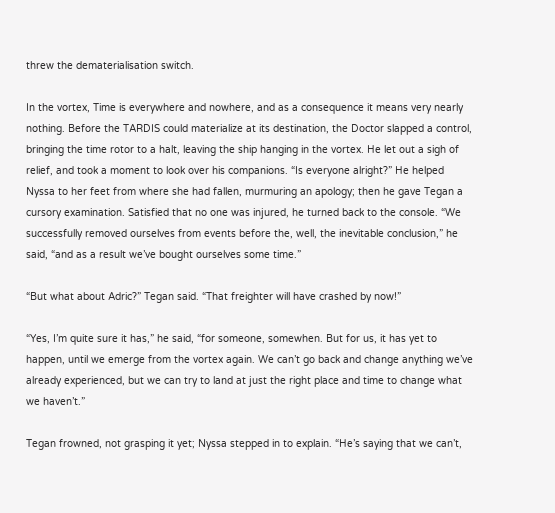threw the dematerialisation switch.

In the vortex, Time is everywhere and nowhere, and as a consequence it means very nearly nothing. Before the TARDIS could materialize at its destination, the Doctor slapped a control, bringing the time rotor to a halt, leaving the ship hanging in the vortex. He let out a sigh of relief, and took a moment to look over his companions. “Is everyone alright?” He helped Nyssa to her feet from where she had fallen, murmuring an apology; then he gave Tegan a cursory examination. Satisfied that no one was injured, he turned back to the console. “We successfully removed ourselves from events before the, well, the inevitable conclusion,” he said, “and as a result we’ve bought ourselves some time.”

“But what about Adric?” Tegan said. “That freighter will have crashed by now!”

“Yes, I’m quite sure it has,” he said, “for someone, somewhen. But for us, it has yet to happen, until we emerge from the vortex again. We can’t go back and change anything we’ve already experienced, but we can try to land at just the right place and time to change what we haven’t.”

Tegan frowned, not grasping it yet; Nyssa stepped in to explain. “He’s saying that we can’t,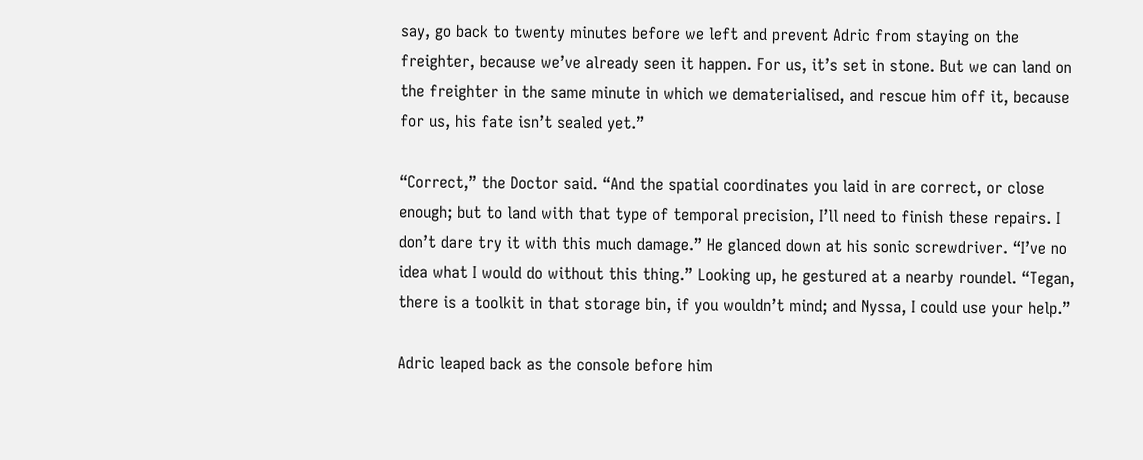say, go back to twenty minutes before we left and prevent Adric from staying on the freighter, because we’ve already seen it happen. For us, it’s set in stone. But we can land on the freighter in the same minute in which we dematerialised, and rescue him off it, because for us, his fate isn’t sealed yet.”

“Correct,” the Doctor said. “And the spatial coordinates you laid in are correct, or close enough; but to land with that type of temporal precision, I’ll need to finish these repairs. I don’t dare try it with this much damage.” He glanced down at his sonic screwdriver. “I’ve no idea what I would do without this thing.” Looking up, he gestured at a nearby roundel. “Tegan, there is a toolkit in that storage bin, if you wouldn’t mind; and Nyssa, I could use your help.”

Adric leaped back as the console before him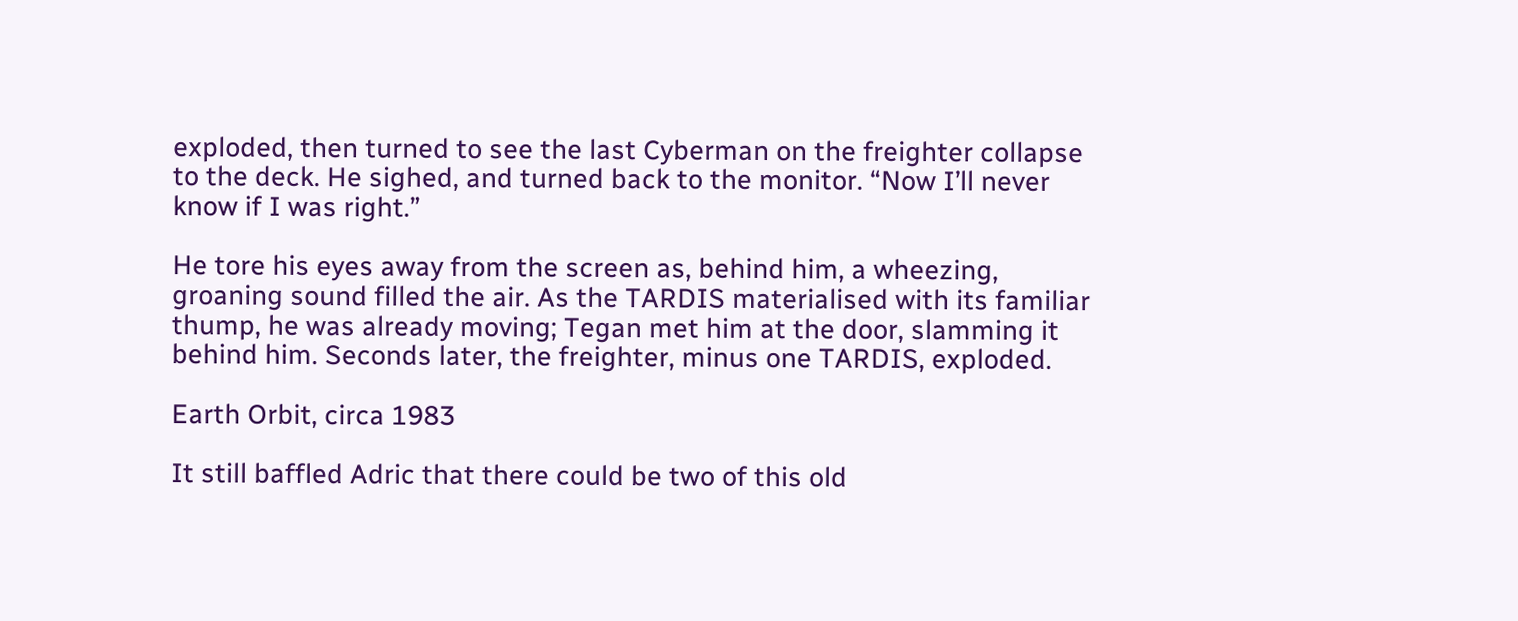exploded, then turned to see the last Cyberman on the freighter collapse to the deck. He sighed, and turned back to the monitor. “Now I’ll never know if I was right.”

He tore his eyes away from the screen as, behind him, a wheezing, groaning sound filled the air. As the TARDIS materialised with its familiar thump, he was already moving; Tegan met him at the door, slamming it behind him. Seconds later, the freighter, minus one TARDIS, exploded.

Earth Orbit, circa 1983

It still baffled Adric that there could be two of this old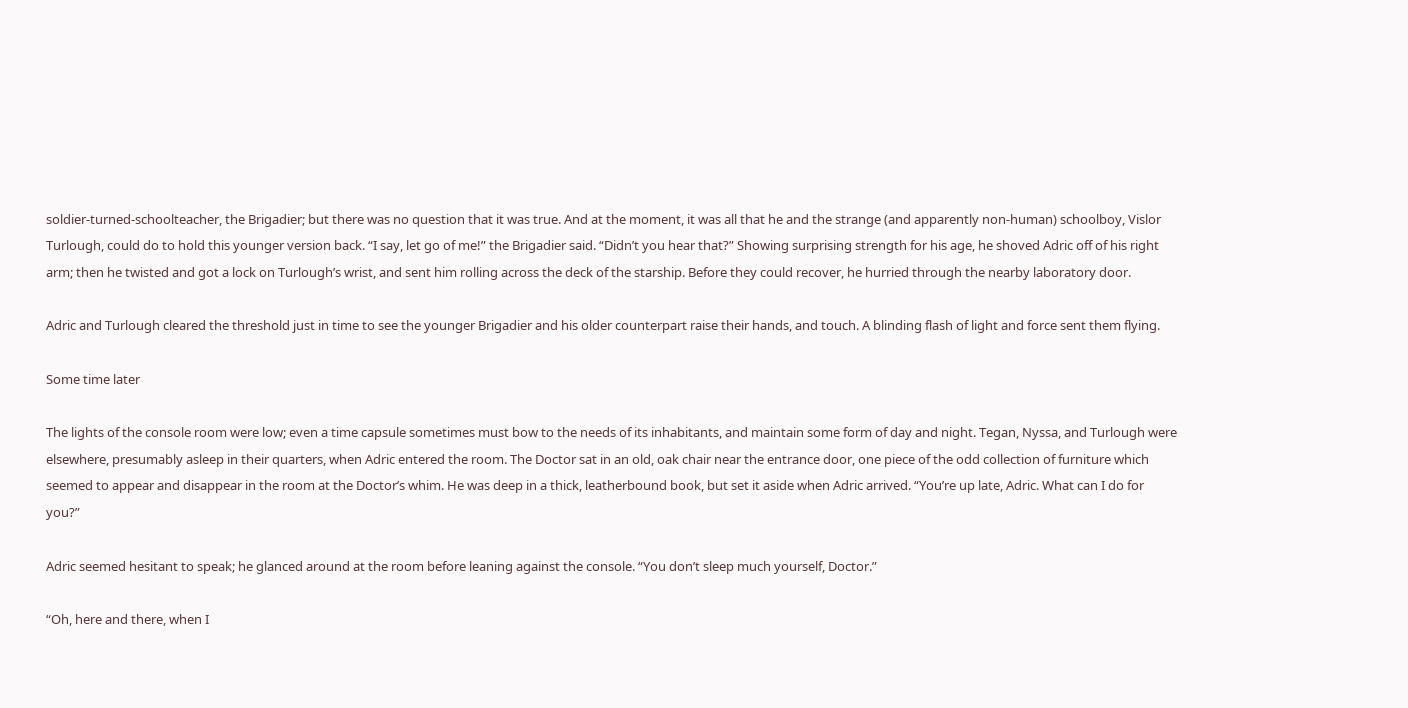soldier-turned-schoolteacher, the Brigadier; but there was no question that it was true. And at the moment, it was all that he and the strange (and apparently non-human) schoolboy, Vislor Turlough, could do to hold this younger version back. “I say, let go of me!” the Brigadier said. “Didn’t you hear that?” Showing surprising strength for his age, he shoved Adric off of his right arm; then he twisted and got a lock on Turlough’s wrist, and sent him rolling across the deck of the starship. Before they could recover, he hurried through the nearby laboratory door.

Adric and Turlough cleared the threshold just in time to see the younger Brigadier and his older counterpart raise their hands, and touch. A blinding flash of light and force sent them flying.

Some time later

The lights of the console room were low; even a time capsule sometimes must bow to the needs of its inhabitants, and maintain some form of day and night. Tegan, Nyssa, and Turlough were elsewhere, presumably asleep in their quarters, when Adric entered the room. The Doctor sat in an old, oak chair near the entrance door, one piece of the odd collection of furniture which seemed to appear and disappear in the room at the Doctor’s whim. He was deep in a thick, leatherbound book, but set it aside when Adric arrived. “You’re up late, Adric. What can I do for you?”

Adric seemed hesitant to speak; he glanced around at the room before leaning against the console. “You don’t sleep much yourself, Doctor.”

“Oh, here and there, when I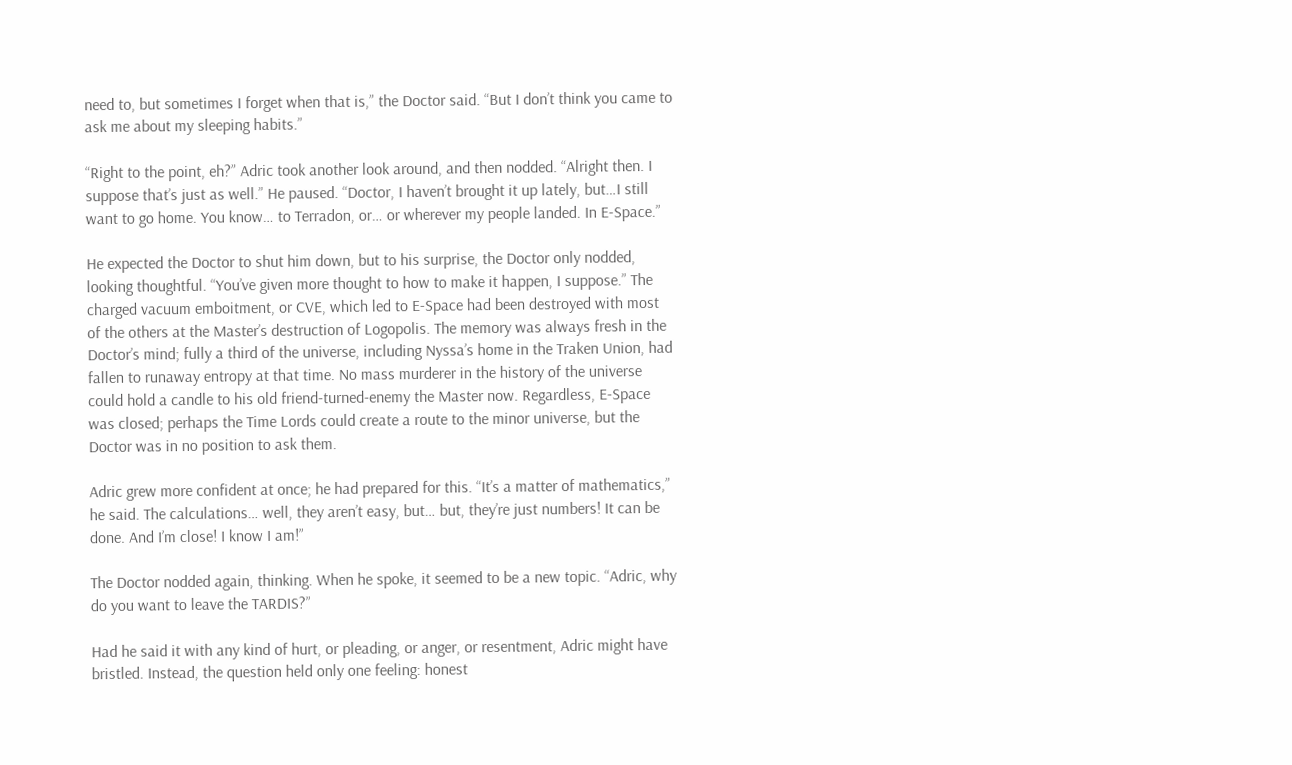need to, but sometimes I forget when that is,” the Doctor said. “But I don’t think you came to ask me about my sleeping habits.”

“Right to the point, eh?” Adric took another look around, and then nodded. “Alright then. I suppose that’s just as well.” He paused. “Doctor, I haven’t brought it up lately, but…I still want to go home. You know… to Terradon, or… or wherever my people landed. In E-Space.”

He expected the Doctor to shut him down, but to his surprise, the Doctor only nodded, looking thoughtful. “You’ve given more thought to how to make it happen, I suppose.” The charged vacuum emboitment, or CVE, which led to E-Space had been destroyed with most of the others at the Master’s destruction of Logopolis. The memory was always fresh in the Doctor’s mind; fully a third of the universe, including Nyssa’s home in the Traken Union, had fallen to runaway entropy at that time. No mass murderer in the history of the universe could hold a candle to his old friend-turned-enemy the Master now. Regardless, E-Space was closed; perhaps the Time Lords could create a route to the minor universe, but the Doctor was in no position to ask them.

Adric grew more confident at once; he had prepared for this. “It’s a matter of mathematics,” he said. The calculations… well, they aren’t easy, but… but, they’re just numbers! It can be done. And I’m close! I know I am!”

The Doctor nodded again, thinking. When he spoke, it seemed to be a new topic. “Adric, why do you want to leave the TARDIS?”

Had he said it with any kind of hurt, or pleading, or anger, or resentment, Adric might have bristled. Instead, the question held only one feeling: honest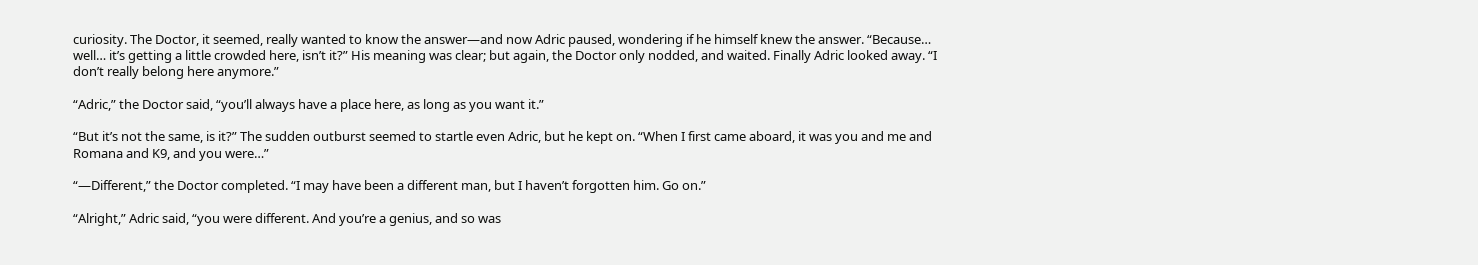curiosity. The Doctor, it seemed, really wanted to know the answer—and now Adric paused, wondering if he himself knew the answer. “Because… well… it’s getting a little crowded here, isn’t it?” His meaning was clear; but again, the Doctor only nodded, and waited. Finally Adric looked away. “I don’t really belong here anymore.”

“Adric,” the Doctor said, “you’ll always have a place here, as long as you want it.”

“But it’s not the same, is it?” The sudden outburst seemed to startle even Adric, but he kept on. “When I first came aboard, it was you and me and Romana and K9, and you were…”

“—Different,” the Doctor completed. “I may have been a different man, but I haven’t forgotten him. Go on.”

“Alright,” Adric said, “you were different. And you’re a genius, and so was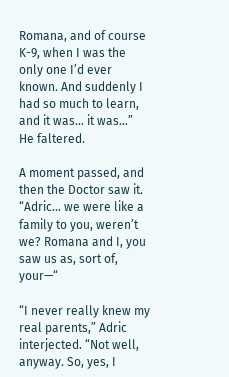Romana, and of course K-9, when I was the only one I’d ever known. And suddenly I had so much to learn, and it was… it was…” He faltered.

A moment passed, and then the Doctor saw it. “Adric… we were like a family to you, weren’t we? Romana and I, you saw us as, sort of, your—“

“I never really knew my real parents,” Adric interjected. “Not well, anyway. So, yes, I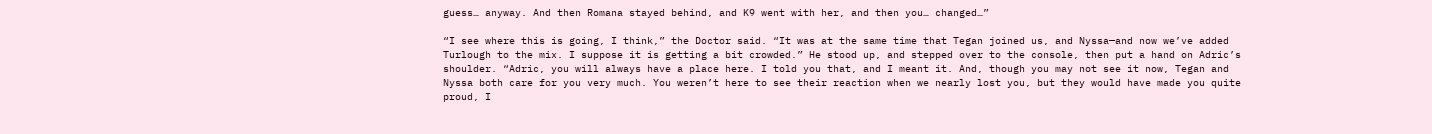guess… anyway. And then Romana stayed behind, and K9 went with her, and then you… changed…”

“I see where this is going, I think,” the Doctor said. “It was at the same time that Tegan joined us, and Nyssa—and now we’ve added Turlough to the mix. I suppose it is getting a bit crowded.” He stood up, and stepped over to the console, then put a hand on Adric’s shoulder. “Adric, you will always have a place here. I told you that, and I meant it. And, though you may not see it now, Tegan and Nyssa both care for you very much. You weren’t here to see their reaction when we nearly lost you, but they would have made you quite proud, I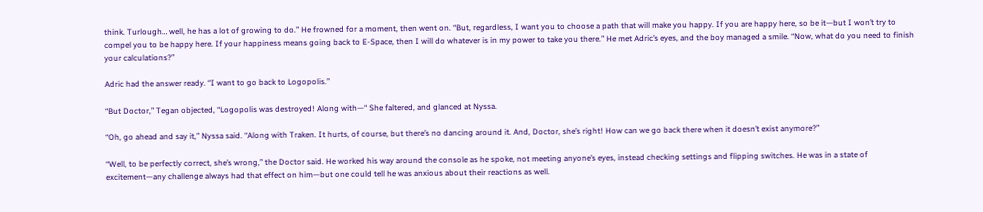think. Turlough… well, he has a lot of growing to do.” He frowned for a moment, then went on. “But, regardless, I want you to choose a path that will make you happy. If you are happy here, so be it—but I won’t try to compel you to be happy here. If your happiness means going back to E-Space, then I will do whatever is in my power to take you there.” He met Adric’s eyes, and the boy managed a smile. “Now, what do you need to finish your calculations?”

Adric had the answer ready. “I want to go back to Logopolis.”

“But Doctor,” Tegan objected, “Logopolis was destroyed! Along with—“ She faltered, and glanced at Nyssa.

“Oh, go ahead and say it,” Nyssa said. “Along with Traken. It hurts, of course, but there’s no dancing around it. And, Doctor, she’s right! How can we go back there when it doesn’t exist anymore?”

“Well, to be perfectly correct, she’s wrong,” the Doctor said. He worked his way around the console as he spoke, not meeting anyone’s eyes, instead checking settings and flipping switches. He was in a state of excitement—any challenge always had that effect on him—but one could tell he was anxious about their reactions as well.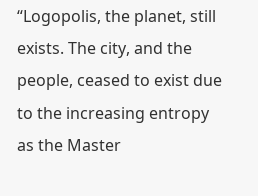“Logopolis, the planet, still exists. The city, and the people, ceased to exist due to the increasing entropy as the Master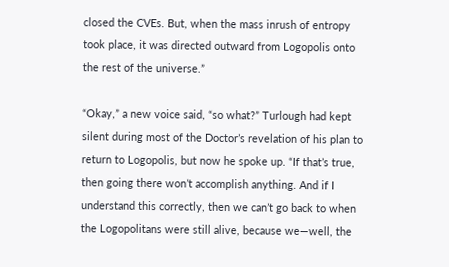closed the CVEs. But, when the mass inrush of entropy took place, it was directed outward from Logopolis onto the rest of the universe.”

“Okay,” a new voice said, “so what?” Turlough had kept silent during most of the Doctor’s revelation of his plan to return to Logopolis, but now he spoke up. “If that’s true, then going there won’t accomplish anything. And if I understand this correctly, then we can’t go back to when the Logopolitans were still alive, because we—well, the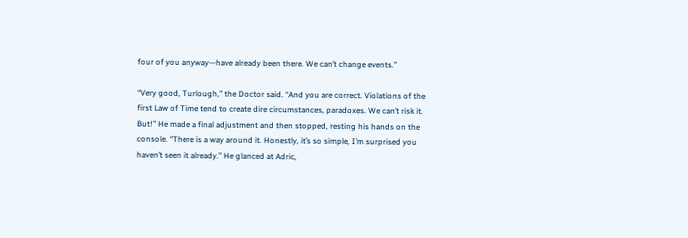four of you anyway—have already been there. We can’t change events.”

“Very good, Turlough,” the Doctor said. “And you are correct. Violations of the first Law of Time tend to create dire circumstances, paradoxes. We can’t risk it. But!” He made a final adjustment and then stopped, resting his hands on the console. “There is a way around it. Honestly, it’s so simple, I’m surprised you haven’t seen it already.” He glanced at Adric,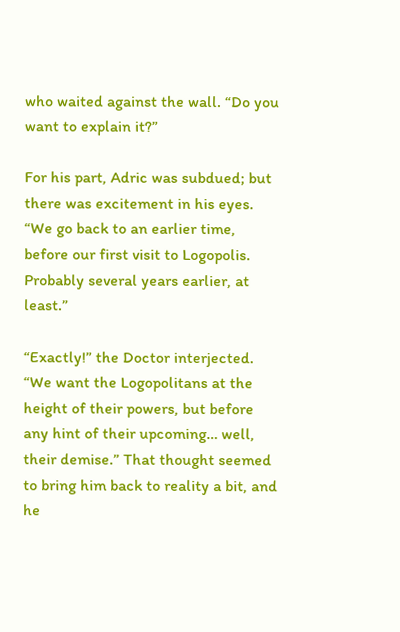who waited against the wall. “Do you want to explain it?”

For his part, Adric was subdued; but there was excitement in his eyes. “We go back to an earlier time, before our first visit to Logopolis. Probably several years earlier, at least.”

“Exactly!” the Doctor interjected. “We want the Logopolitans at the height of their powers, but before any hint of their upcoming… well, their demise.” That thought seemed to bring him back to reality a bit, and he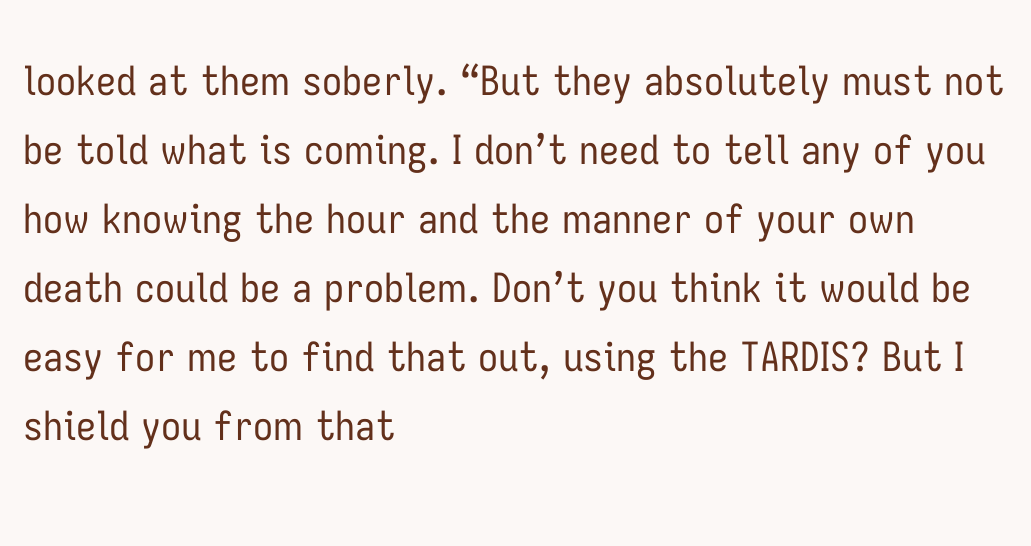looked at them soberly. “But they absolutely must not be told what is coming. I don’t need to tell any of you how knowing the hour and the manner of your own death could be a problem. Don’t you think it would be easy for me to find that out, using the TARDIS? But I shield you from that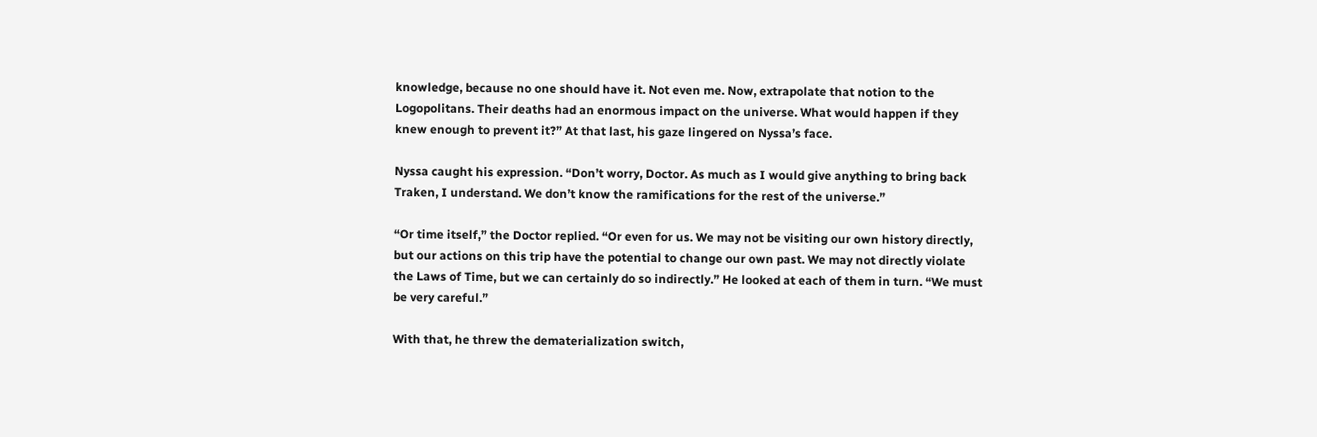knowledge, because no one should have it. Not even me. Now, extrapolate that notion to the Logopolitans. Their deaths had an enormous impact on the universe. What would happen if they knew enough to prevent it?” At that last, his gaze lingered on Nyssa’s face.

Nyssa caught his expression. “Don’t worry, Doctor. As much as I would give anything to bring back Traken, I understand. We don’t know the ramifications for the rest of the universe.”

“Or time itself,” the Doctor replied. “Or even for us. We may not be visiting our own history directly, but our actions on this trip have the potential to change our own past. We may not directly violate the Laws of Time, but we can certainly do so indirectly.” He looked at each of them in turn. “We must be very careful.”

With that, he threw the dematerialization switch,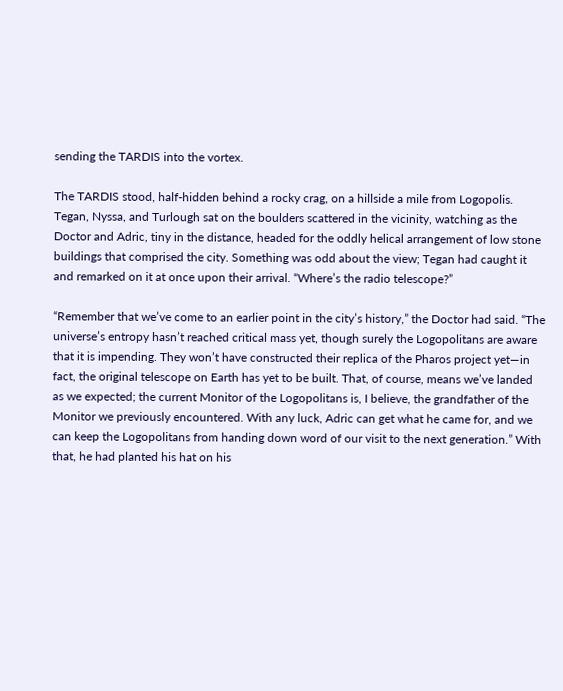sending the TARDIS into the vortex.

The TARDIS stood, half-hidden behind a rocky crag, on a hillside a mile from Logopolis. Tegan, Nyssa, and Turlough sat on the boulders scattered in the vicinity, watching as the Doctor and Adric, tiny in the distance, headed for the oddly helical arrangement of low stone buildings that comprised the city. Something was odd about the view; Tegan had caught it and remarked on it at once upon their arrival. “Where’s the radio telescope?”

“Remember that we’ve come to an earlier point in the city’s history,” the Doctor had said. “The universe’s entropy hasn’t reached critical mass yet, though surely the Logopolitans are aware that it is impending. They won’t have constructed their replica of the Pharos project yet—in fact, the original telescope on Earth has yet to be built. That, of course, means we’ve landed as we expected; the current Monitor of the Logopolitans is, I believe, the grandfather of the Monitor we previously encountered. With any luck, Adric can get what he came for, and we can keep the Logopolitans from handing down word of our visit to the next generation.” With that, he had planted his hat on his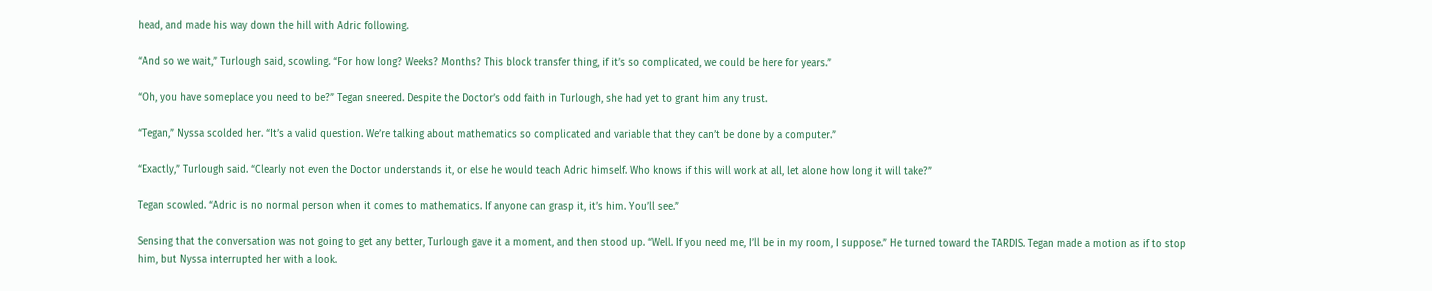head, and made his way down the hill with Adric following.

“And so we wait,” Turlough said, scowling. “For how long? Weeks? Months? This block transfer thing, if it’s so complicated, we could be here for years.”

“Oh, you have someplace you need to be?” Tegan sneered. Despite the Doctor’s odd faith in Turlough, she had yet to grant him any trust.

“Tegan,” Nyssa scolded her. “It’s a valid question. We’re talking about mathematics so complicated and variable that they can’t be done by a computer.”

“Exactly,” Turlough said. “Clearly not even the Doctor understands it, or else he would teach Adric himself. Who knows if this will work at all, let alone how long it will take?”

Tegan scowled. “Adric is no normal person when it comes to mathematics. If anyone can grasp it, it’s him. You’ll see.”

Sensing that the conversation was not going to get any better, Turlough gave it a moment, and then stood up. “Well. If you need me, I’ll be in my room, I suppose.” He turned toward the TARDIS. Tegan made a motion as if to stop him, but Nyssa interrupted her with a look.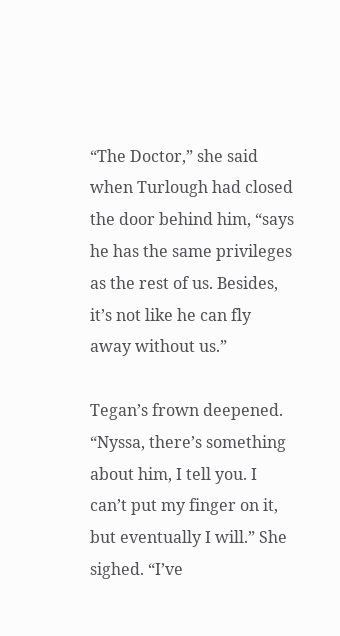“The Doctor,” she said when Turlough had closed the door behind him, “says he has the same privileges as the rest of us. Besides, it’s not like he can fly away without us.”

Tegan’s frown deepened. “Nyssa, there’s something about him, I tell you. I can’t put my finger on it, but eventually I will.” She sighed. “I’ve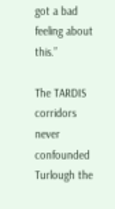got a bad feeling about this.”

The TARDIS corridors never confounded Turlough the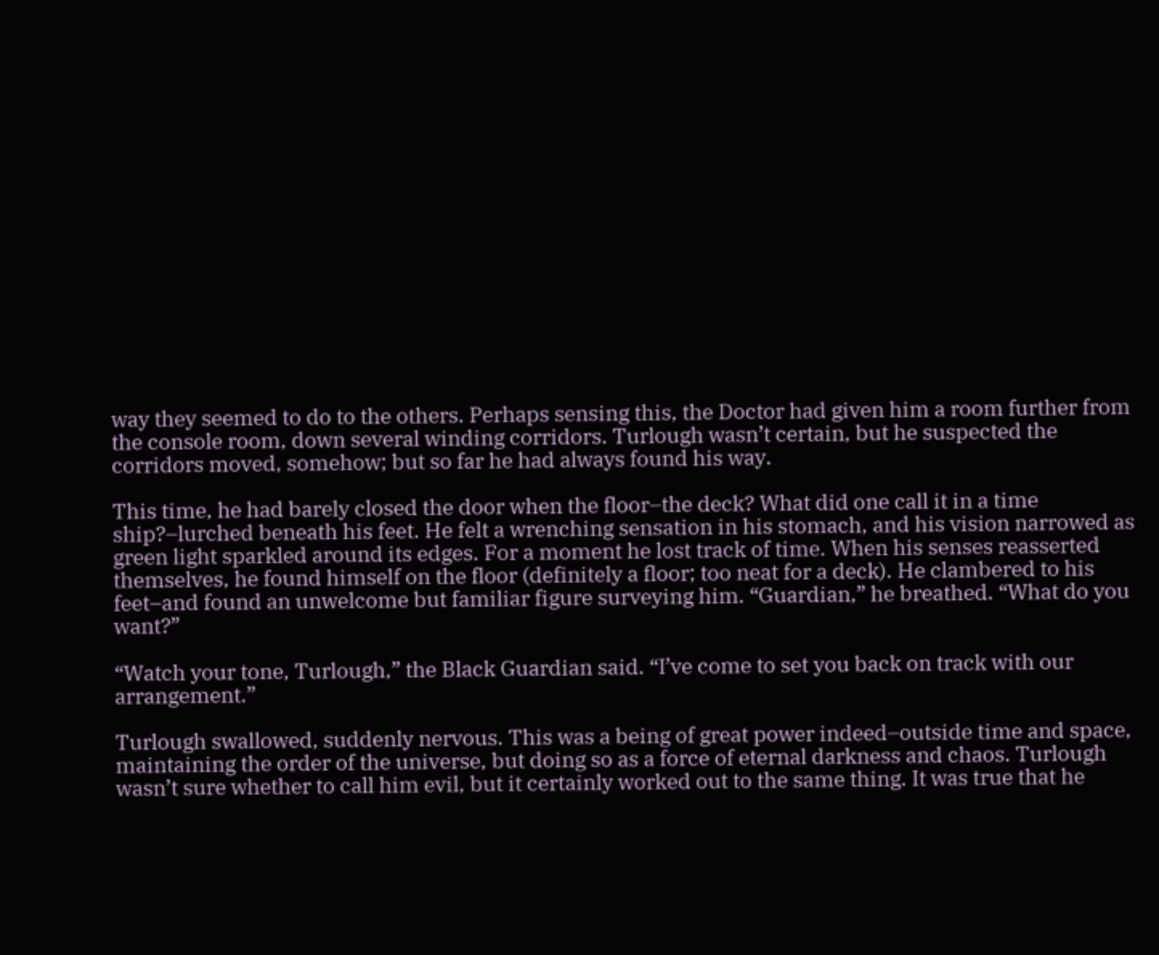way they seemed to do to the others. Perhaps sensing this, the Doctor had given him a room further from the console room, down several winding corridors. Turlough wasn’t certain, but he suspected the corridors moved, somehow; but so far he had always found his way.

This time, he had barely closed the door when the floor–the deck? What did one call it in a time ship?–lurched beneath his feet. He felt a wrenching sensation in his stomach, and his vision narrowed as green light sparkled around its edges. For a moment he lost track of time. When his senses reasserted themselves, he found himself on the floor (definitely a floor; too neat for a deck). He clambered to his feet–and found an unwelcome but familiar figure surveying him. “Guardian,” he breathed. “What do you want?”

“Watch your tone, Turlough,” the Black Guardian said. “I’ve come to set you back on track with our arrangement.”

Turlough swallowed, suddenly nervous. This was a being of great power indeed–outside time and space, maintaining the order of the universe, but doing so as a force of eternal darkness and chaos. Turlough wasn’t sure whether to call him evil, but it certainly worked out to the same thing. It was true that he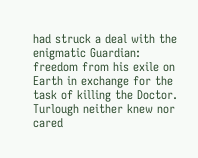had struck a deal with the enigmatic Guardian: freedom from his exile on Earth in exchange for the task of killing the Doctor. Turlough neither knew nor cared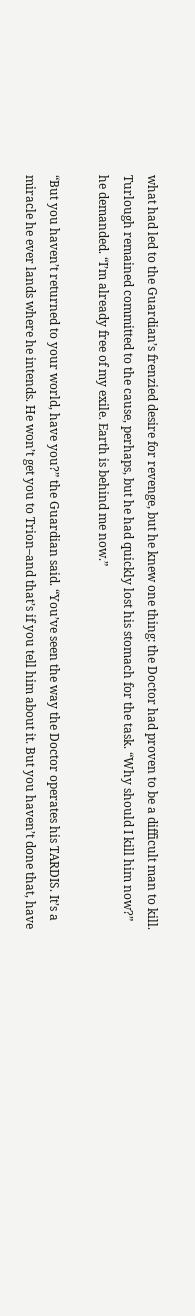what had led to the Guardian’s frenzied desire for revenge, but he knew one thing: the Doctor had proven to be a difficult man to kill. Turlough remained committed to the cause, perhaps, but he had quickly lost his stomach for the task. “Why should I kill him now?” he demanded. “I’m already free of my exile. Earth is behind me now.”

“But you haven’t returned to your world, have you?” the Guardian said. “You’ve seen the way the Doctor operates his TARDIS. It’s a miracle he ever lands where he intends. He won’t get you to Trion–and that’s if you tell him about it. But you haven’t done that, have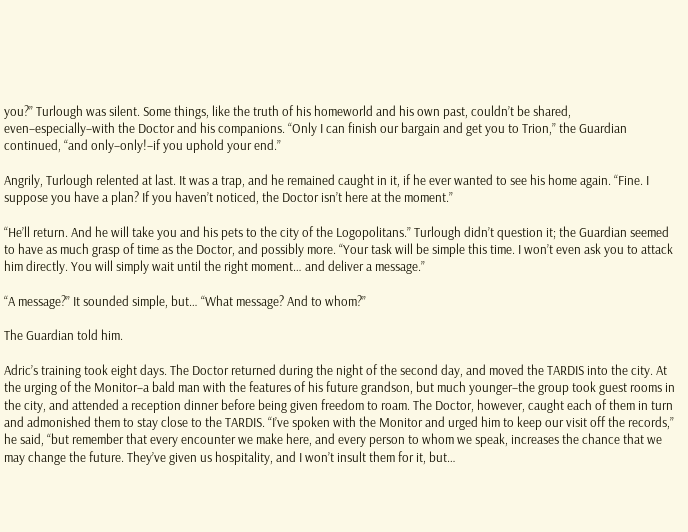you?” Turlough was silent. Some things, like the truth of his homeworld and his own past, couldn’t be shared, even–especially–with the Doctor and his companions. “Only I can finish our bargain and get you to Trion,” the Guardian continued, “and only–only!–if you uphold your end.”

Angrily, Turlough relented at last. It was a trap, and he remained caught in it, if he ever wanted to see his home again. “Fine. I suppose you have a plan? If you haven’t noticed, the Doctor isn’t here at the moment.”

“He’ll return. And he will take you and his pets to the city of the Logopolitans.” Turlough didn’t question it; the Guardian seemed to have as much grasp of time as the Doctor, and possibly more. “Your task will be simple this time. I won’t even ask you to attack him directly. You will simply wait until the right moment… and deliver a message.”

“A message?” It sounded simple, but… “What message? And to whom?”

The Guardian told him.

Adric’s training took eight days. The Doctor returned during the night of the second day, and moved the TARDIS into the city. At the urging of the Monitor–a bald man with the features of his future grandson, but much younger–the group took guest rooms in the city, and attended a reception dinner before being given freedom to roam. The Doctor, however, caught each of them in turn and admonished them to stay close to the TARDIS. “I’ve spoken with the Monitor and urged him to keep our visit off the records,” he said, “but remember that every encounter we make here, and every person to whom we speak, increases the chance that we may change the future. They’ve given us hospitality, and I won’t insult them for it, but…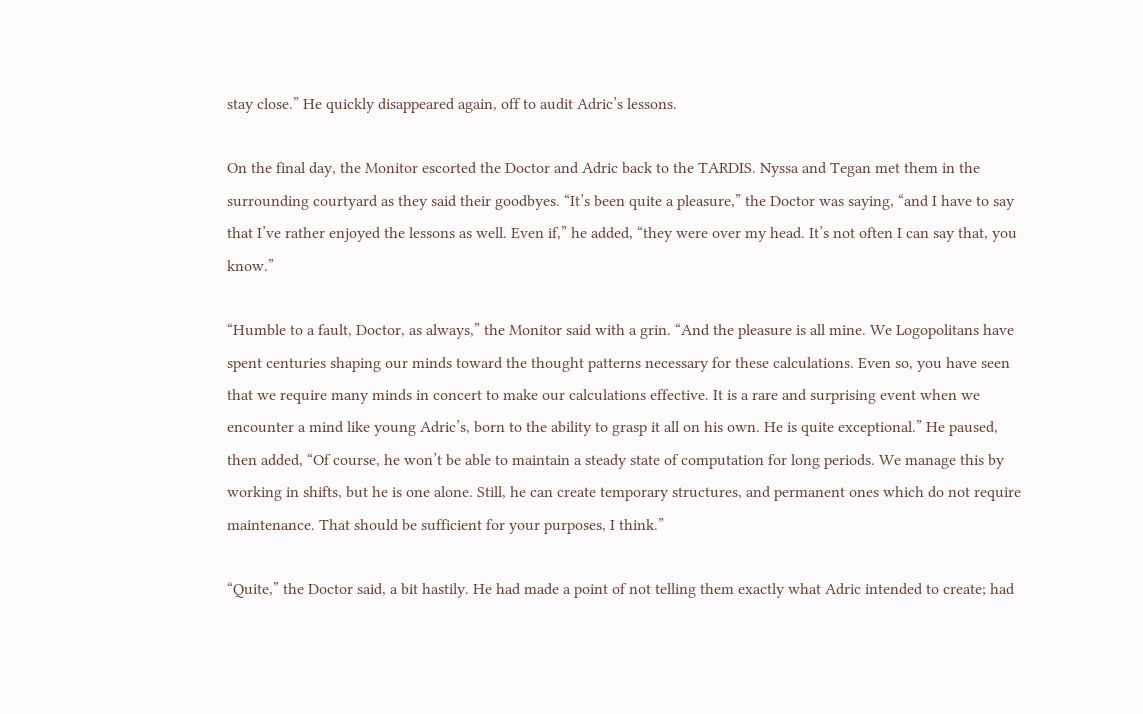stay close.” He quickly disappeared again, off to audit Adric’s lessons.

On the final day, the Monitor escorted the Doctor and Adric back to the TARDIS. Nyssa and Tegan met them in the surrounding courtyard as they said their goodbyes. “It’s been quite a pleasure,” the Doctor was saying, “and I have to say that I’ve rather enjoyed the lessons as well. Even if,” he added, “they were over my head. It’s not often I can say that, you know.”

“Humble to a fault, Doctor, as always,” the Monitor said with a grin. “And the pleasure is all mine. We Logopolitans have spent centuries shaping our minds toward the thought patterns necessary for these calculations. Even so, you have seen that we require many minds in concert to make our calculations effective. It is a rare and surprising event when we encounter a mind like young Adric’s, born to the ability to grasp it all on his own. He is quite exceptional.” He paused, then added, “Of course, he won’t be able to maintain a steady state of computation for long periods. We manage this by working in shifts, but he is one alone. Still, he can create temporary structures, and permanent ones which do not require maintenance. That should be sufficient for your purposes, I think.”

“Quite,” the Doctor said, a bit hastily. He had made a point of not telling them exactly what Adric intended to create; had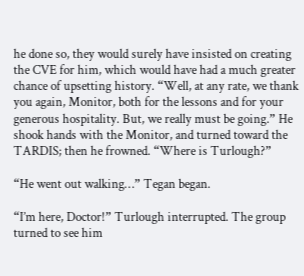he done so, they would surely have insisted on creating the CVE for him, which would have had a much greater chance of upsetting history. “Well, at any rate, we thank you again, Monitor, both for the lessons and for your generous hospitality. But, we really must be going.” He shook hands with the Monitor, and turned toward the TARDIS; then he frowned. “Where is Turlough?”

“He went out walking…” Tegan began.

“I’m here, Doctor!” Turlough interrupted. The group turned to see him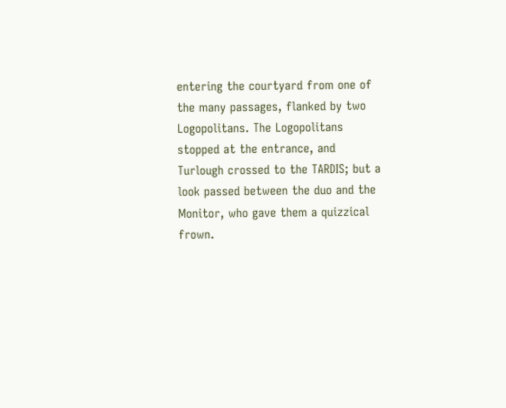entering the courtyard from one of the many passages, flanked by two Logopolitans. The Logopolitans stopped at the entrance, and Turlough crossed to the TARDIS; but a look passed between the duo and the Monitor, who gave them a quizzical frown.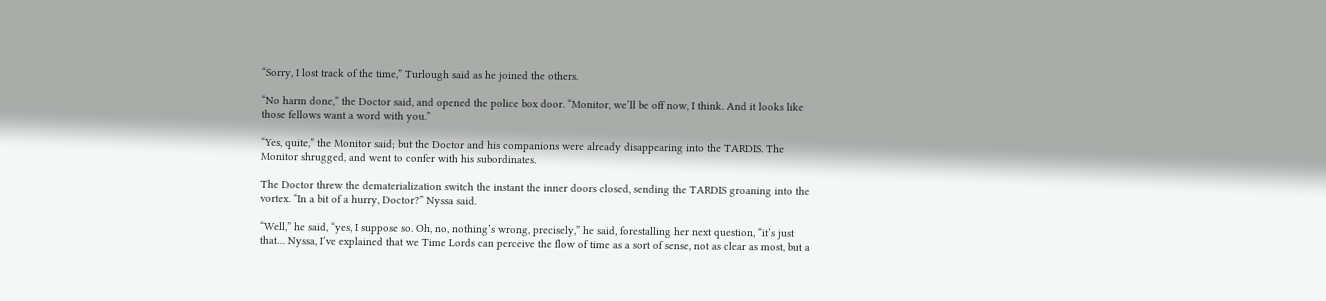“Sorry, I lost track of the time,” Turlough said as he joined the others.

“No harm done,” the Doctor said, and opened the police box door. “Monitor, we’ll be off now, I think. And it looks like those fellows want a word with you.”

“Yes, quite,” the Monitor said; but the Doctor and his companions were already disappearing into the TARDIS. The Monitor shrugged, and went to confer with his subordinates.

The Doctor threw the dematerialization switch the instant the inner doors closed, sending the TARDIS groaning into the vortex. “In a bit of a hurry, Doctor?” Nyssa said.

“Well,” he said, “yes, I suppose so. Oh, no, nothing’s wrong, precisely,” he said, forestalling her next question, “it’s just that… Nyssa, I’ve explained that we Time Lords can perceive the flow of time as a sort of sense, not as clear as most, but a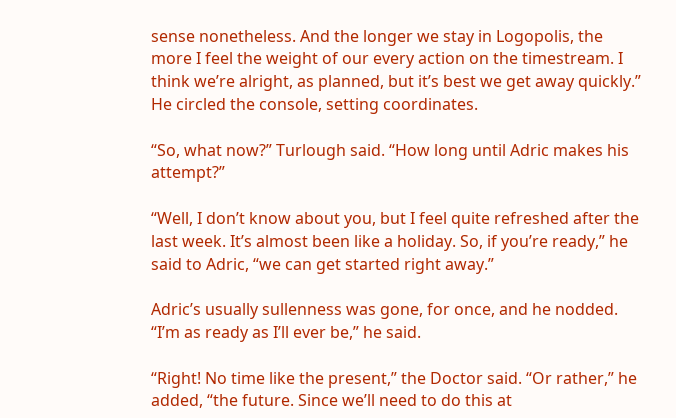sense nonetheless. And the longer we stay in Logopolis, the more I feel the weight of our every action on the timestream. I think we’re alright, as planned, but it’s best we get away quickly.” He circled the console, setting coordinates.

“So, what now?” Turlough said. “How long until Adric makes his attempt?”

“Well, I don’t know about you, but I feel quite refreshed after the last week. It’s almost been like a holiday. So, if you’re ready,” he said to Adric, “we can get started right away.”

Adric’s usually sullenness was gone, for once, and he nodded. “I’m as ready as I’ll ever be,” he said.

“Right! No time like the present,” the Doctor said. “Or rather,” he added, “the future. Since we’ll need to do this at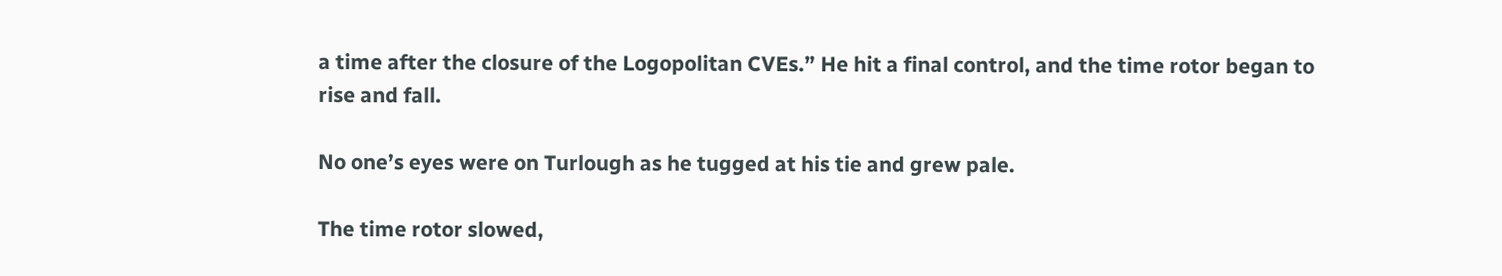a time after the closure of the Logopolitan CVEs.” He hit a final control, and the time rotor began to rise and fall.

No one’s eyes were on Turlough as he tugged at his tie and grew pale.

The time rotor slowed,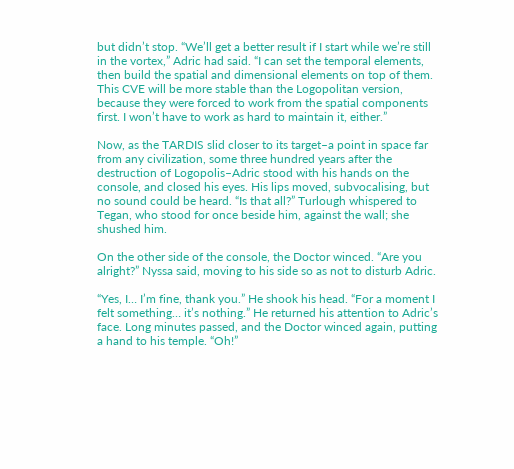but didn’t stop. “We’ll get a better result if I start while we’re still in the vortex,” Adric had said. “I can set the temporal elements, then build the spatial and dimensional elements on top of them. This CVE will be more stable than the Logopolitan version, because they were forced to work from the spatial components first. I won’t have to work as hard to maintain it, either.”

Now, as the TARDIS slid closer to its target–a point in space far from any civilization, some three hundred years after the destruction of Logopolis–Adric stood with his hands on the console, and closed his eyes. His lips moved, subvocalising, but no sound could be heard. “Is that all?” Turlough whispered to Tegan, who stood for once beside him, against the wall; she shushed him.

On the other side of the console, the Doctor winced. “Are you alright?” Nyssa said, moving to his side so as not to disturb Adric.

“Yes, I… I’m fine, thank you.” He shook his head. “For a moment I felt something… it’s nothing.” He returned his attention to Adric’s face. Long minutes passed, and the Doctor winced again, putting a hand to his temple. “Oh!”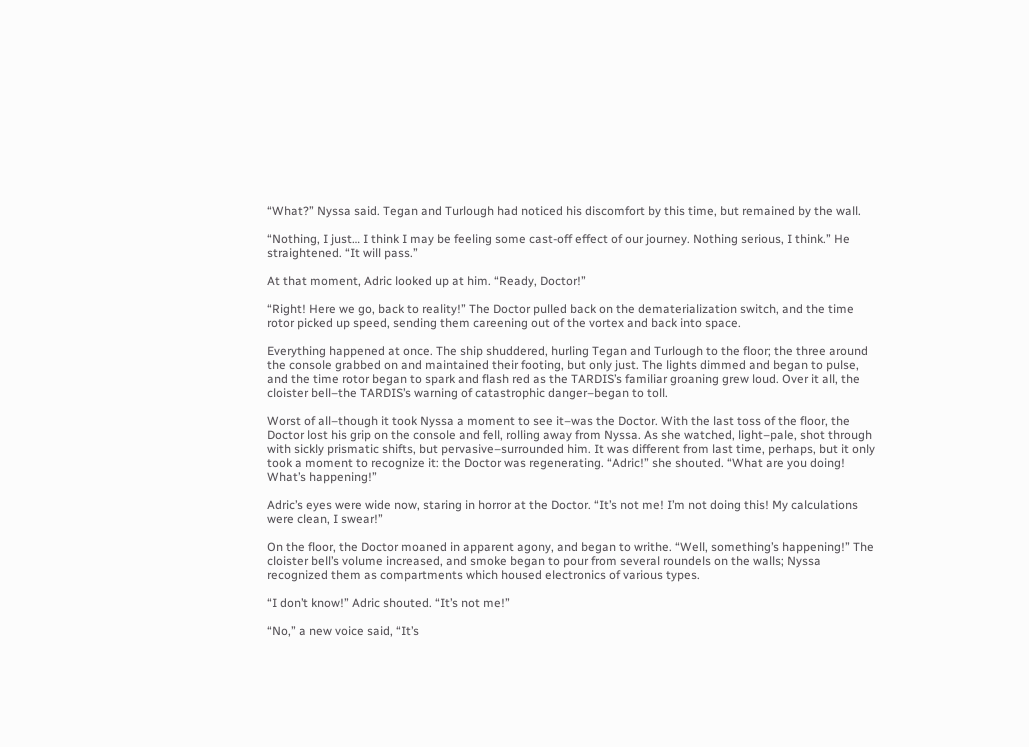“What?” Nyssa said. Tegan and Turlough had noticed his discomfort by this time, but remained by the wall.

“Nothing, I just… I think I may be feeling some cast-off effect of our journey. Nothing serious, I think.” He straightened. “It will pass.”

At that moment, Adric looked up at him. “Ready, Doctor!”

“Right! Here we go, back to reality!” The Doctor pulled back on the dematerialization switch, and the time rotor picked up speed, sending them careening out of the vortex and back into space.

Everything happened at once. The ship shuddered, hurling Tegan and Turlough to the floor; the three around the console grabbed on and maintained their footing, but only just. The lights dimmed and began to pulse, and the time rotor began to spark and flash red as the TARDIS’s familiar groaning grew loud. Over it all, the cloister bell–the TARDIS’s warning of catastrophic danger–began to toll.

Worst of all–though it took Nyssa a moment to see it–was the Doctor. With the last toss of the floor, the Doctor lost his grip on the console and fell, rolling away from Nyssa. As she watched, light–pale, shot through with sickly prismatic shifts, but pervasive–surrounded him. It was different from last time, perhaps, but it only took a moment to recognize it: the Doctor was regenerating. “Adric!” she shouted. “What are you doing! What’s happening!”

Adric’s eyes were wide now, staring in horror at the Doctor. “It’s not me! I’m not doing this! My calculations were clean, I swear!”

On the floor, the Doctor moaned in apparent agony, and began to writhe. “Well, something’s happening!” The cloister bell’s volume increased, and smoke began to pour from several roundels on the walls; Nyssa recognized them as compartments which housed electronics of various types.

“I don’t know!” Adric shouted. “It’s not me!”

“No,” a new voice said, “It’s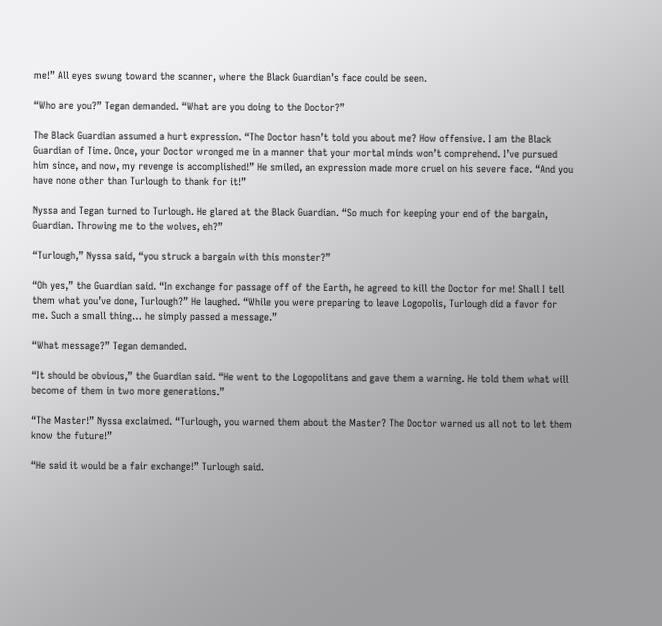me!” All eyes swung toward the scanner, where the Black Guardian’s face could be seen.

“Who are you?” Tegan demanded. “What are you doing to the Doctor?”

The Black Guardian assumed a hurt expression. “The Doctor hasn’t told you about me? How offensive. I am the Black Guardian of Time. Once, your Doctor wronged me in a manner that your mortal minds won’t comprehend. I’ve pursued him since, and now, my revenge is accomplished!” He smiled, an expression made more cruel on his severe face. “And you have none other than Turlough to thank for it!”

Nyssa and Tegan turned to Turlough. He glared at the Black Guardian. “So much for keeping your end of the bargain, Guardian. Throwing me to the wolves, eh?”

“Turlough,” Nyssa said, “you struck a bargain with this monster?”

“Oh yes,” the Guardian said. “In exchange for passage off of the Earth, he agreed to kill the Doctor for me! Shall I tell them what you’ve done, Turlough?” He laughed. “While you were preparing to leave Logopolis, Turlough did a favor for me. Such a small thing… he simply passed a message.”

“What message?” Tegan demanded.

“It should be obvious,” the Guardian said. “He went to the Logopolitans and gave them a warning. He told them what will become of them in two more generations.”

“The Master!” Nyssa exclaimed. “Turlough, you warned them about the Master? The Doctor warned us all not to let them know the future!”

“He said it would be a fair exchange!” Turlough said.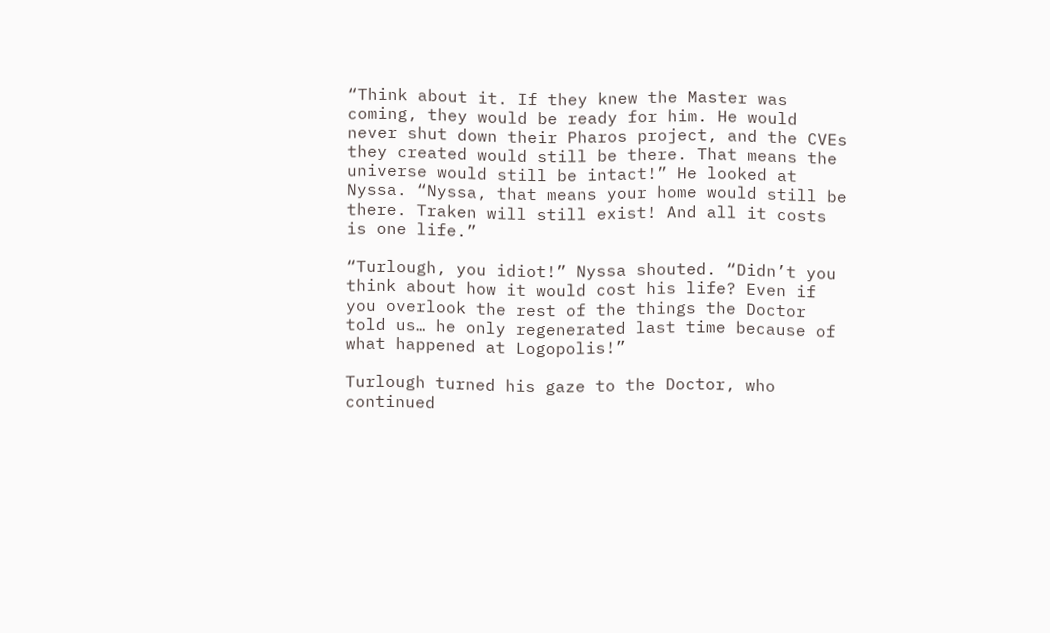“Think about it. If they knew the Master was coming, they would be ready for him. He would never shut down their Pharos project, and the CVEs they created would still be there. That means the universe would still be intact!” He looked at Nyssa. “Nyssa, that means your home would still be there. Traken will still exist! And all it costs is one life.”

“Turlough, you idiot!” Nyssa shouted. “Didn’t you think about how it would cost his life? Even if you overlook the rest of the things the Doctor told us… he only regenerated last time because of what happened at Logopolis!”

Turlough turned his gaze to the Doctor, who continued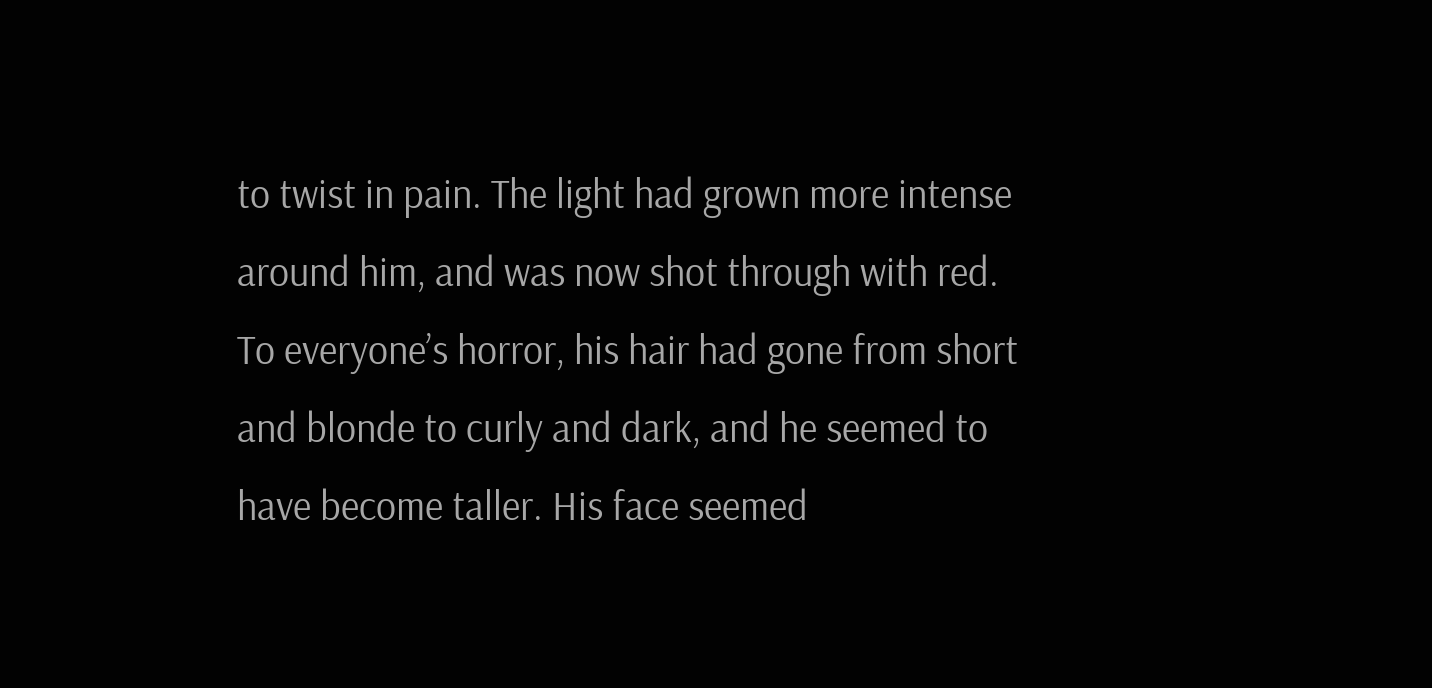to twist in pain. The light had grown more intense around him, and was now shot through with red. To everyone’s horror, his hair had gone from short and blonde to curly and dark, and he seemed to have become taller. His face seemed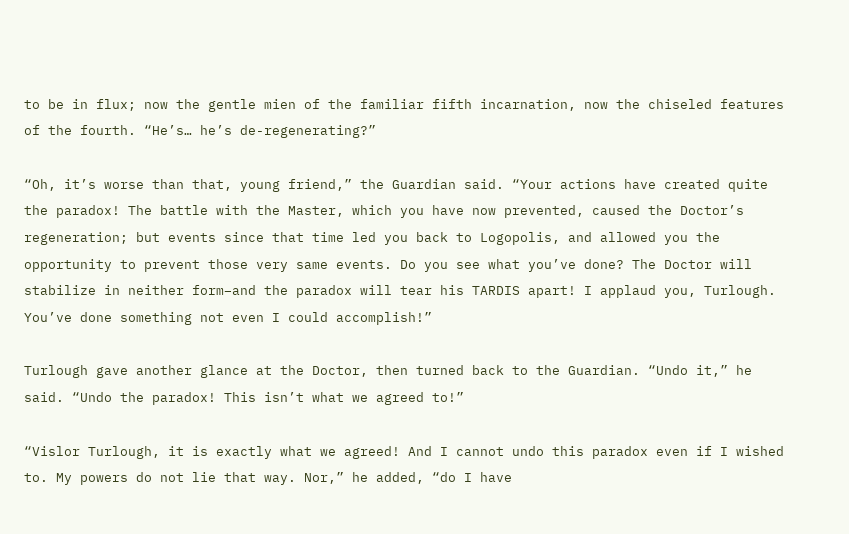to be in flux; now the gentle mien of the familiar fifth incarnation, now the chiseled features of the fourth. “He’s… he’s de-regenerating?”

“Oh, it’s worse than that, young friend,” the Guardian said. “Your actions have created quite the paradox! The battle with the Master, which you have now prevented, caused the Doctor’s regeneration; but events since that time led you back to Logopolis, and allowed you the opportunity to prevent those very same events. Do you see what you’ve done? The Doctor will stabilize in neither form–and the paradox will tear his TARDIS apart! I applaud you, Turlough. You’ve done something not even I could accomplish!”

Turlough gave another glance at the Doctor, then turned back to the Guardian. “Undo it,” he said. “Undo the paradox! This isn’t what we agreed to!”

“Vislor Turlough, it is exactly what we agreed! And I cannot undo this paradox even if I wished to. My powers do not lie that way. Nor,” he added, “do I have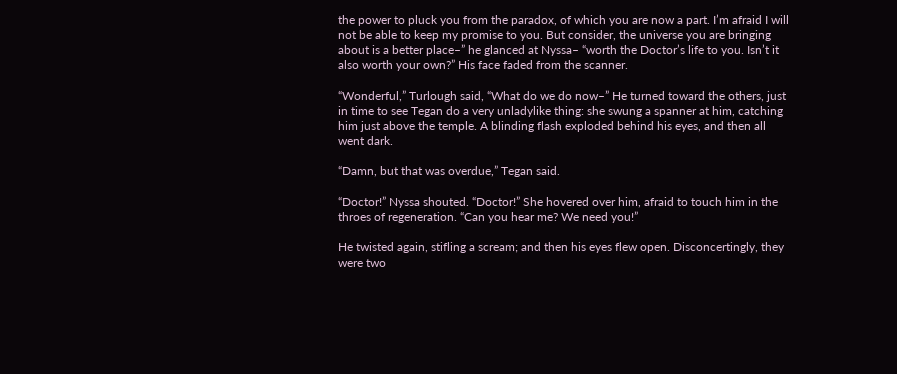the power to pluck you from the paradox, of which you are now a part. I’m afraid I will not be able to keep my promise to you. But consider, the universe you are bringing about is a better place–” he glanced at Nyssa– “worth the Doctor’s life to you. Isn’t it also worth your own?” His face faded from the scanner.

“Wonderful,” Turlough said, “What do we do now–” He turned toward the others, just in time to see Tegan do a very unladylike thing: she swung a spanner at him, catching him just above the temple. A blinding flash exploded behind his eyes, and then all went dark.

“Damn, but that was overdue,” Tegan said.

“Doctor!” Nyssa shouted. “Doctor!” She hovered over him, afraid to touch him in the throes of regeneration. “Can you hear me? We need you!”

He twisted again, stifling a scream; and then his eyes flew open. Disconcertingly, they were two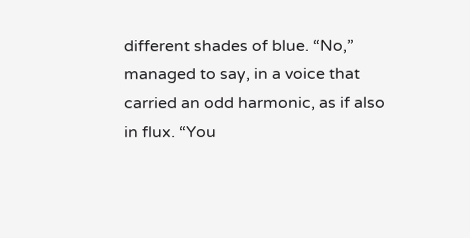different shades of blue. “No,” managed to say, in a voice that carried an odd harmonic, as if also in flux. “You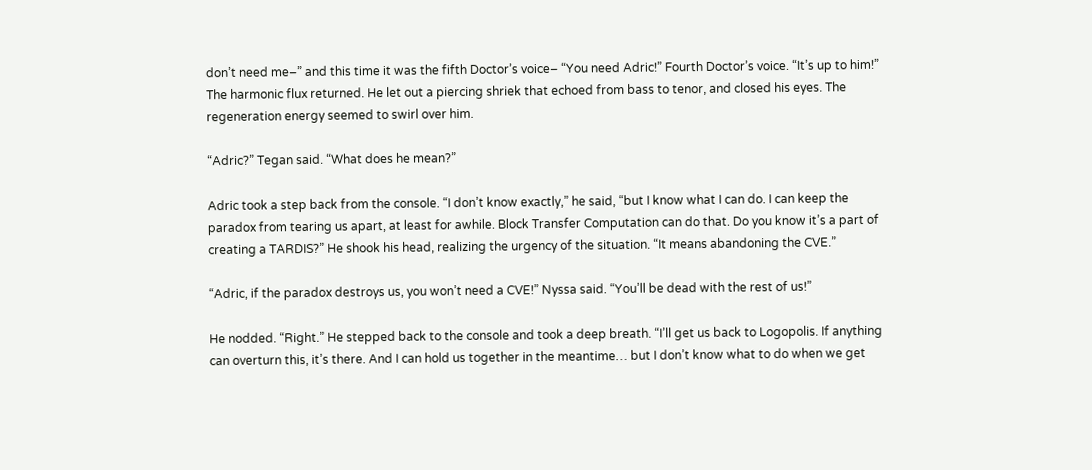don’t need me–” and this time it was the fifth Doctor’s voice– “You need Adric!” Fourth Doctor’s voice. “It’s up to him!” The harmonic flux returned. He let out a piercing shriek that echoed from bass to tenor, and closed his eyes. The regeneration energy seemed to swirl over him.

“Adric?” Tegan said. “What does he mean?”

Adric took a step back from the console. “I don’t know exactly,” he said, “but I know what I can do. I can keep the paradox from tearing us apart, at least for awhile. Block Transfer Computation can do that. Do you know it’s a part of creating a TARDIS?” He shook his head, realizing the urgency of the situation. “It means abandoning the CVE.”

“Adric, if the paradox destroys us, you won’t need a CVE!” Nyssa said. “You’ll be dead with the rest of us!”

He nodded. “Right.” He stepped back to the console and took a deep breath. “I’ll get us back to Logopolis. If anything can overturn this, it’s there. And I can hold us together in the meantime… but I don’t know what to do when we get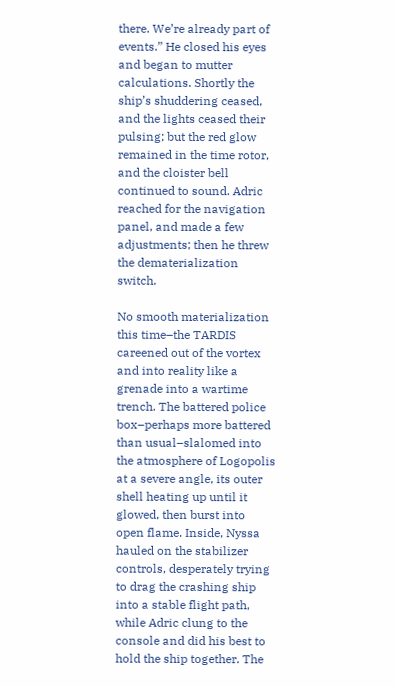there. We’re already part of events.” He closed his eyes and began to mutter calculations. Shortly the ship’s shuddering ceased, and the lights ceased their pulsing; but the red glow remained in the time rotor, and the cloister bell continued to sound. Adric reached for the navigation panel, and made a few adjustments; then he threw the dematerialization switch.

No smooth materialization this time–the TARDIS careened out of the vortex and into reality like a grenade into a wartime trench. The battered police box–perhaps more battered than usual–slalomed into the atmosphere of Logopolis at a severe angle, its outer shell heating up until it glowed, then burst into open flame. Inside, Nyssa hauled on the stabilizer controls, desperately trying to drag the crashing ship into a stable flight path, while Adric clung to the console and did his best to hold the ship together. The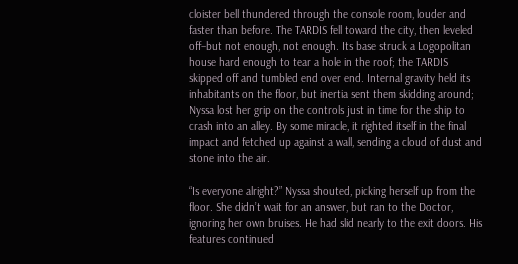cloister bell thundered through the console room, louder and faster than before. The TARDIS fell toward the city, then leveled off–but not enough, not enough. Its base struck a Logopolitan house hard enough to tear a hole in the roof; the TARDIS skipped off and tumbled end over end. Internal gravity held its inhabitants on the floor, but inertia sent them skidding around; Nyssa lost her grip on the controls just in time for the ship to crash into an alley. By some miracle, it righted itself in the final impact and fetched up against a wall, sending a cloud of dust and stone into the air.

“Is everyone alright?” Nyssa shouted, picking herself up from the floor. She didn’t wait for an answer, but ran to the Doctor, ignoring her own bruises. He had slid nearly to the exit doors. His features continued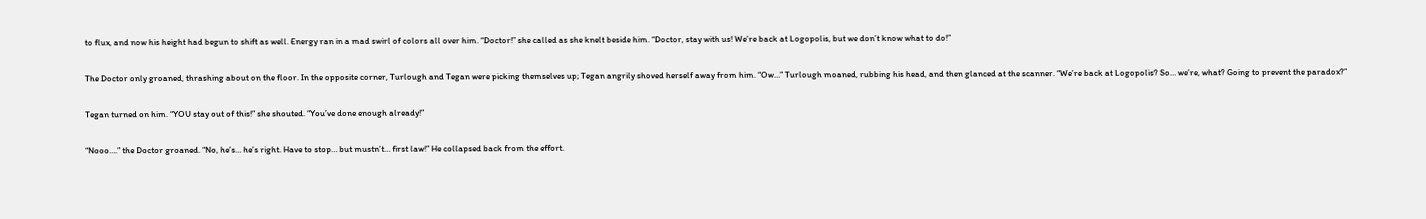to flux, and now his height had begun to shift as well. Energy ran in a mad swirl of colors all over him. “Doctor!” she called as she knelt beside him. “Doctor, stay with us! We’re back at Logopolis, but we don’t know what to do!”

The Doctor only groaned, thrashing about on the floor. In the opposite corner, Turlough and Tegan were picking themselves up; Tegan angrily shoved herself away from him. “Ow…” Turlough moaned, rubbing his head, and then glanced at the scanner. “We’re back at Logopolis? So… we’re, what? Going to prevent the paradox?”

Tegan turned on him. “YOU stay out of this!” she shouted. “You’ve done enough already!”

“Nooo….” the Doctor groaned. “No, he’s… he’s right. Have to stop… but mustn’t… first law!” He collapsed back from the effort.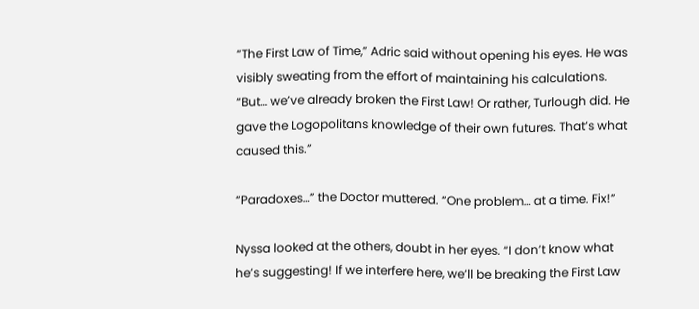“The First Law of Time,” Adric said without opening his eyes. He was visibly sweating from the effort of maintaining his calculations. “But… we’ve already broken the First Law! Or rather, Turlough did. He gave the Logopolitans knowledge of their own futures. That’s what caused this.”

“Paradoxes…” the Doctor muttered. “One problem… at a time. Fix!”

Nyssa looked at the others, doubt in her eyes. “I don’t know what he’s suggesting! If we interfere here, we’ll be breaking the First Law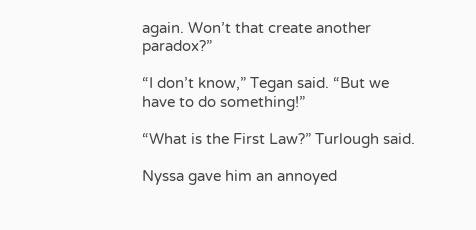again. Won’t that create another paradox?”

“I don’t know,” Tegan said. “But we have to do something!”

“What is the First Law?” Turlough said.

Nyssa gave him an annoyed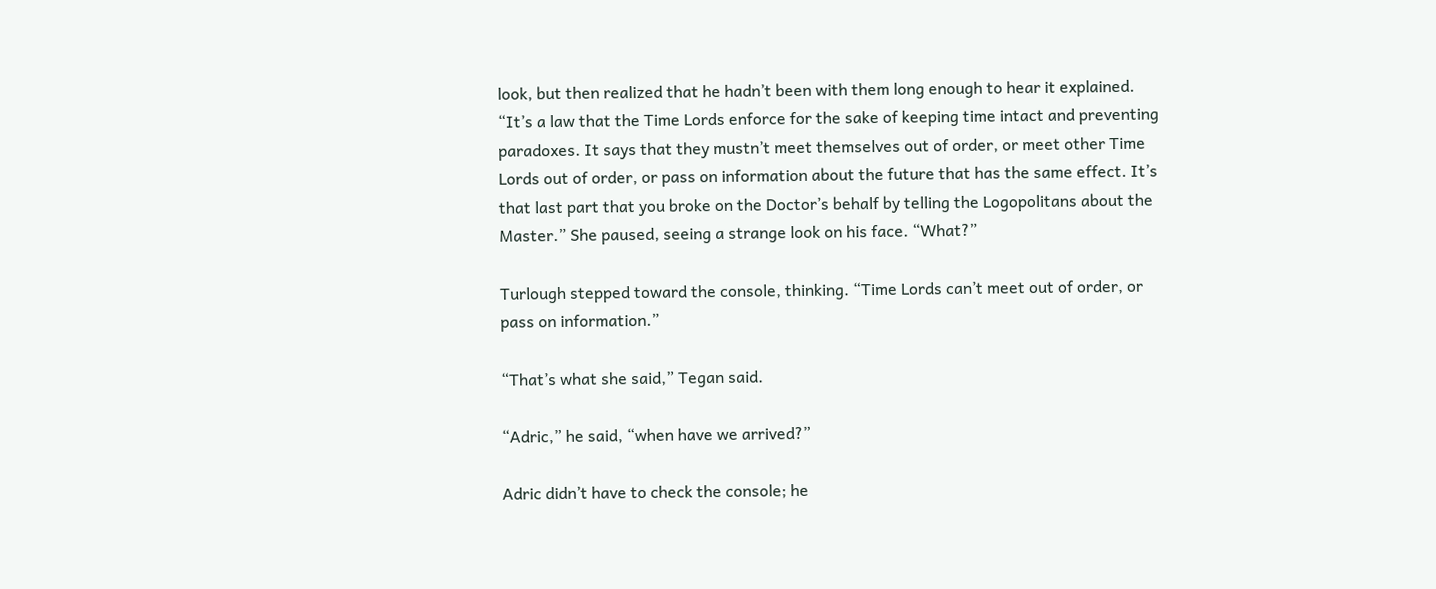look, but then realized that he hadn’t been with them long enough to hear it explained. “It’s a law that the Time Lords enforce for the sake of keeping time intact and preventing paradoxes. It says that they mustn’t meet themselves out of order, or meet other Time Lords out of order, or pass on information about the future that has the same effect. It’s that last part that you broke on the Doctor’s behalf by telling the Logopolitans about the Master.” She paused, seeing a strange look on his face. “What?”

Turlough stepped toward the console, thinking. “Time Lords can’t meet out of order, or pass on information.”

“That’s what she said,” Tegan said.

“Adric,” he said, “when have we arrived?”

Adric didn’t have to check the console; he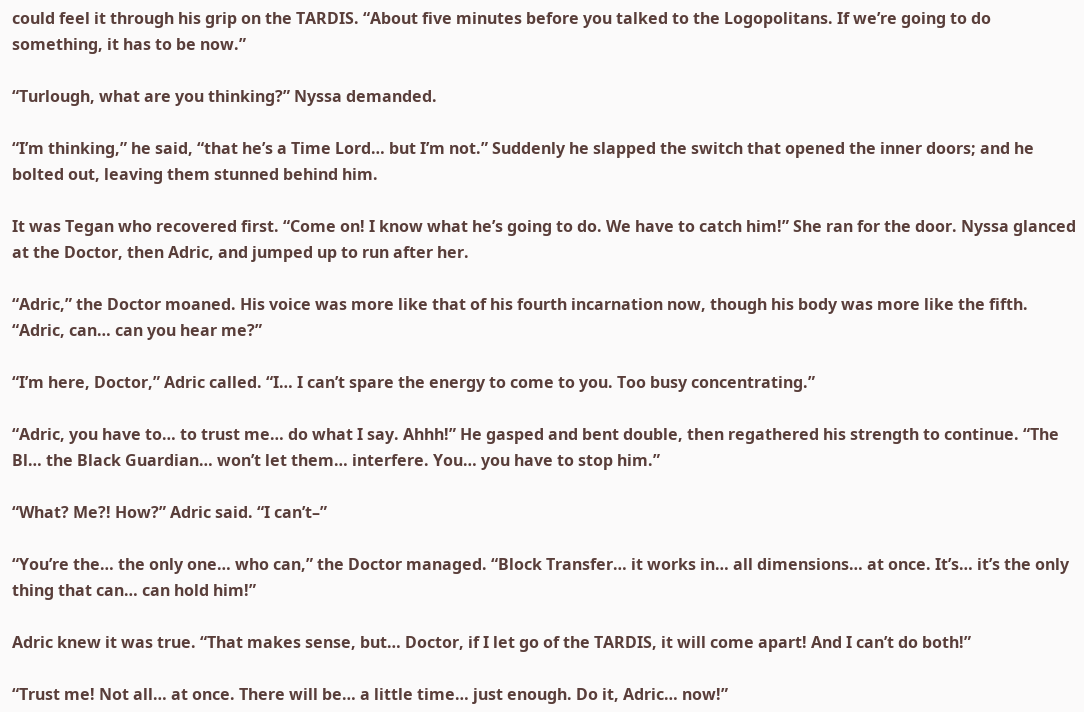could feel it through his grip on the TARDIS. “About five minutes before you talked to the Logopolitans. If we’re going to do something, it has to be now.”

“Turlough, what are you thinking?” Nyssa demanded.

“I’m thinking,” he said, “that he’s a Time Lord… but I’m not.” Suddenly he slapped the switch that opened the inner doors; and he bolted out, leaving them stunned behind him.

It was Tegan who recovered first. “Come on! I know what he’s going to do. We have to catch him!” She ran for the door. Nyssa glanced at the Doctor, then Adric, and jumped up to run after her.

“Adric,” the Doctor moaned. His voice was more like that of his fourth incarnation now, though his body was more like the fifth. “Adric, can… can you hear me?”

“I’m here, Doctor,” Adric called. “I… I can’t spare the energy to come to you. Too busy concentrating.”

“Adric, you have to… to trust me… do what I say. Ahhh!” He gasped and bent double, then regathered his strength to continue. “The Bl… the Black Guardian… won’t let them… interfere. You… you have to stop him.”

“What? Me?! How?” Adric said. “I can’t–”

“You’re the… the only one… who can,” the Doctor managed. “Block Transfer… it works in… all dimensions… at once. It’s… it’s the only thing that can… can hold him!”

Adric knew it was true. “That makes sense, but… Doctor, if I let go of the TARDIS, it will come apart! And I can’t do both!”

“Trust me! Not all… at once. There will be… a little time… just enough. Do it, Adric… now!”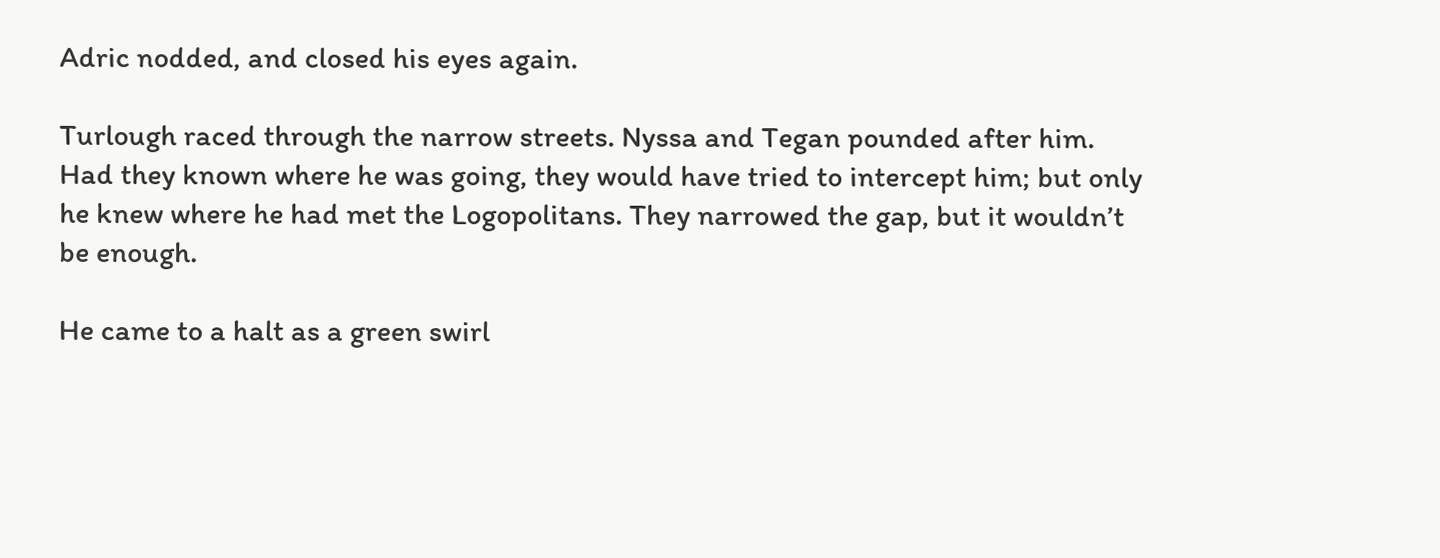Adric nodded, and closed his eyes again.

Turlough raced through the narrow streets. Nyssa and Tegan pounded after him. Had they known where he was going, they would have tried to intercept him; but only he knew where he had met the Logopolitans. They narrowed the gap, but it wouldn’t be enough.

He came to a halt as a green swirl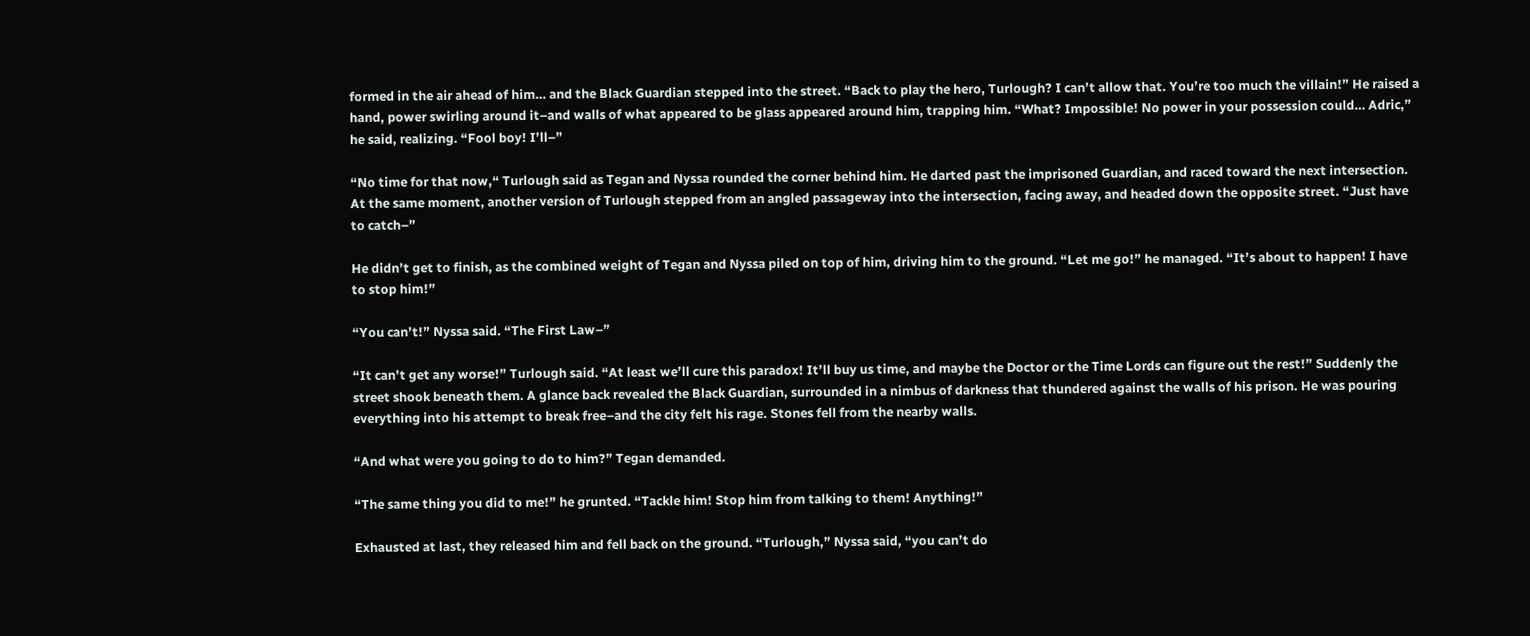formed in the air ahead of him… and the Black Guardian stepped into the street. “Back to play the hero, Turlough? I can’t allow that. You’re too much the villain!” He raised a hand, power swirling around it–and walls of what appeared to be glass appeared around him, trapping him. “What? Impossible! No power in your possession could… Adric,” he said, realizing. “Fool boy! I’ll–”

“No time for that now,“ Turlough said as Tegan and Nyssa rounded the corner behind him. He darted past the imprisoned Guardian, and raced toward the next intersection. At the same moment, another version of Turlough stepped from an angled passageway into the intersection, facing away, and headed down the opposite street. “Just have to catch–”

He didn’t get to finish, as the combined weight of Tegan and Nyssa piled on top of him, driving him to the ground. “Let me go!” he managed. “It’s about to happen! I have to stop him!”

“You can’t!” Nyssa said. “The First Law–”

“It can’t get any worse!” Turlough said. “At least we’ll cure this paradox! It’ll buy us time, and maybe the Doctor or the Time Lords can figure out the rest!” Suddenly the street shook beneath them. A glance back revealed the Black Guardian, surrounded in a nimbus of darkness that thundered against the walls of his prison. He was pouring everything into his attempt to break free–and the city felt his rage. Stones fell from the nearby walls.

“And what were you going to do to him?” Tegan demanded.

“The same thing you did to me!” he grunted. “Tackle him! Stop him from talking to them! Anything!”

Exhausted at last, they released him and fell back on the ground. “Turlough,” Nyssa said, “you can’t do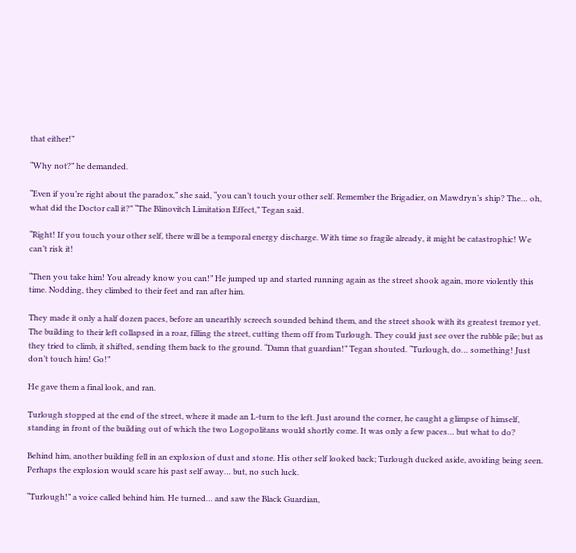that either!”

“Why not?” he demanded.

“Even if you’re right about the paradox,” she said, “you can’t touch your other self. Remember the Brigadier, on Mawdryn’s ship? The… oh, what did the Doctor call it?” “The Blinovitch Limitation Effect,” Tegan said.

“Right! If you touch your other self, there will be a temporal energy discharge. With time so fragile already, it might be catastrophic! We can’t risk it!

“Then you take him! You already know you can!” He jumped up and started running again as the street shook again, more violently this time. Nodding, they climbed to their feet and ran after him.

They made it only a half dozen paces, before an unearthly screech sounded behind them, and the street shook with its greatest tremor yet. The building to their left collapsed in a roar, filling the street, cutting them off from Turlough. They could just see over the rubble pile; but as they tried to climb, it shifted, sending them back to the ground. “Damn that guardian!” Tegan shouted. “Turlough, do… something! Just don’t touch him! Go!”

He gave them a final look, and ran.

Turlough stopped at the end of the street, where it made an L-turn to the left. Just around the corner, he caught a glimpse of himself, standing in front of the building out of which the two Logopolitans would shortly come. It was only a few paces… but what to do?

Behind him, another building fell in an explosion of dust and stone. His other self looked back; Turlough ducked aside, avoiding being seen. Perhaps the explosion would scare his past self away… but, no such luck.

“Turlough!” a voice called behind him. He turned… and saw the Black Guardian,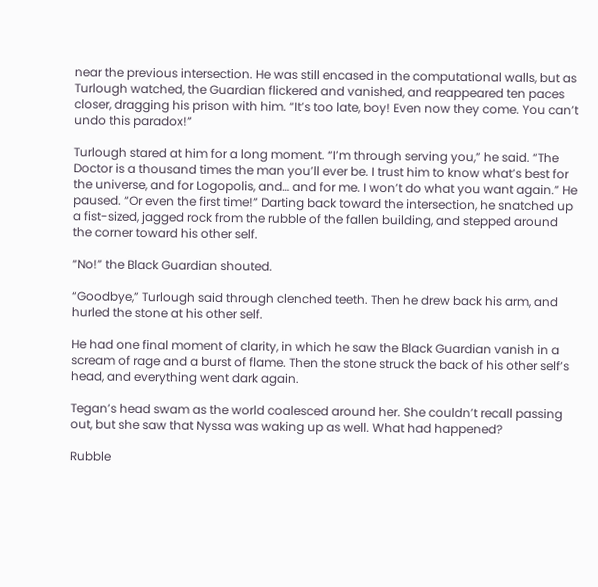near the previous intersection. He was still encased in the computational walls, but as Turlough watched, the Guardian flickered and vanished, and reappeared ten paces closer, dragging his prison with him. “It’s too late, boy! Even now they come. You can’t undo this paradox!”

Turlough stared at him for a long moment. “I’m through serving you,” he said. “The Doctor is a thousand times the man you’ll ever be. I trust him to know what’s best for the universe, and for Logopolis, and… and for me. I won’t do what you want again.” He paused. “Or even the first time!” Darting back toward the intersection, he snatched up a fist-sized, jagged rock from the rubble of the fallen building, and stepped around the corner toward his other self.

“No!” the Black Guardian shouted.

“Goodbye,” Turlough said through clenched teeth. Then he drew back his arm, and hurled the stone at his other self.

He had one final moment of clarity, in which he saw the Black Guardian vanish in a scream of rage and a burst of flame. Then the stone struck the back of his other self’s head, and everything went dark again.

Tegan’s head swam as the world coalesced around her. She couldn’t recall passing out, but she saw that Nyssa was waking up as well. What had happened?

Rubble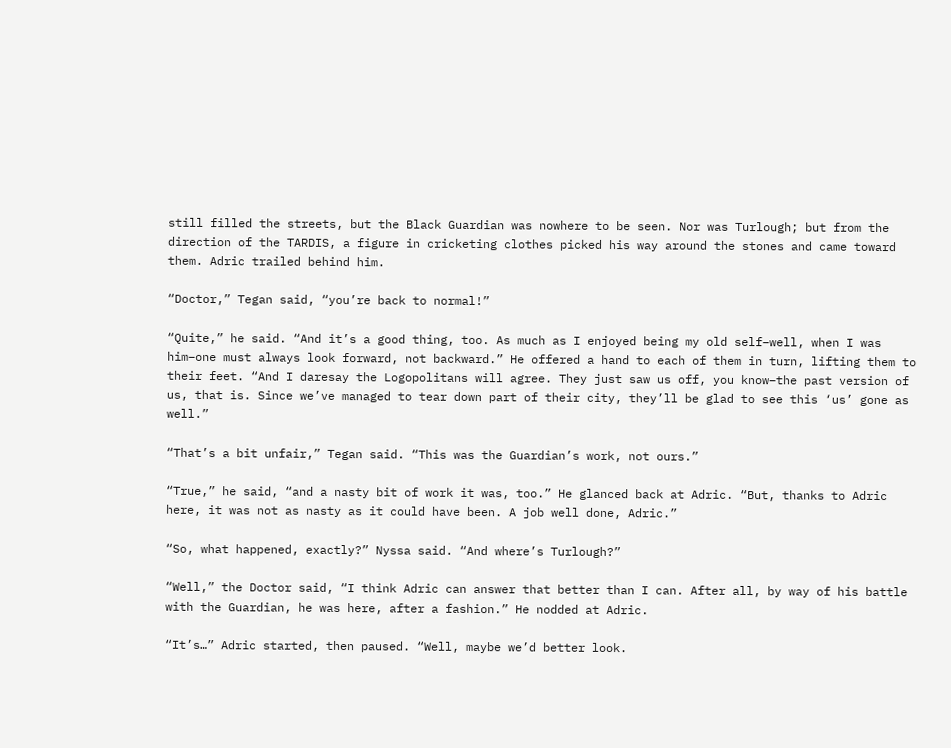still filled the streets, but the Black Guardian was nowhere to be seen. Nor was Turlough; but from the direction of the TARDIS, a figure in cricketing clothes picked his way around the stones and came toward them. Adric trailed behind him.

“Doctor,” Tegan said, “you’re back to normal!”

“Quite,” he said. “And it’s a good thing, too. As much as I enjoyed being my old self–well, when I was him–one must always look forward, not backward.” He offered a hand to each of them in turn, lifting them to their feet. “And I daresay the Logopolitans will agree. They just saw us off, you know–the past version of us, that is. Since we’ve managed to tear down part of their city, they’ll be glad to see this ‘us’ gone as well.”

“That’s a bit unfair,” Tegan said. “This was the Guardian’s work, not ours.”

“True,” he said, “and a nasty bit of work it was, too.” He glanced back at Adric. “But, thanks to Adric here, it was not as nasty as it could have been. A job well done, Adric.”

“So, what happened, exactly?” Nyssa said. “And where’s Turlough?”

“Well,” the Doctor said, “I think Adric can answer that better than I can. After all, by way of his battle with the Guardian, he was here, after a fashion.” He nodded at Adric.

“It’s…” Adric started, then paused. “Well, maybe we’d better look.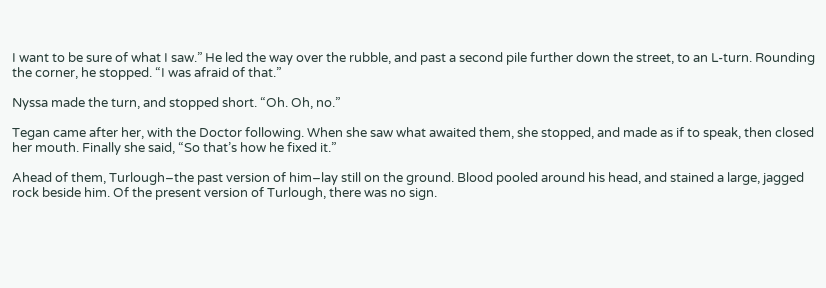I want to be sure of what I saw.” He led the way over the rubble, and past a second pile further down the street, to an L-turn. Rounding the corner, he stopped. “I was afraid of that.”

Nyssa made the turn, and stopped short. “Oh. Oh, no.”

Tegan came after her, with the Doctor following. When she saw what awaited them, she stopped, and made as if to speak, then closed her mouth. Finally she said, “So that’s how he fixed it.”

Ahead of them, Turlough–the past version of him–lay still on the ground. Blood pooled around his head, and stained a large, jagged rock beside him. Of the present version of Turlough, there was no sign.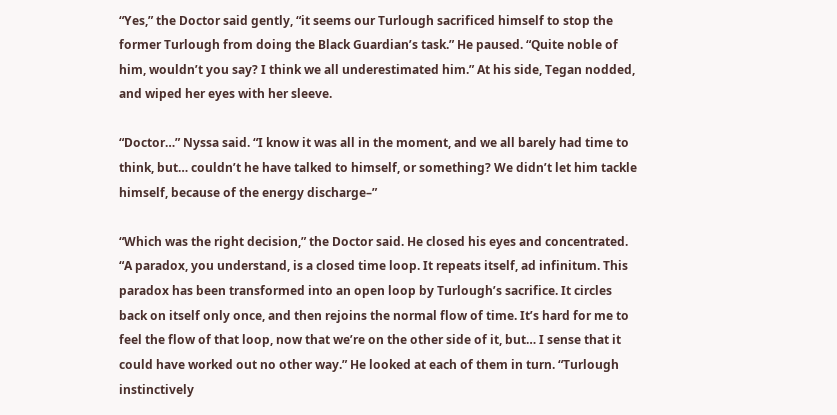“Yes,” the Doctor said gently, “it seems our Turlough sacrificed himself to stop the former Turlough from doing the Black Guardian’s task.” He paused. “Quite noble of him, wouldn’t you say? I think we all underestimated him.” At his side, Tegan nodded, and wiped her eyes with her sleeve.

“Doctor…” Nyssa said. “I know it was all in the moment, and we all barely had time to think, but… couldn’t he have talked to himself, or something? We didn’t let him tackle himself, because of the energy discharge–”

“Which was the right decision,” the Doctor said. He closed his eyes and concentrated. “A paradox, you understand, is a closed time loop. It repeats itself, ad infinitum. This paradox has been transformed into an open loop by Turlough’s sacrifice. It circles back on itself only once, and then rejoins the normal flow of time. It’s hard for me to feel the flow of that loop, now that we’re on the other side of it, but… I sense that it could have worked out no other way.” He looked at each of them in turn. “Turlough instinctively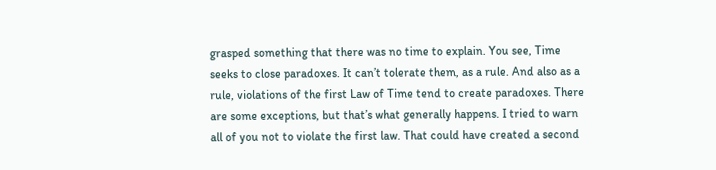grasped something that there was no time to explain. You see, Time seeks to close paradoxes. It can’t tolerate them, as a rule. And also as a rule, violations of the first Law of Time tend to create paradoxes. There are some exceptions, but that’s what generally happens. I tried to warn all of you not to violate the first law. That could have created a second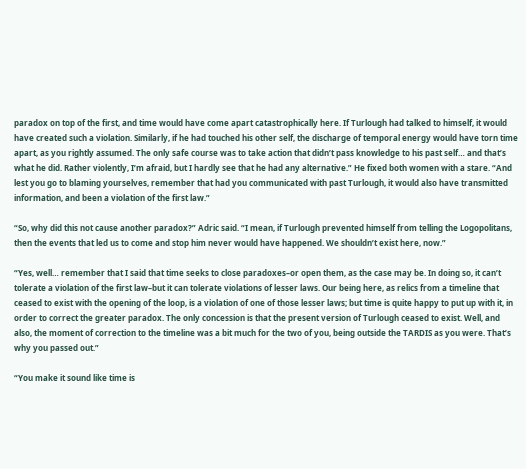paradox on top of the first, and time would have come apart catastrophically here. If Turlough had talked to himself, it would have created such a violation. Similarly, if he had touched his other self, the discharge of temporal energy would have torn time apart, as you rightly assumed. The only safe course was to take action that didn’t pass knowledge to his past self… and that’s what he did. Rather violently, I’m afraid, but I hardly see that he had any alternative.” He fixed both women with a stare. “And lest you go to blaming yourselves, remember that had you communicated with past Turlough, it would also have transmitted information, and been a violation of the first law.”

“So, why did this not cause another paradox?” Adric said. “I mean, if Turlough prevented himself from telling the Logopolitans, then the events that led us to come and stop him never would have happened. We shouldn’t exist here, now.”

“Yes, well… remember that I said that time seeks to close paradoxes–or open them, as the case may be. In doing so, it can’t tolerate a violation of the first law–but it can tolerate violations of lesser laws. Our being here, as relics from a timeline that ceased to exist with the opening of the loop, is a violation of one of those lesser laws; but time is quite happy to put up with it, in order to correct the greater paradox. The only concession is that the present version of Turlough ceased to exist. Well, and also, the moment of correction to the timeline was a bit much for the two of you, being outside the TARDIS as you were. That’s why you passed out.”

“You make it sound like time is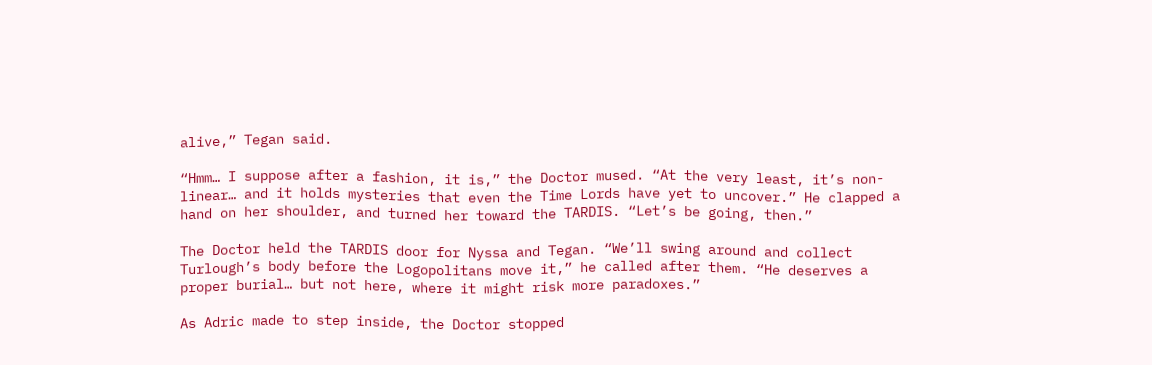alive,” Tegan said.

“Hmm… I suppose after a fashion, it is,” the Doctor mused. “At the very least, it’s non-linear… and it holds mysteries that even the Time Lords have yet to uncover.” He clapped a hand on her shoulder, and turned her toward the TARDIS. “Let’s be going, then.”

The Doctor held the TARDIS door for Nyssa and Tegan. “We’ll swing around and collect Turlough’s body before the Logopolitans move it,” he called after them. “He deserves a proper burial… but not here, where it might risk more paradoxes.”

As Adric made to step inside, the Doctor stopped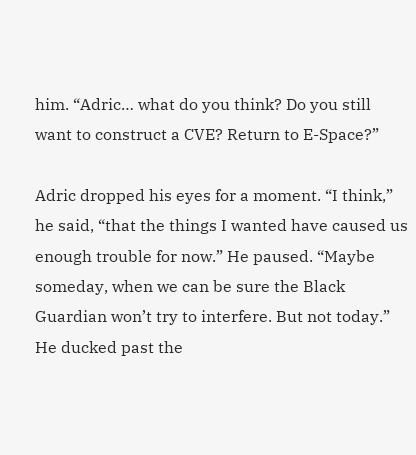him. “Adric… what do you think? Do you still want to construct a CVE? Return to E-Space?”

Adric dropped his eyes for a moment. “I think,” he said, “that the things I wanted have caused us enough trouble for now.” He paused. “Maybe someday, when we can be sure the Black Guardian won’t try to interfere. But not today.” He ducked past the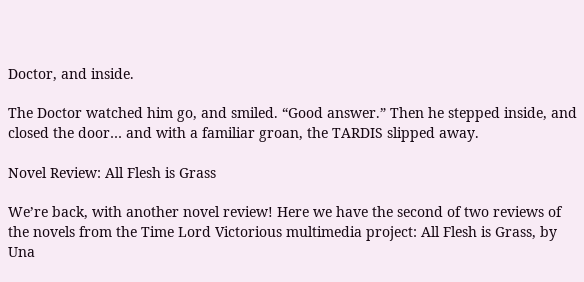Doctor, and inside.

The Doctor watched him go, and smiled. “Good answer.” Then he stepped inside, and closed the door… and with a familiar groan, the TARDIS slipped away.

Novel Review: All Flesh is Grass

We’re back, with another novel review! Here we have the second of two reviews of the novels from the Time Lord Victorious multimedia project: All Flesh is Grass, by Una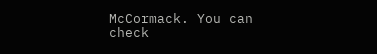McCormack. You can check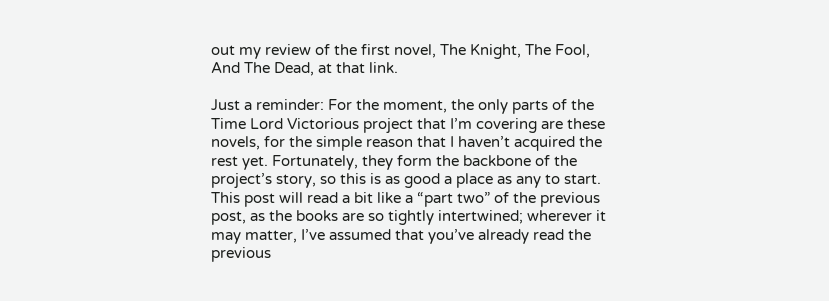out my review of the first novel, The Knight, The Fool, And The Dead, at that link.

Just a reminder: For the moment, the only parts of the Time Lord Victorious project that I’m covering are these novels, for the simple reason that I haven’t acquired the rest yet. Fortunately, they form the backbone of the project’s story, so this is as good a place as any to start. This post will read a bit like a “part two” of the previous post, as the books are so tightly intertwined; wherever it may matter, I’ve assumed that you’ve already read the previous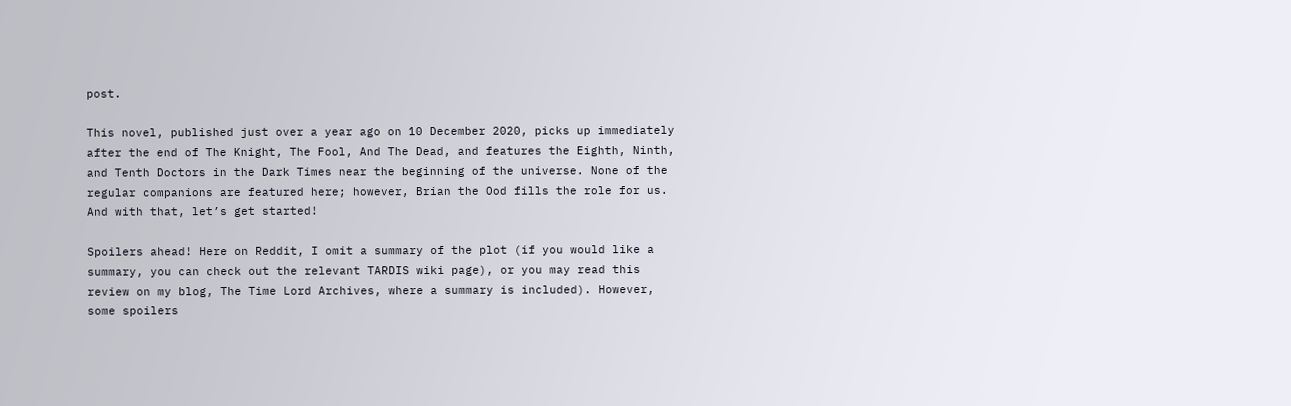post.

This novel, published just over a year ago on 10 December 2020, picks up immediately after the end of The Knight, The Fool, And The Dead, and features the Eighth, Ninth, and Tenth Doctors in the Dark Times near the beginning of the universe. None of the regular companions are featured here; however, Brian the Ood fills the role for us. And with that, let’s get started!

Spoilers ahead! Here on Reddit, I omit a summary of the plot (if you would like a summary, you can check out the relevant TARDIS wiki page), or you may read this review on my blog, The Time Lord Archives, where a summary is included). However, some spoilers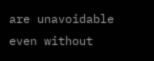are unavoidable even without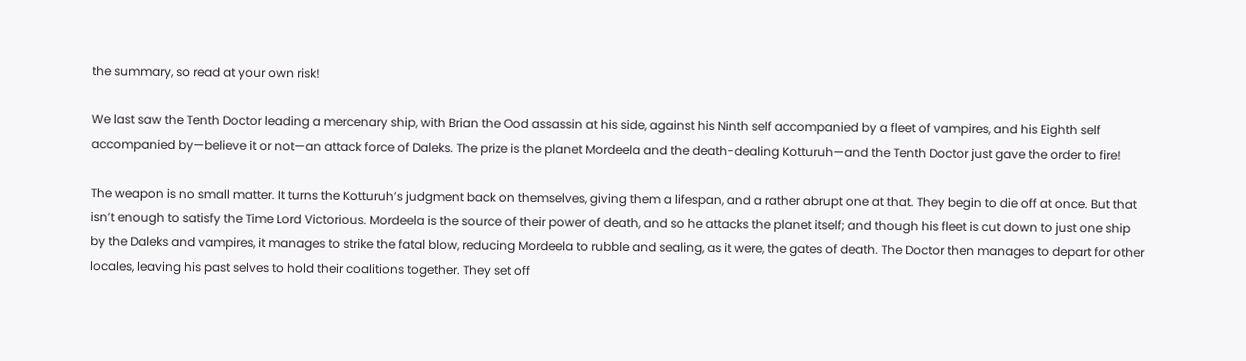the summary, so read at your own risk!

We last saw the Tenth Doctor leading a mercenary ship, with Brian the Ood assassin at his side, against his Ninth self accompanied by a fleet of vampires, and his Eighth self accompanied by—believe it or not—an attack force of Daleks. The prize is the planet Mordeela and the death-dealing Kotturuh—and the Tenth Doctor just gave the order to fire!

The weapon is no small matter. It turns the Kotturuh’s judgment back on themselves, giving them a lifespan, and a rather abrupt one at that. They begin to die off at once. But that isn’t enough to satisfy the Time Lord Victorious. Mordeela is the source of their power of death, and so he attacks the planet itself; and though his fleet is cut down to just one ship by the Daleks and vampires, it manages to strike the fatal blow, reducing Mordeela to rubble and sealing, as it were, the gates of death. The Doctor then manages to depart for other locales, leaving his past selves to hold their coalitions together. They set off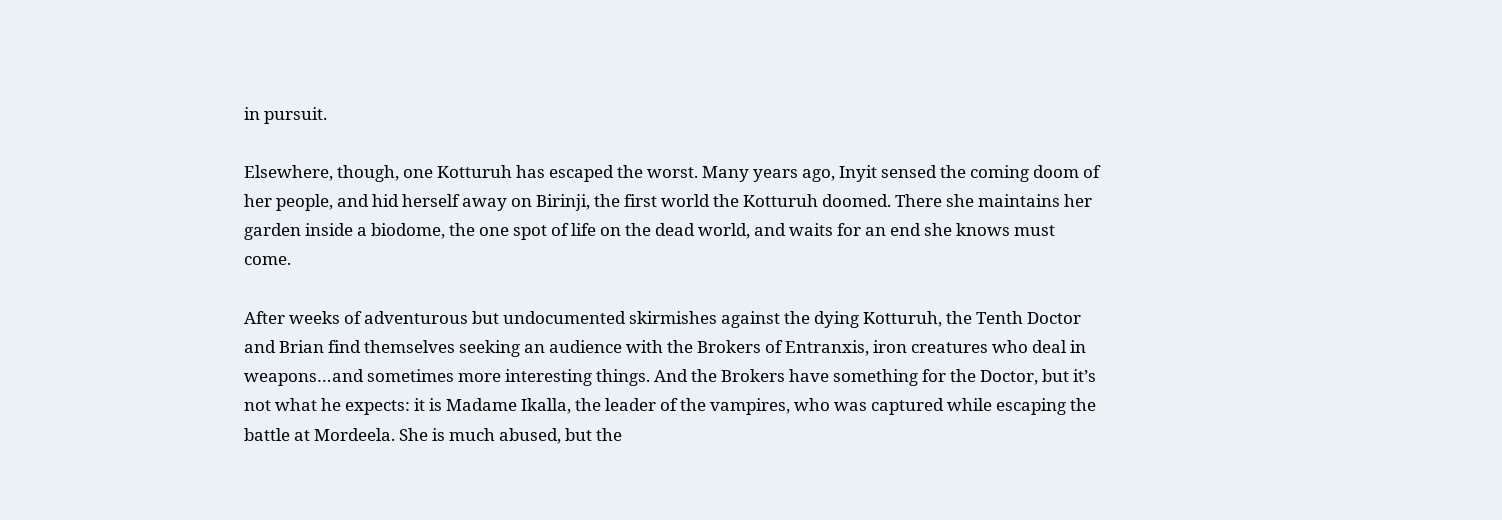in pursuit.

Elsewhere, though, one Kotturuh has escaped the worst. Many years ago, Inyit sensed the coming doom of her people, and hid herself away on Birinji, the first world the Kotturuh doomed. There she maintains her garden inside a biodome, the one spot of life on the dead world, and waits for an end she knows must come.

After weeks of adventurous but undocumented skirmishes against the dying Kotturuh, the Tenth Doctor and Brian find themselves seeking an audience with the Brokers of Entranxis, iron creatures who deal in weapons…and sometimes more interesting things. And the Brokers have something for the Doctor, but it’s not what he expects: it is Madame Ikalla, the leader of the vampires, who was captured while escaping the battle at Mordeela. She is much abused, but the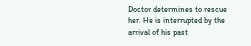Doctor determines to rescue her. He is interrupted by the arrival of his past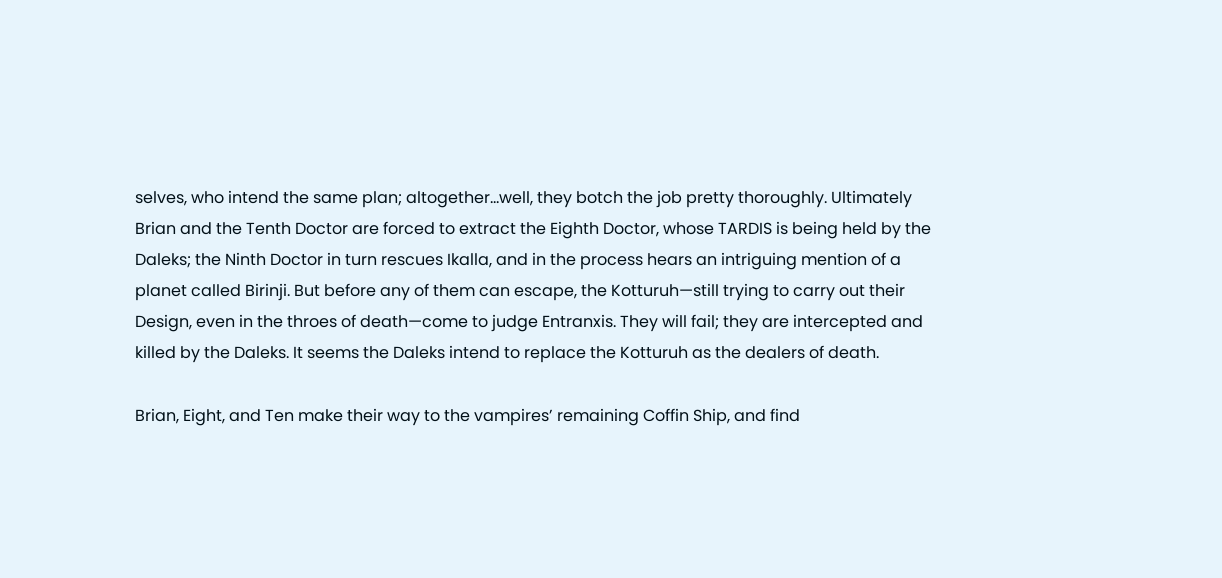selves, who intend the same plan; altogether…well, they botch the job pretty thoroughly. Ultimately Brian and the Tenth Doctor are forced to extract the Eighth Doctor, whose TARDIS is being held by the Daleks; the Ninth Doctor in turn rescues Ikalla, and in the process hears an intriguing mention of a planet called Birinji. But before any of them can escape, the Kotturuh—still trying to carry out their Design, even in the throes of death—come to judge Entranxis. They will fail; they are intercepted and killed by the Daleks. It seems the Daleks intend to replace the Kotturuh as the dealers of death.

Brian, Eight, and Ten make their way to the vampires’ remaining Coffin Ship, and find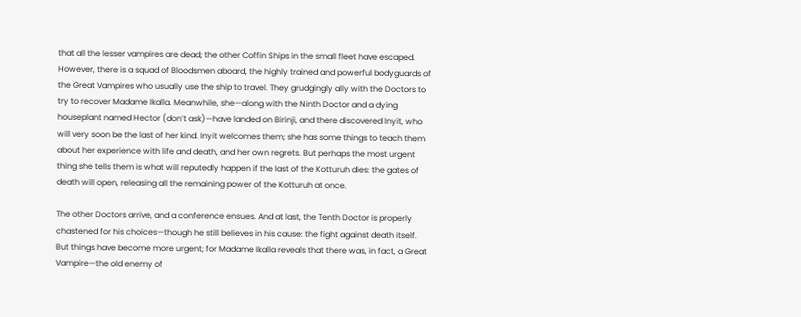that all the lesser vampires are dead; the other Coffin Ships in the small fleet have escaped. However, there is a squad of Bloodsmen aboard, the highly trained and powerful bodyguards of the Great Vampires who usually use the ship to travel. They grudgingly ally with the Doctors to try to recover Madame Ikalla. Meanwhile, she—along with the Ninth Doctor and a dying houseplant named Hector (don’t ask)—have landed on Birinji, and there discovered Inyit, who will very soon be the last of her kind. Inyit welcomes them; she has some things to teach them about her experience with life and death, and her own regrets. But perhaps the most urgent thing she tells them is what will reputedly happen if the last of the Kotturuh dies: the gates of death will open, releasing all the remaining power of the Kotturuh at once.

The other Doctors arrive, and a conference ensues. And at last, the Tenth Doctor is properly chastened for his choices—though he still believes in his cause: the fight against death itself. But things have become more urgent; for Madame Ikalla reveals that there was, in fact, a Great Vampire—the old enemy of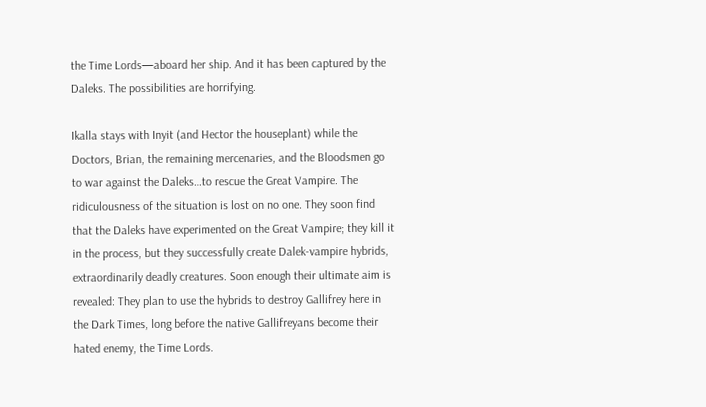the Time Lords—aboard her ship. And it has been captured by the Daleks. The possibilities are horrifying.

Ikalla stays with Inyit (and Hector the houseplant) while the Doctors, Brian, the remaining mercenaries, and the Bloodsmen go to war against the Daleks…to rescue the Great Vampire. The ridiculousness of the situation is lost on no one. They soon find that the Daleks have experimented on the Great Vampire; they kill it in the process, but they successfully create Dalek-vampire hybrids, extraordinarily deadly creatures. Soon enough their ultimate aim is revealed: They plan to use the hybrids to destroy Gallifrey here in the Dark Times, long before the native Gallifreyans become their hated enemy, the Time Lords.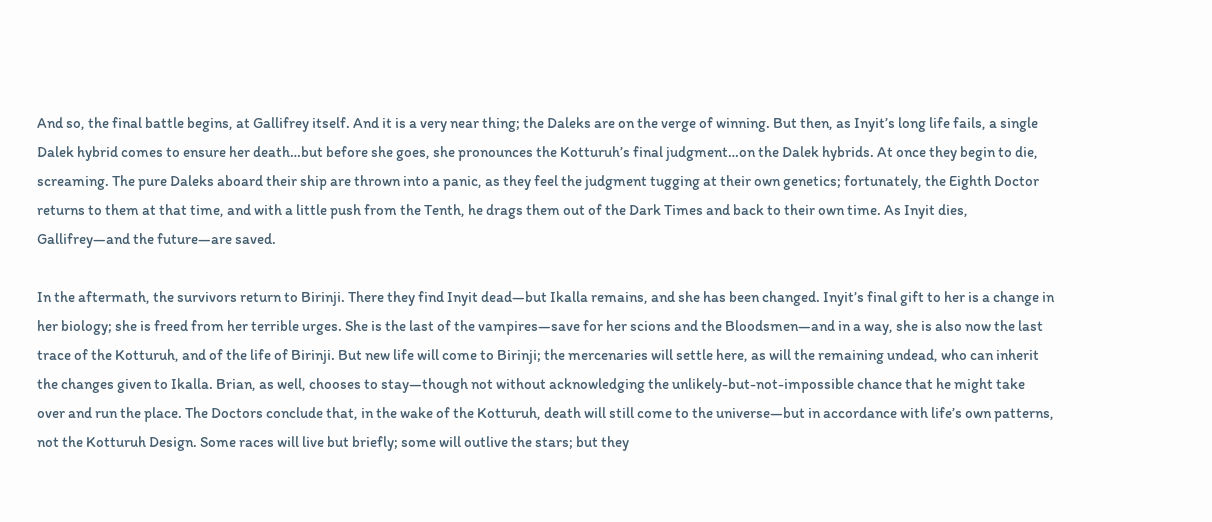And so, the final battle begins, at Gallifrey itself. And it is a very near thing; the Daleks are on the verge of winning. But then, as Inyit’s long life fails, a single Dalek hybrid comes to ensure her death…but before she goes, she pronounces the Kotturuh’s final judgment…on the Dalek hybrids. At once they begin to die, screaming. The pure Daleks aboard their ship are thrown into a panic, as they feel the judgment tugging at their own genetics; fortunately, the Eighth Doctor returns to them at that time, and with a little push from the Tenth, he drags them out of the Dark Times and back to their own time. As Inyit dies, Gallifrey—and the future—are saved.

In the aftermath, the survivors return to Birinji. There they find Inyit dead—but Ikalla remains, and she has been changed. Inyit’s final gift to her is a change in her biology; she is freed from her terrible urges. She is the last of the vampires—save for her scions and the Bloodsmen—and in a way, she is also now the last trace of the Kotturuh, and of the life of Birinji. But new life will come to Birinji; the mercenaries will settle here, as will the remaining undead, who can inherit the changes given to Ikalla. Brian, as well, chooses to stay—though not without acknowledging the unlikely-but-not-impossible chance that he might take over and run the place. The Doctors conclude that, in the wake of the Kotturuh, death will still come to the universe—but in accordance with life’s own patterns, not the Kotturuh Design. Some races will live but briefly; some will outlive the stars; but they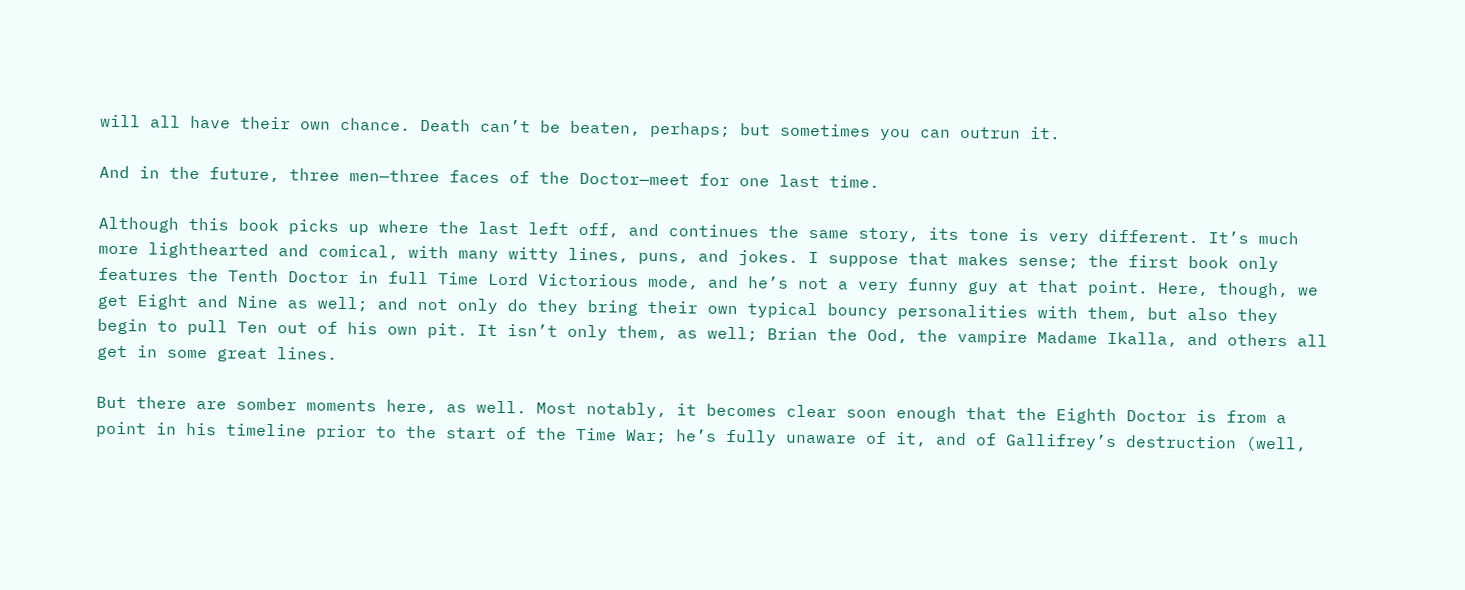will all have their own chance. Death can’t be beaten, perhaps; but sometimes you can outrun it.

And in the future, three men—three faces of the Doctor—meet for one last time.

Although this book picks up where the last left off, and continues the same story, its tone is very different. It’s much more lighthearted and comical, with many witty lines, puns, and jokes. I suppose that makes sense; the first book only features the Tenth Doctor in full Time Lord Victorious mode, and he’s not a very funny guy at that point. Here, though, we get Eight and Nine as well; and not only do they bring their own typical bouncy personalities with them, but also they begin to pull Ten out of his own pit. It isn’t only them, as well; Brian the Ood, the vampire Madame Ikalla, and others all get in some great lines.

But there are somber moments here, as well. Most notably, it becomes clear soon enough that the Eighth Doctor is from a point in his timeline prior to the start of the Time War; he’s fully unaware of it, and of Gallifrey’s destruction (well,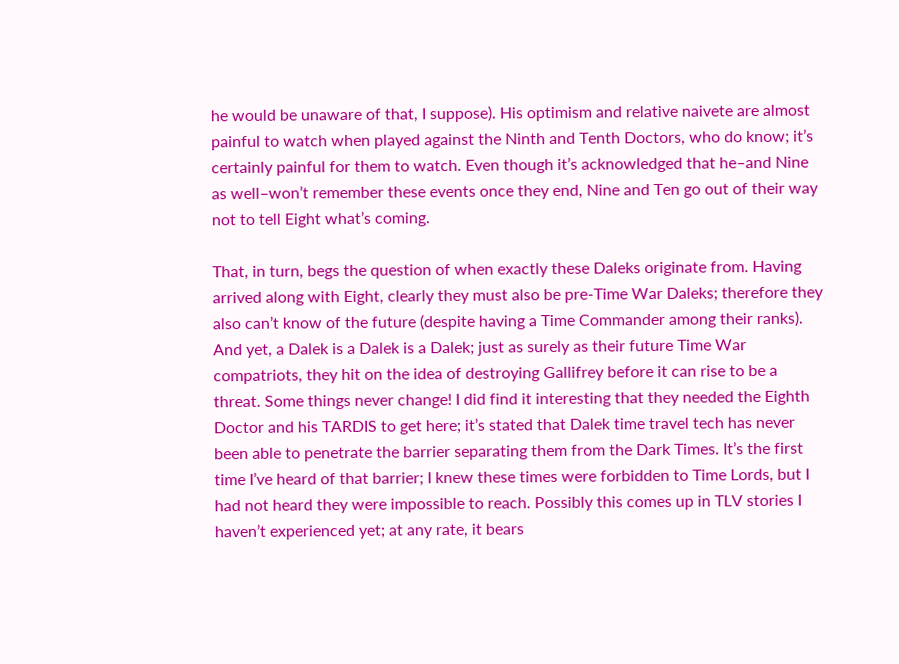he would be unaware of that, I suppose). His optimism and relative naivete are almost painful to watch when played against the Ninth and Tenth Doctors, who do know; it’s certainly painful for them to watch. Even though it’s acknowledged that he–and Nine as well–won’t remember these events once they end, Nine and Ten go out of their way not to tell Eight what’s coming.

That, in turn, begs the question of when exactly these Daleks originate from. Having arrived along with Eight, clearly they must also be pre-Time War Daleks; therefore they also can’t know of the future (despite having a Time Commander among their ranks). And yet, a Dalek is a Dalek is a Dalek; just as surely as their future Time War compatriots, they hit on the idea of destroying Gallifrey before it can rise to be a threat. Some things never change! I did find it interesting that they needed the Eighth Doctor and his TARDIS to get here; it’s stated that Dalek time travel tech has never been able to penetrate the barrier separating them from the Dark Times. It’s the first time I’ve heard of that barrier; I knew these times were forbidden to Time Lords, but I had not heard they were impossible to reach. Possibly this comes up in TLV stories I haven’t experienced yet; at any rate, it bears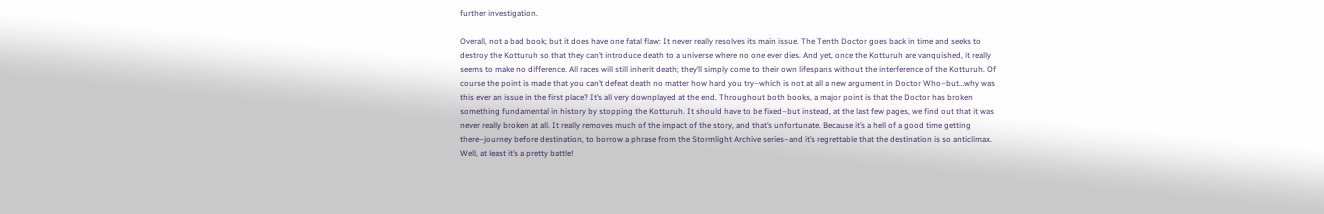further investigation.

Overall, not a bad book; but it does have one fatal flaw: It never really resolves its main issue. The Tenth Doctor goes back in time and seeks to destroy the Kotturuh so that they can’t introduce death to a universe where no one ever dies. And yet, once the Kotturuh are vanquished, it really seems to make no difference. All races will still inherit death; they’ll simply come to their own lifespans without the interference of the Kotturuh. Of course the point is made that you can’t defeat death no matter how hard you try–which is not at all a new argument in Doctor Who–but…why was this ever an issue in the first place? It’s all very downplayed at the end. Throughout both books, a major point is that the Doctor has broken something fundamental in history by stopping the Kotturuh. It should have to be fixed–but instead, at the last few pages, we find out that it was never really broken at all. It really removes much of the impact of the story, and that’s unfortunate. Because it’s a hell of a good time getting there–journey before destination, to borrow a phrase from the Stormlight Archive series–and it’s regrettable that the destination is so anticlimax. Well, at least it’s a pretty battle!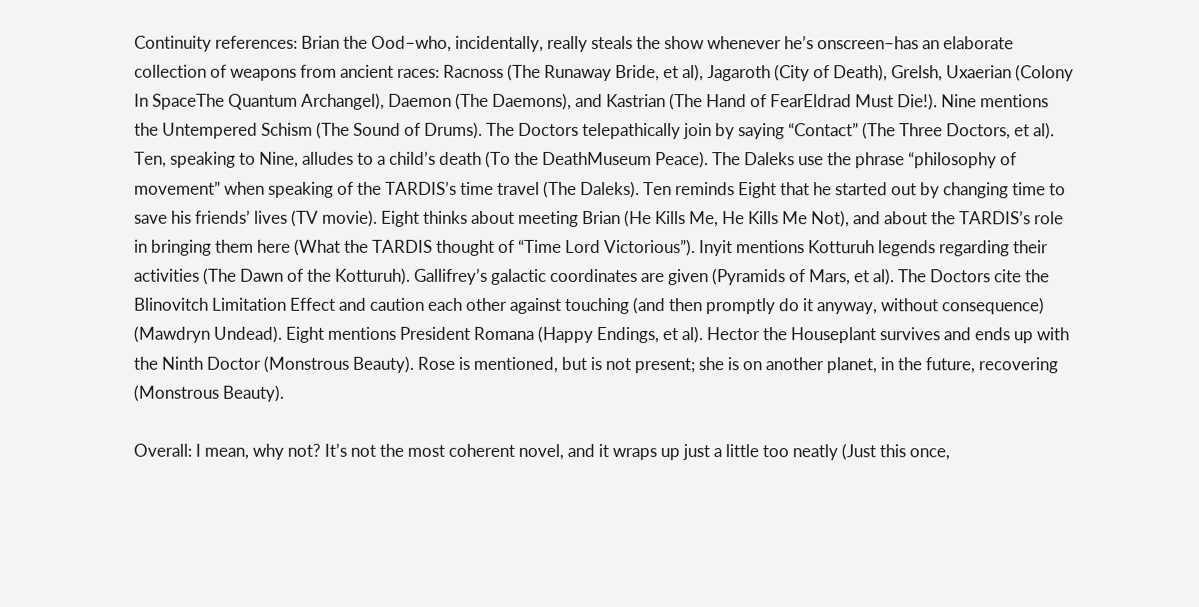Continuity references: Brian the Ood–who, incidentally, really steals the show whenever he’s onscreen–has an elaborate collection of weapons from ancient races: Racnoss (The Runaway Bride, et al), Jagaroth (City of Death), Grelsh, Uxaerian (Colony In SpaceThe Quantum Archangel), Daemon (The Daemons), and Kastrian (The Hand of FearEldrad Must Die!). Nine mentions the Untempered Schism (The Sound of Drums). The Doctors telepathically join by saying “Contact” (The Three Doctors, et al). Ten, speaking to Nine, alludes to a child’s death (To the DeathMuseum Peace). The Daleks use the phrase “philosophy of movement” when speaking of the TARDIS’s time travel (The Daleks). Ten reminds Eight that he started out by changing time to save his friends’ lives (TV movie). Eight thinks about meeting Brian (He Kills Me, He Kills Me Not), and about the TARDIS’s role in bringing them here (What the TARDIS thought of “Time Lord Victorious”). Inyit mentions Kotturuh legends regarding their activities (The Dawn of the Kotturuh). Gallifrey’s galactic coordinates are given (Pyramids of Mars, et al). The Doctors cite the Blinovitch Limitation Effect and caution each other against touching (and then promptly do it anyway, without consequence) (Mawdryn Undead). Eight mentions President Romana (Happy Endings, et al). Hector the Houseplant survives and ends up with the Ninth Doctor (Monstrous Beauty). Rose is mentioned, but is not present; she is on another planet, in the future, recovering (Monstrous Beauty).

Overall: I mean, why not? It’s not the most coherent novel, and it wraps up just a little too neatly (Just this once,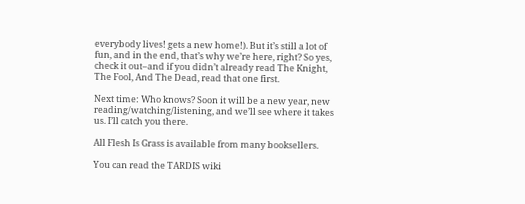everybody lives! gets a new home!). But it’s still a lot of fun, and in the end, that’s why we’re here, right? So yes, check it out–and if you didn’t already read The Knight, The Fool, And The Dead, read that one first.

Next time: Who knows? Soon it will be a new year, new reading/watching/listening, and we’ll see where it takes us. I’ll catch you there.

All Flesh Is Grass is available from many booksellers.

You can read the TARDIS wiki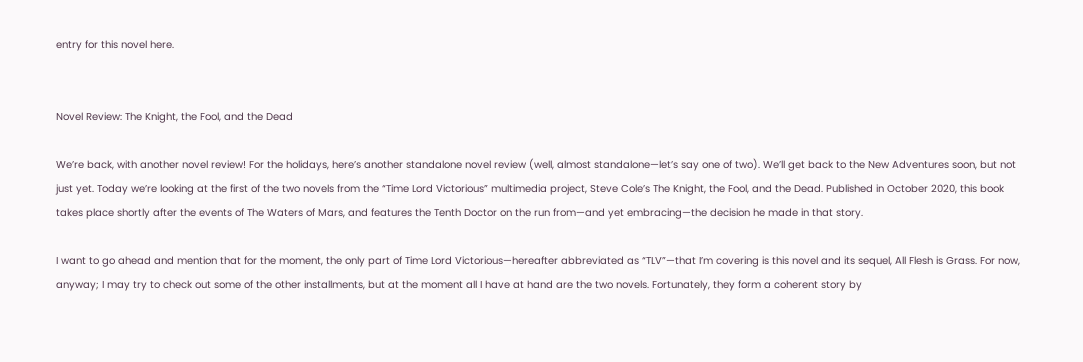entry for this novel here.


Novel Review: The Knight, the Fool, and the Dead

We’re back, with another novel review! For the holidays, here’s another standalone novel review (well, almost standalone—let’s say one of two). We’ll get back to the New Adventures soon, but not just yet. Today we’re looking at the first of the two novels from the “Time Lord Victorious” multimedia project, Steve Cole’s The Knight, the Fool, and the Dead. Published in October 2020, this book takes place shortly after the events of The Waters of Mars, and features the Tenth Doctor on the run from—and yet embracing—the decision he made in that story.

I want to go ahead and mention that for the moment, the only part of Time Lord Victorious—hereafter abbreviated as “TLV”—that I’m covering is this novel and its sequel, All Flesh is Grass. For now, anyway; I may try to check out some of the other installments, but at the moment all I have at hand are the two novels. Fortunately, they form a coherent story by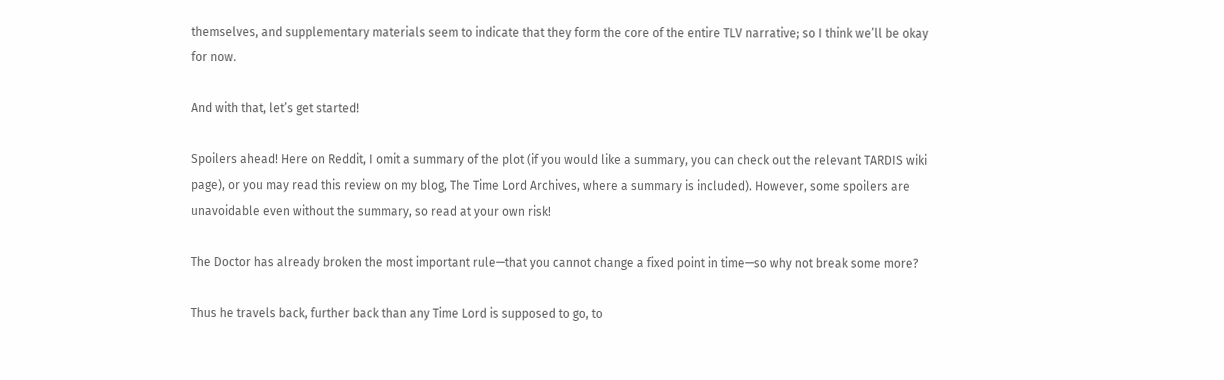themselves, and supplementary materials seem to indicate that they form the core of the entire TLV narrative; so I think we’ll be okay for now.

And with that, let’s get started!

Spoilers ahead! Here on Reddit, I omit a summary of the plot (if you would like a summary, you can check out the relevant TARDIS wiki page), or you may read this review on my blog, The Time Lord Archives, where a summary is included). However, some spoilers are unavoidable even without the summary, so read at your own risk!

The Doctor has already broken the most important rule—that you cannot change a fixed point in time—so why not break some more?

Thus he travels back, further back than any Time Lord is supposed to go, to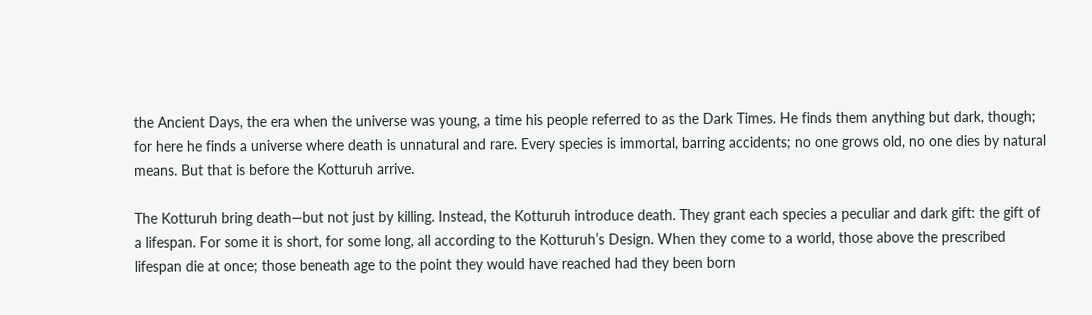the Ancient Days, the era when the universe was young, a time his people referred to as the Dark Times. He finds them anything but dark, though; for here he finds a universe where death is unnatural and rare. Every species is immortal, barring accidents; no one grows old, no one dies by natural means. But that is before the Kotturuh arrive.

The Kotturuh bring death—but not just by killing. Instead, the Kotturuh introduce death. They grant each species a peculiar and dark gift: the gift of a lifespan. For some it is short, for some long, all according to the Kotturuh’s Design. When they come to a world, those above the prescribed lifespan die at once; those beneath age to the point they would have reached had they been born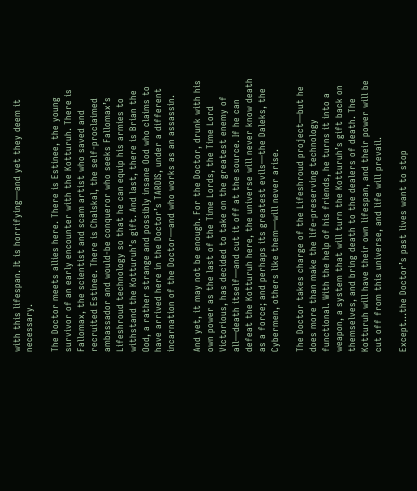with this lifespan. It is horrifying—and yet they deem it necessary.

The Doctor meets allies here. There is Estinee, the young survivor of an early encounter with the Kotturuh. There is Fallomax, the scientist and scam artist who saved and recruited Estinee. There is Chalskal, the self-proclaimed ambassador and would-be conqueror who seeks Fallomax’s Lifeshroud technology so that he can equip his armies to withstand the Kotturuh’s gift. And last, there is Brian the Ood, a rather strange and possibly insane Ood who claims to have arrived here in the Doctor’s TARDIS, under a different incarnation of the Doctor—and who works as an assassin.

And yet, it may not be enough. For the Doctor, drunk with his own power as the last of the Time Lords, the Time Lord Victorious, has decided to take on the greatest enemy of all—death itself—and cut it off at the source. If he can defeat the Kotturuh here, the universe will never know death as a force; and perhaps its greatest evils—the Daleks, the Cybermen, others like them—will never arise.

The Doctor takes charge of the Lifeshroud project—but he does more than make the life-preserving technology functional. With the help of his friends, he turns it into a weapon, a system that will turn the Kotturuh’s gift back on themselves, and bring death to the dealers of death. The Kotturuh will have their own lifespan, and their power will be cut off from this universe, and life will prevail.

Except…the Doctor’s past lives want to stop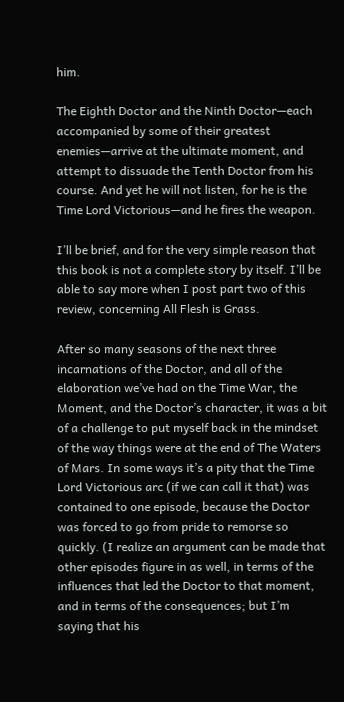him.

The Eighth Doctor and the Ninth Doctor—each accompanied by some of their greatest enemies—arrive at the ultimate moment, and attempt to dissuade the Tenth Doctor from his course. And yet he will not listen, for he is the Time Lord Victorious—and he fires the weapon.

I’ll be brief, and for the very simple reason that this book is not a complete story by itself. I’ll be able to say more when I post part two of this review, concerning All Flesh is Grass.

After so many seasons of the next three incarnations of the Doctor, and all of the elaboration we’ve had on the Time War, the Moment, and the Doctor’s character, it was a bit of a challenge to put myself back in the mindset of the way things were at the end of The Waters of Mars. In some ways it’s a pity that the Time Lord Victorious arc (if we can call it that) was contained to one episode, because the Doctor was forced to go from pride to remorse so quickly. (I realize an argument can be made that other episodes figure in as well, in terms of the influences that led the Doctor to that moment, and in terms of the consequences; but I’m saying that his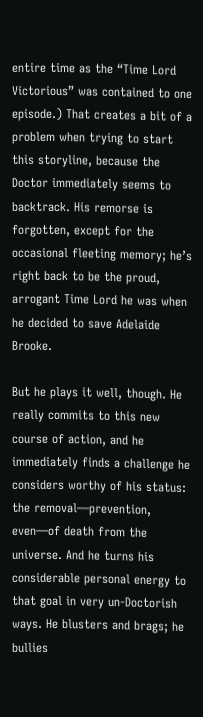entire time as the “Time Lord Victorious” was contained to one episode.) That creates a bit of a problem when trying to start this storyline, because the Doctor immediately seems to backtrack. His remorse is forgotten, except for the occasional fleeting memory; he’s right back to be the proud, arrogant Time Lord he was when he decided to save Adelaide Brooke.

But he plays it well, though. He really commits to this new course of action, and he immediately finds a challenge he considers worthy of his status: the removal—prevention, even—of death from the universe. And he turns his considerable personal energy to that goal in very un-Doctorish ways. He blusters and brags; he bullies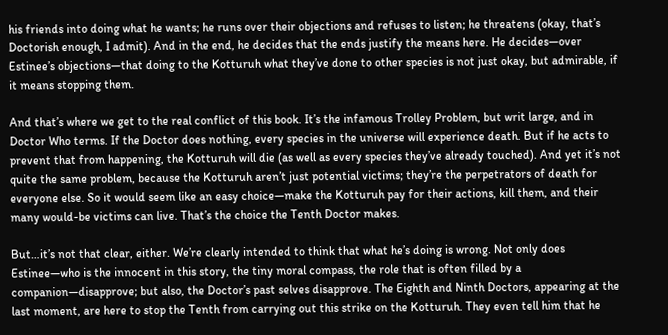his friends into doing what he wants; he runs over their objections and refuses to listen; he threatens (okay, that’s Doctorish enough, I admit). And in the end, he decides that the ends justify the means here. He decides—over Estinee’s objections—that doing to the Kotturuh what they’ve done to other species is not just okay, but admirable, if it means stopping them.

And that’s where we get to the real conflict of this book. It’s the infamous Trolley Problem, but writ large, and in Doctor Who terms. If the Doctor does nothing, every species in the universe will experience death. But if he acts to prevent that from happening, the Kotturuh will die (as well as every species they’ve already touched). And yet it’s not quite the same problem, because the Kotturuh aren’t just potential victims; they’re the perpetrators of death for everyone else. So it would seem like an easy choice—make the Kotturuh pay for their actions, kill them, and their many would-be victims can live. That’s the choice the Tenth Doctor makes.

But…it’s not that clear, either. We’re clearly intended to think that what he’s doing is wrong. Not only does Estinee—who is the innocent in this story, the tiny moral compass, the role that is often filled by a companion—disapprove; but also, the Doctor’s past selves disapprove. The Eighth and Ninth Doctors, appearing at the last moment, are here to stop the Tenth from carrying out this strike on the Kotturuh. They even tell him that he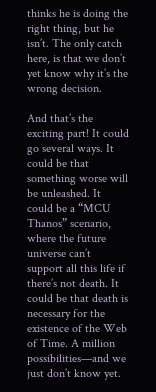thinks he is doing the right thing, but he isn’t. The only catch here, is that we don’t yet know why it’s the wrong decision.

And that’s the exciting part! It could go several ways. It could be that something worse will be unleashed. It could be a “MCU Thanos” scenario, where the future universe can’t support all this life if there’s not death. It could be that death is necessary for the existence of the Web of Time. A million possibilities—and we just don’t know yet.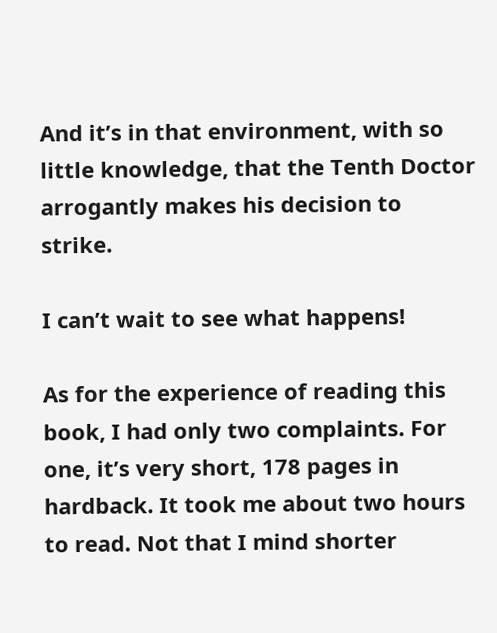And it’s in that environment, with so little knowledge, that the Tenth Doctor arrogantly makes his decision to strike.

I can’t wait to see what happens!

As for the experience of reading this book, I had only two complaints. For one, it’s very short, 178 pages in hardback. It took me about two hours to read. Not that I mind shorter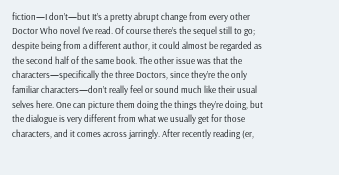fiction—I don’t—but It’s a pretty abrupt change from every other Doctor Who novel I’ve read. Of course there’s the sequel still to go; despite being from a different author, it could almost be regarded as the second half of the same book. The other issue was that the characters—specifically the three Doctors, since they’re the only familiar characters—don’t really feel or sound much like their usual selves here. One can picture them doing the things they’re doing, but the dialogue is very different from what we usually get for those characters, and it comes across jarringly. After recently reading (er,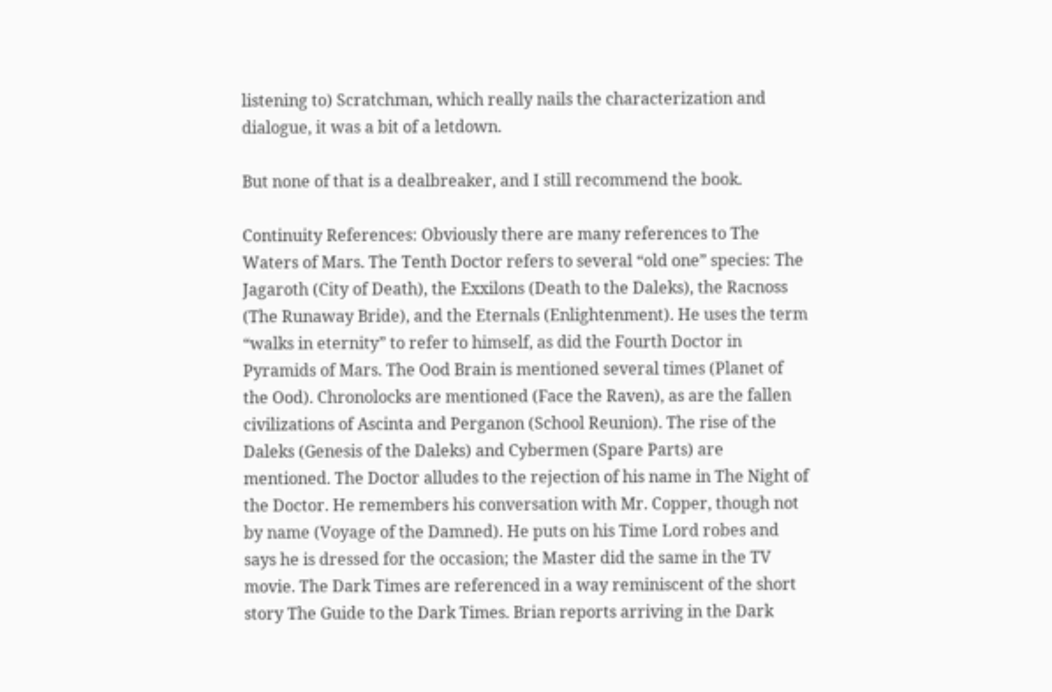listening to) Scratchman, which really nails the characterization and dialogue, it was a bit of a letdown.

But none of that is a dealbreaker, and I still recommend the book.

Continuity References: Obviously there are many references to The Waters of Mars. The Tenth Doctor refers to several “old one” species: The Jagaroth (City of Death), the Exxilons (Death to the Daleks), the Racnoss (The Runaway Bride), and the Eternals (Enlightenment). He uses the term “walks in eternity” to refer to himself, as did the Fourth Doctor in Pyramids of Mars. The Ood Brain is mentioned several times (Planet of the Ood). Chronolocks are mentioned (Face the Raven), as are the fallen civilizations of Ascinta and Perganon (School Reunion). The rise of the Daleks (Genesis of the Daleks) and Cybermen (Spare Parts) are mentioned. The Doctor alludes to the rejection of his name in The Night of the Doctor. He remembers his conversation with Mr. Copper, though not by name (Voyage of the Damned). He puts on his Time Lord robes and says he is dressed for the occasion; the Master did the same in the TV movie. The Dark Times are referenced in a way reminiscent of the short story The Guide to the Dark Times. Brian reports arriving in the Dark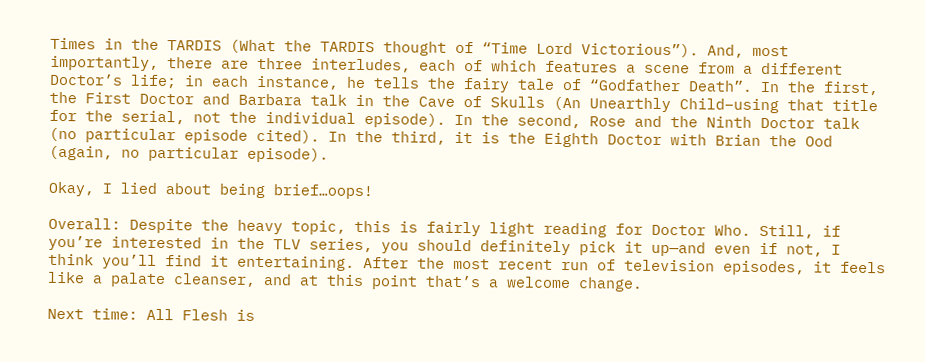Times in the TARDIS (What the TARDIS thought of “Time Lord Victorious”). And, most importantly, there are three interludes, each of which features a scene from a different Doctor’s life; in each instance, he tells the fairy tale of “Godfather Death”. In the first, the First Doctor and Barbara talk in the Cave of Skulls (An Unearthly Child–using that title for the serial, not the individual episode). In the second, Rose and the Ninth Doctor talk (no particular episode cited). In the third, it is the Eighth Doctor with Brian the Ood (again, no particular episode).

Okay, I lied about being brief…oops!

Overall: Despite the heavy topic, this is fairly light reading for Doctor Who. Still, if you’re interested in the TLV series, you should definitely pick it up—and even if not, I think you’ll find it entertaining. After the most recent run of television episodes, it feels like a palate cleanser, and at this point that’s a welcome change.

Next time: All Flesh is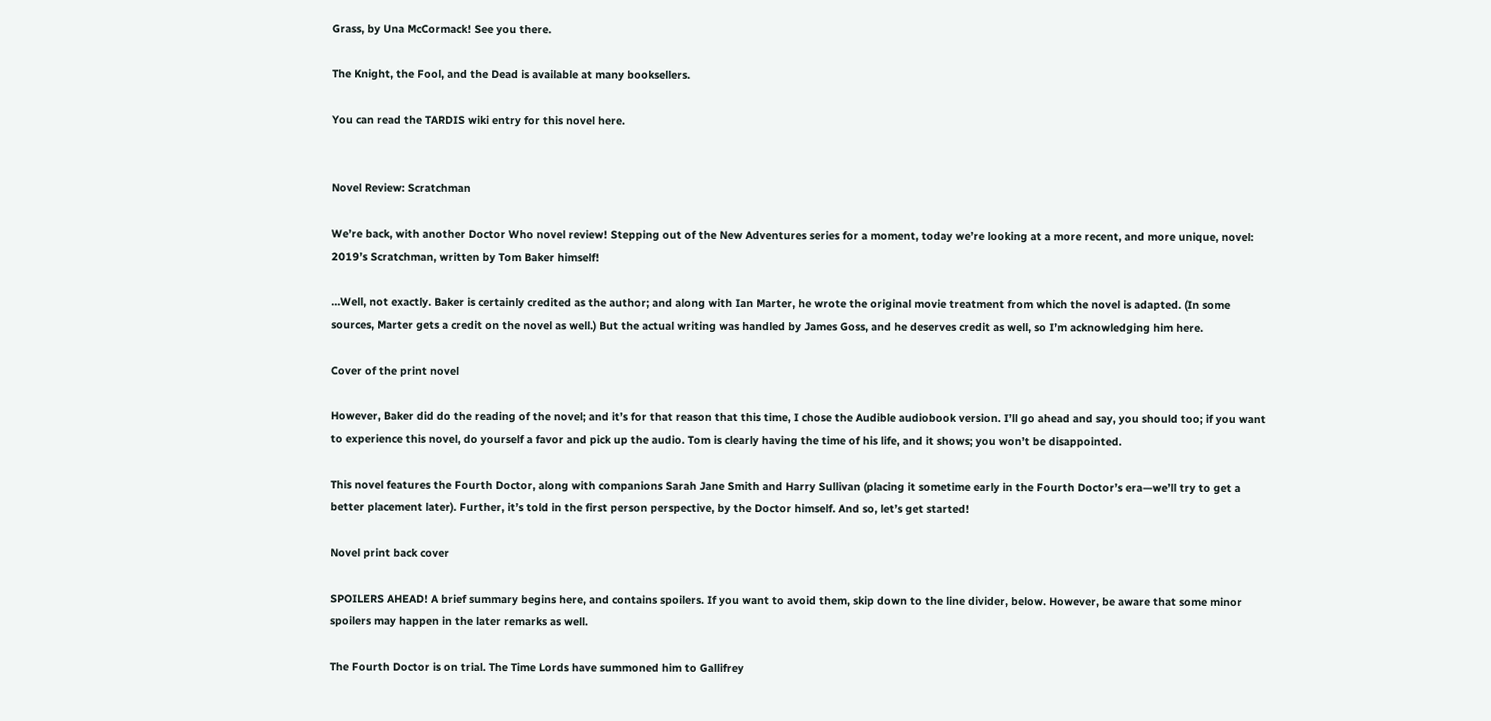Grass, by Una McCormack! See you there.

The Knight, the Fool, and the Dead is available at many booksellers.

You can read the TARDIS wiki entry for this novel here.


Novel Review: Scratchman

We’re back, with another Doctor Who novel review! Stepping out of the New Adventures series for a moment, today we’re looking at a more recent, and more unique, novel: 2019’s Scratchman, written by Tom Baker himself!

…Well, not exactly. Baker is certainly credited as the author; and along with Ian Marter, he wrote the original movie treatment from which the novel is adapted. (In some sources, Marter gets a credit on the novel as well.) But the actual writing was handled by James Goss, and he deserves credit as well, so I’m acknowledging him here.

Cover of the print novel

However, Baker did do the reading of the novel; and it’s for that reason that this time, I chose the Audible audiobook version. I’ll go ahead and say, you should too; if you want to experience this novel, do yourself a favor and pick up the audio. Tom is clearly having the time of his life, and it shows; you won’t be disappointed.

This novel features the Fourth Doctor, along with companions Sarah Jane Smith and Harry Sullivan (placing it sometime early in the Fourth Doctor’s era—we’ll try to get a better placement later). Further, it’s told in the first person perspective, by the Doctor himself. And so, let’s get started!

Novel print back cover

SPOILERS AHEAD! A brief summary begins here, and contains spoilers. If you want to avoid them, skip down to the line divider, below. However, be aware that some minor spoilers may happen in the later remarks as well.

The Fourth Doctor is on trial. The Time Lords have summoned him to Gallifrey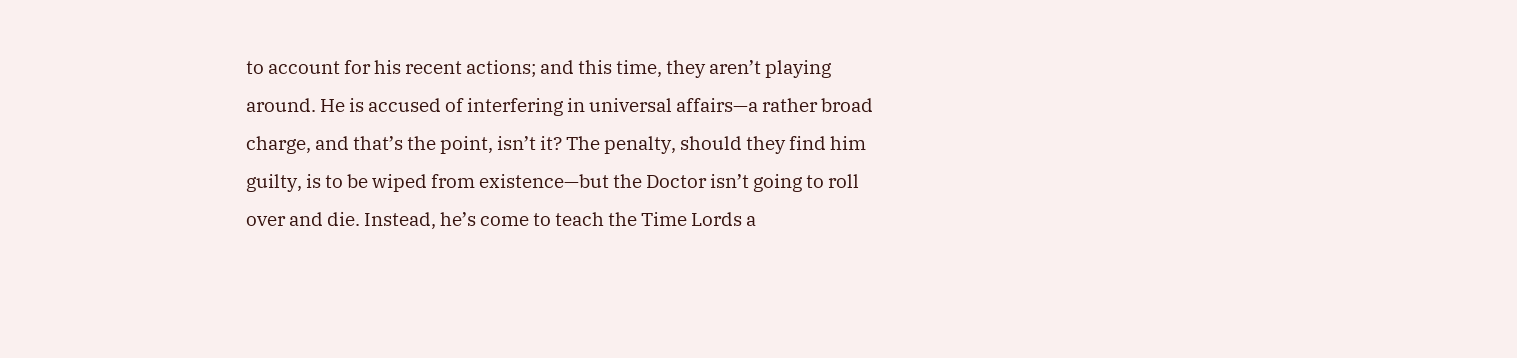to account for his recent actions; and this time, they aren’t playing around. He is accused of interfering in universal affairs—a rather broad charge, and that’s the point, isn’t it? The penalty, should they find him guilty, is to be wiped from existence—but the Doctor isn’t going to roll over and die. Instead, he’s come to teach the Time Lords a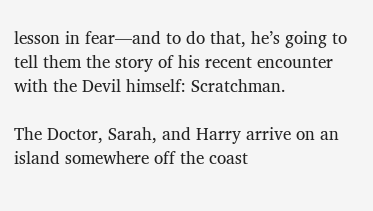lesson in fear—and to do that, he’s going to tell them the story of his recent encounter with the Devil himself: Scratchman.

The Doctor, Sarah, and Harry arrive on an island somewhere off the coast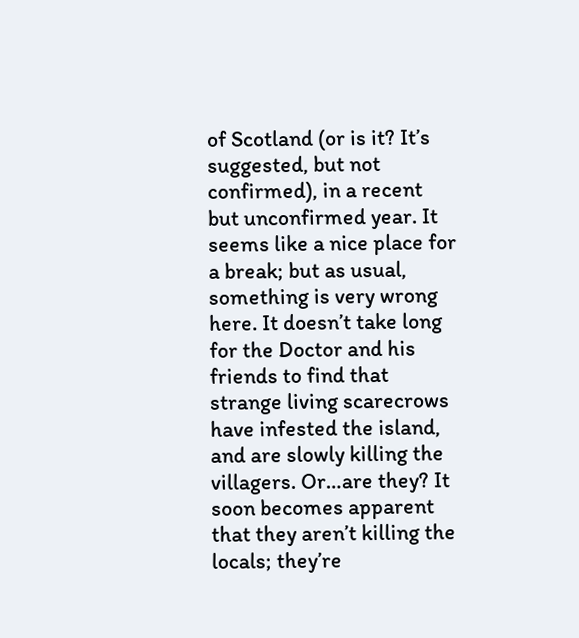of Scotland (or is it? It’s suggested, but not confirmed), in a recent but unconfirmed year. It seems like a nice place for a break; but as usual, something is very wrong here. It doesn’t take long for the Doctor and his friends to find that strange living scarecrows have infested the island, and are slowly killing the villagers. Or…are they? It soon becomes apparent that they aren’t killing the locals; they’re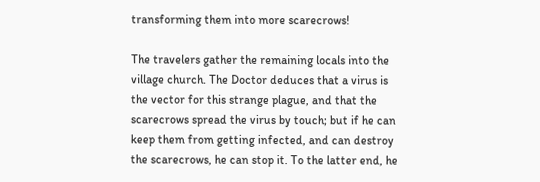transforming them into more scarecrows!

The travelers gather the remaining locals into the village church. The Doctor deduces that a virus is the vector for this strange plague, and that the scarecrows spread the virus by touch; but if he can keep them from getting infected, and can destroy the scarecrows, he can stop it. To the latter end, he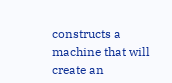constructs a machine that will create an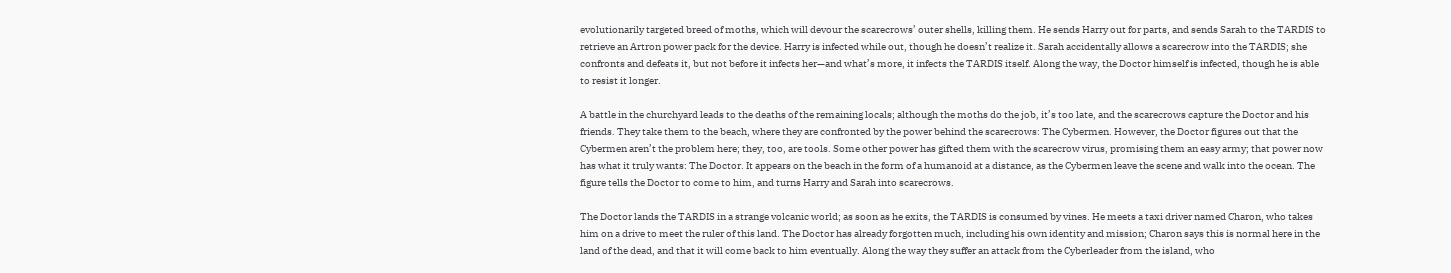evolutionarily targeted breed of moths, which will devour the scarecrows’ outer shells, killing them. He sends Harry out for parts, and sends Sarah to the TARDIS to retrieve an Artron power pack for the device. Harry is infected while out, though he doesn’t realize it. Sarah accidentally allows a scarecrow into the TARDIS; she confronts and defeats it, but not before it infects her—and what’s more, it infects the TARDIS itself. Along the way, the Doctor himself is infected, though he is able to resist it longer.

A battle in the churchyard leads to the deaths of the remaining locals; although the moths do the job, it’s too late, and the scarecrows capture the Doctor and his friends. They take them to the beach, where they are confronted by the power behind the scarecrows: The Cybermen. However, the Doctor figures out that the Cybermen aren’t the problem here; they, too, are tools. Some other power has gifted them with the scarecrow virus, promising them an easy army; that power now has what it truly wants: The Doctor. It appears on the beach in the form of a humanoid at a distance, as the Cybermen leave the scene and walk into the ocean. The figure tells the Doctor to come to him, and turns Harry and Sarah into scarecrows.

The Doctor lands the TARDIS in a strange volcanic world; as soon as he exits, the TARDIS is consumed by vines. He meets a taxi driver named Charon, who takes him on a drive to meet the ruler of this land. The Doctor has already forgotten much, including his own identity and mission; Charon says this is normal here in the land of the dead, and that it will come back to him eventually. Along the way they suffer an attack from the Cyberleader from the island, who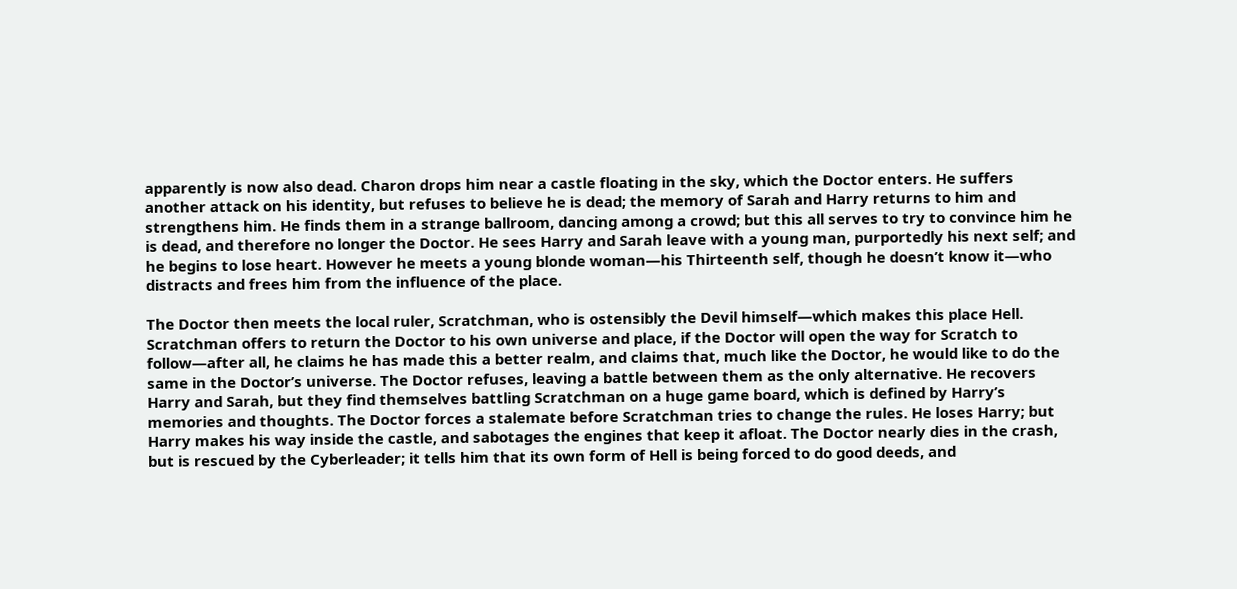apparently is now also dead. Charon drops him near a castle floating in the sky, which the Doctor enters. He suffers another attack on his identity, but refuses to believe he is dead; the memory of Sarah and Harry returns to him and strengthens him. He finds them in a strange ballroom, dancing among a crowd; but this all serves to try to convince him he is dead, and therefore no longer the Doctor. He sees Harry and Sarah leave with a young man, purportedly his next self; and he begins to lose heart. However he meets a young blonde woman—his Thirteenth self, though he doesn’t know it—who distracts and frees him from the influence of the place.

The Doctor then meets the local ruler, Scratchman, who is ostensibly the Devil himself—which makes this place Hell. Scratchman offers to return the Doctor to his own universe and place, if the Doctor will open the way for Scratch to follow—after all, he claims he has made this a better realm, and claims that, much like the Doctor, he would like to do the same in the Doctor’s universe. The Doctor refuses, leaving a battle between them as the only alternative. He recovers Harry and Sarah, but they find themselves battling Scratchman on a huge game board, which is defined by Harry’s memories and thoughts. The Doctor forces a stalemate before Scratchman tries to change the rules. He loses Harry; but Harry makes his way inside the castle, and sabotages the engines that keep it afloat. The Doctor nearly dies in the crash, but is rescued by the Cyberleader; it tells him that its own form of Hell is being forced to do good deeds, and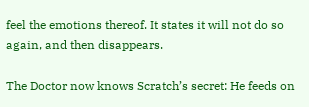feel the emotions thereof. It states it will not do so again, and then disappears.

The Doctor now knows Scratch’s secret: He feeds on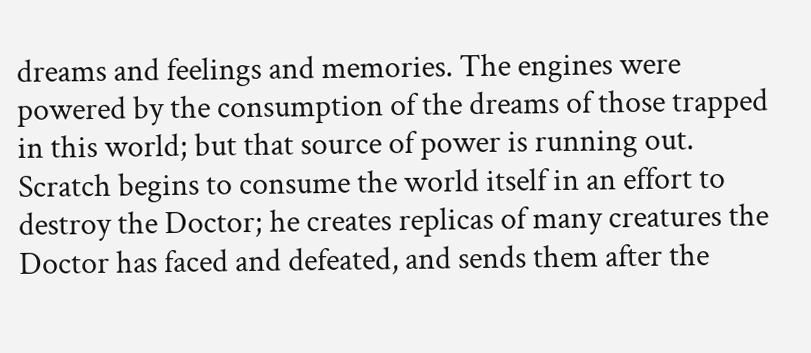dreams and feelings and memories. The engines were powered by the consumption of the dreams of those trapped in this world; but that source of power is running out. Scratch begins to consume the world itself in an effort to destroy the Doctor; he creates replicas of many creatures the Doctor has faced and defeated, and sends them after the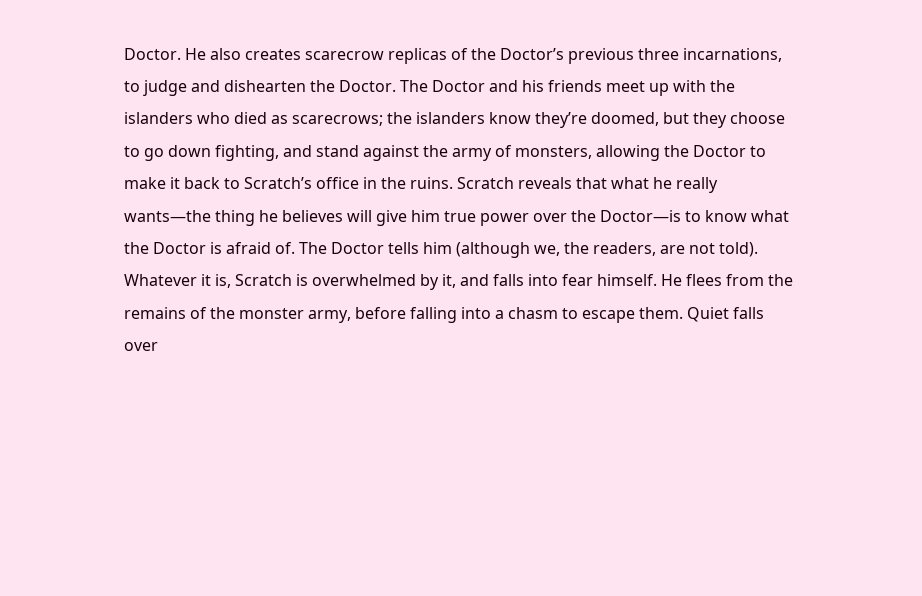Doctor. He also creates scarecrow replicas of the Doctor’s previous three incarnations, to judge and dishearten the Doctor. The Doctor and his friends meet up with the islanders who died as scarecrows; the islanders know they’re doomed, but they choose to go down fighting, and stand against the army of monsters, allowing the Doctor to make it back to Scratch’s office in the ruins. Scratch reveals that what he really wants—the thing he believes will give him true power over the Doctor—is to know what the Doctor is afraid of. The Doctor tells him (although we, the readers, are not told). Whatever it is, Scratch is overwhelmed by it, and falls into fear himself. He flees from the remains of the monster army, before falling into a chasm to escape them. Quiet falls over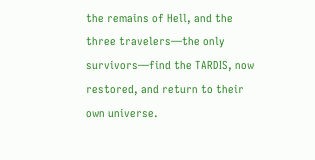the remains of Hell, and the three travelers—the only survivors—find the TARDIS, now restored, and return to their own universe.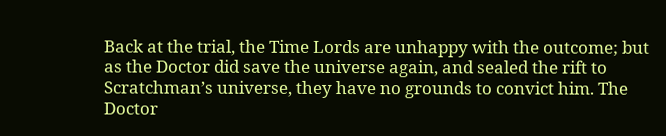Back at the trial, the Time Lords are unhappy with the outcome; but as the Doctor did save the universe again, and sealed the rift to Scratchman’s universe, they have no grounds to convict him. The Doctor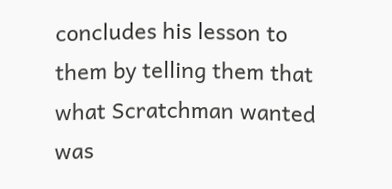concludes his lesson to them by telling them that what Scratchman wanted was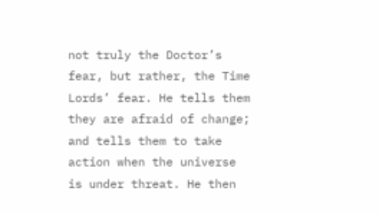not truly the Doctor’s fear, but rather, the Time Lords’ fear. He tells them they are afraid of change; and tells them to take action when the universe is under threat. He then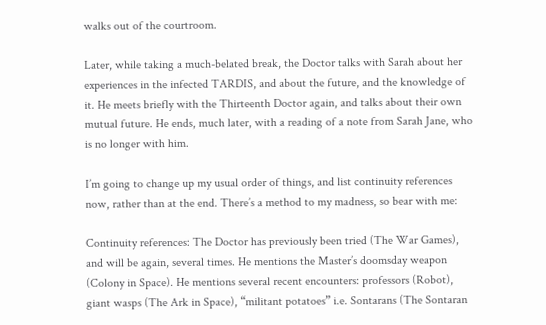walks out of the courtroom.

Later, while taking a much-belated break, the Doctor talks with Sarah about her experiences in the infected TARDIS, and about the future, and the knowledge of it. He meets briefly with the Thirteenth Doctor again, and talks about their own mutual future. He ends, much later, with a reading of a note from Sarah Jane, who is no longer with him.

I’m going to change up my usual order of things, and list continuity references now, rather than at the end. There’s a method to my madness, so bear with me:

Continuity references: The Doctor has previously been tried (The War Games), and will be again, several times. He mentions the Master’s doomsday weapon (Colony in Space). He mentions several recent encounters: professors (Robot), giant wasps (The Ark in Space), “militant potatoes” i.e. Sontarans (The Sontaran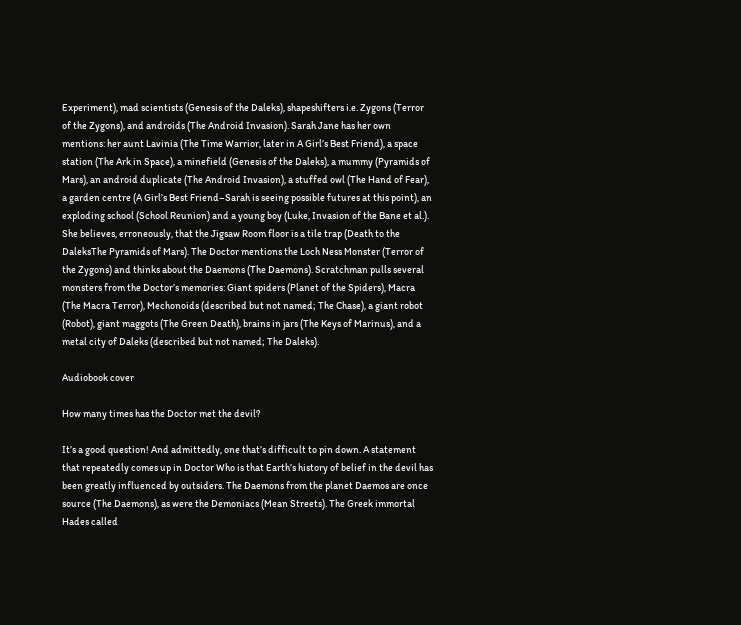Experiment), mad scientists (Genesis of the Daleks), shapeshifters i.e. Zygons (Terror of the Zygons), and androids (The Android Invasion). Sarah Jane has her own mentions: her aunt Lavinia (The Time Warrior, later in A Girl’s Best Friend), a space station (The Ark in Space), a minefield (Genesis of the Daleks), a mummy (Pyramids of Mars), an android duplicate (The Android Invasion), a stuffed owl (The Hand of Fear), a garden centre (A Girl’s Best Friend–Sarah is seeing possible futures at this point), an exploding school (School Reunion) and a young boy (Luke, Invasion of the Bane et al.). She believes, erroneously, that the Jigsaw Room floor is a tile trap (Death to the DaleksThe Pyramids of Mars). The Doctor mentions the Loch Ness Monster (Terror of the Zygons) and thinks about the Daemons (The Daemons). Scratchman pulls several monsters from the Doctor’s memories: Giant spiders (Planet of the Spiders), Macra (The Macra Terror), Mechonoids (described but not named; The Chase), a giant robot (Robot), giant maggots (The Green Death), brains in jars (The Keys of Marinus), and a metal city of Daleks (described but not named; The Daleks).

Audiobook cover

How many times has the Doctor met the devil?

It’s a good question! And admittedly, one that’s difficult to pin down. A statement that repeatedly comes up in Doctor Who is that Earth’s history of belief in the devil has been greatly influenced by outsiders. The Daemons from the planet Daemos are once source (The Daemons), as were the Demoniacs (Mean Streets). The Greek immortal Hades called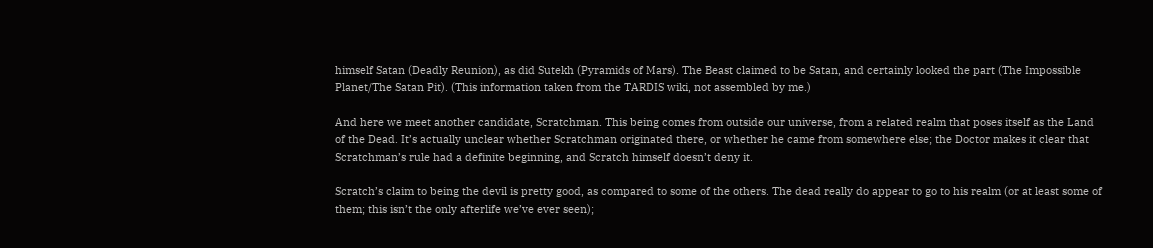himself Satan (Deadly Reunion), as did Sutekh (Pyramids of Mars). The Beast claimed to be Satan, and certainly looked the part (The Impossible Planet/The Satan Pit). (This information taken from the TARDIS wiki, not assembled by me.)

And here we meet another candidate, Scratchman. This being comes from outside our universe, from a related realm that poses itself as the Land of the Dead. It’s actually unclear whether Scratchman originated there, or whether he came from somewhere else; the Doctor makes it clear that Scratchman’s rule had a definite beginning, and Scratch himself doesn’t deny it.

Scratch’s claim to being the devil is pretty good, as compared to some of the others. The dead really do appear to go to his realm (or at least some of them; this isn’t the only afterlife we’ve ever seen);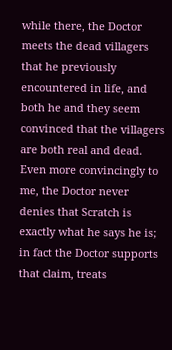while there, the Doctor meets the dead villagers that he previously encountered in life, and both he and they seem convinced that the villagers are both real and dead. Even more convincingly to me, the Doctor never denies that Scratch is exactly what he says he is; in fact the Doctor supports that claim, treats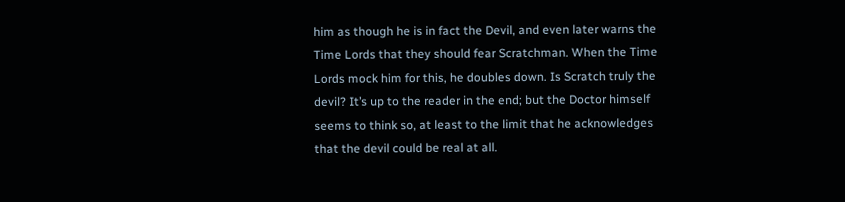him as though he is in fact the Devil, and even later warns the Time Lords that they should fear Scratchman. When the Time Lords mock him for this, he doubles down. Is Scratch truly the devil? It’s up to the reader in the end; but the Doctor himself seems to think so, at least to the limit that he acknowledges that the devil could be real at all.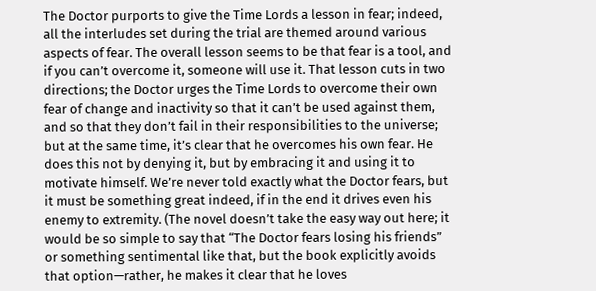The Doctor purports to give the Time Lords a lesson in fear; indeed, all the interludes set during the trial are themed around various aspects of fear. The overall lesson seems to be that fear is a tool, and if you can’t overcome it, someone will use it. That lesson cuts in two directions; the Doctor urges the Time Lords to overcome their own fear of change and inactivity so that it can’t be used against them, and so that they don’t fail in their responsibilities to the universe; but at the same time, it’s clear that he overcomes his own fear. He does this not by denying it, but by embracing it and using it to motivate himself. We’re never told exactly what the Doctor fears, but it must be something great indeed, if in the end it drives even his enemy to extremity. (The novel doesn’t take the easy way out here; it would be so simple to say that “The Doctor fears losing his friends” or something sentimental like that, but the book explicitly avoids that option—rather, he makes it clear that he loves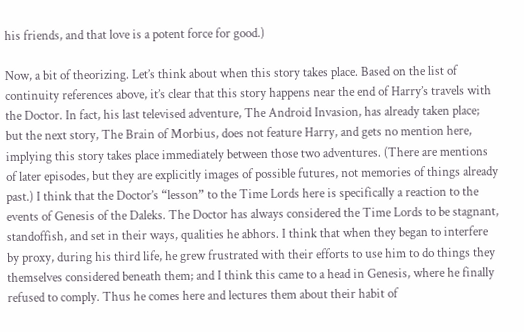his friends, and that love is a potent force for good.)

Now, a bit of theorizing. Let’s think about when this story takes place. Based on the list of continuity references above, it’s clear that this story happens near the end of Harry’s travels with the Doctor. In fact, his last televised adventure, The Android Invasion, has already taken place; but the next story, The Brain of Morbius, does not feature Harry, and gets no mention here, implying this story takes place immediately between those two adventures. (There are mentions of later episodes, but they are explicitly images of possible futures, not memories of things already past.) I think that the Doctor’s “lesson” to the Time Lords here is specifically a reaction to the events of Genesis of the Daleks. The Doctor has always considered the Time Lords to be stagnant, standoffish, and set in their ways, qualities he abhors. I think that when they began to interfere by proxy, during his third life, he grew frustrated with their efforts to use him to do things they themselves considered beneath them; and I think this came to a head in Genesis, where he finally refused to comply. Thus he comes here and lectures them about their habit of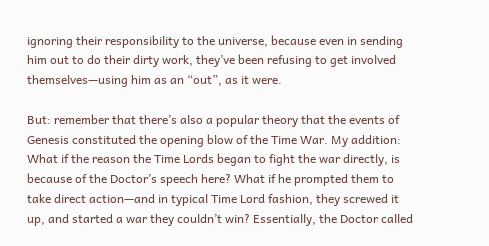ignoring their responsibility to the universe, because even in sending him out to do their dirty work, they’ve been refusing to get involved themselves—using him as an “out”, as it were.

But: remember that there’s also a popular theory that the events of Genesis constituted the opening blow of the Time War. My addition: What if the reason the Time Lords began to fight the war directly, is because of the Doctor’s speech here? What if he prompted them to take direct action—and in typical Time Lord fashion, they screwed it up, and started a war they couldn’t win? Essentially, the Doctor called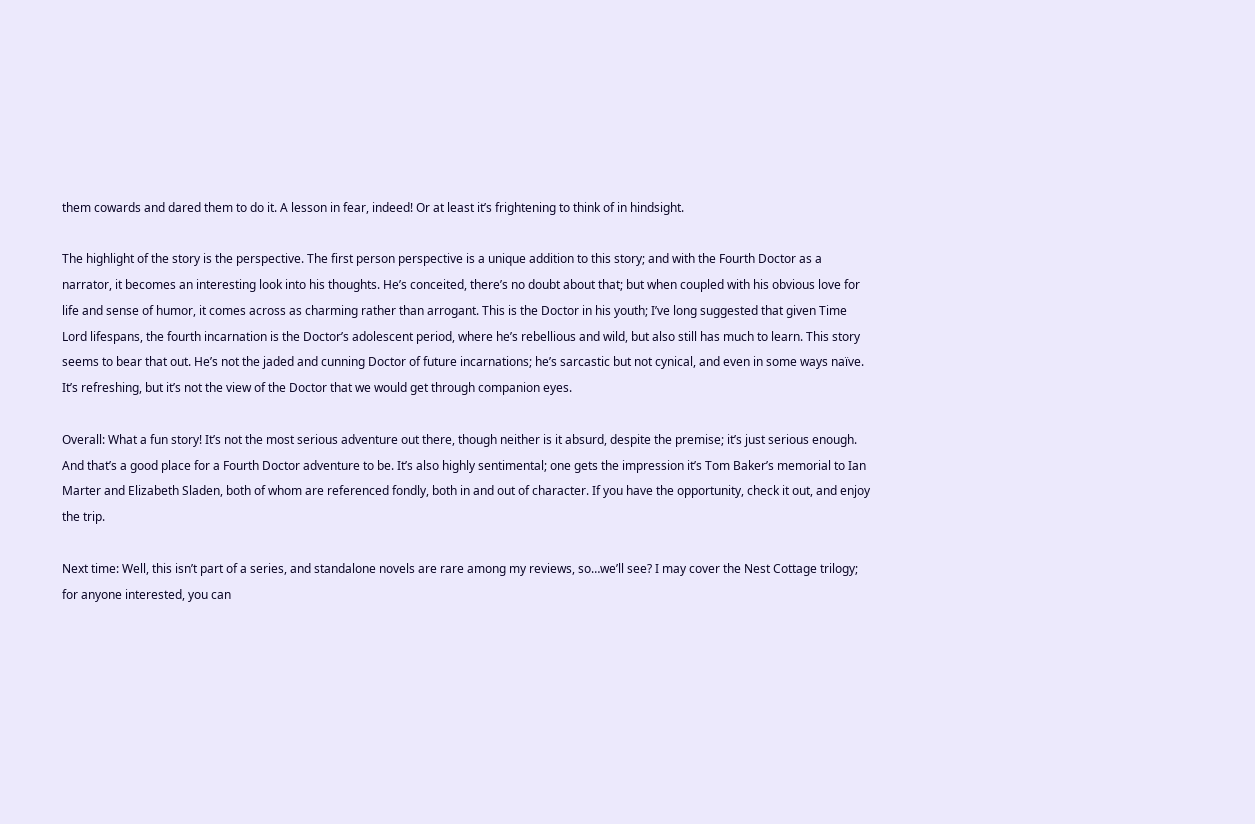them cowards and dared them to do it. A lesson in fear, indeed! Or at least it’s frightening to think of in hindsight.

The highlight of the story is the perspective. The first person perspective is a unique addition to this story; and with the Fourth Doctor as a narrator, it becomes an interesting look into his thoughts. He’s conceited, there’s no doubt about that; but when coupled with his obvious love for life and sense of humor, it comes across as charming rather than arrogant. This is the Doctor in his youth; I’ve long suggested that given Time Lord lifespans, the fourth incarnation is the Doctor’s adolescent period, where he’s rebellious and wild, but also still has much to learn. This story seems to bear that out. He’s not the jaded and cunning Doctor of future incarnations; he’s sarcastic but not cynical, and even in some ways naïve. It’s refreshing, but it’s not the view of the Doctor that we would get through companion eyes.

Overall: What a fun story! It’s not the most serious adventure out there, though neither is it absurd, despite the premise; it’s just serious enough. And that’s a good place for a Fourth Doctor adventure to be. It’s also highly sentimental; one gets the impression it’s Tom Baker’s memorial to Ian Marter and Elizabeth Sladen, both of whom are referenced fondly, both in and out of character. If you have the opportunity, check it out, and enjoy the trip.

Next time: Well, this isn’t part of a series, and standalone novels are rare among my reviews, so…we’ll see? I may cover the Nest Cottage trilogy; for anyone interested, you can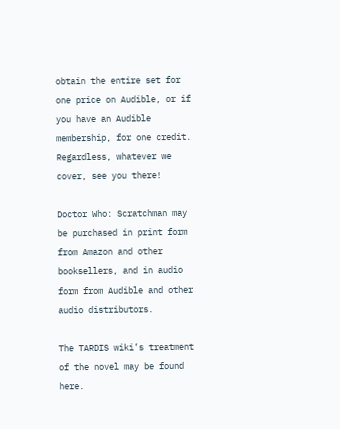obtain the entire set for one price on Audible, or if you have an Audible membership, for one credit. Regardless, whatever we cover, see you there!

Doctor Who: Scratchman may be purchased in print form from Amazon and other booksellers, and in audio form from Audible and other audio distributors.

The TARDIS wiki’s treatment of the novel may be found here.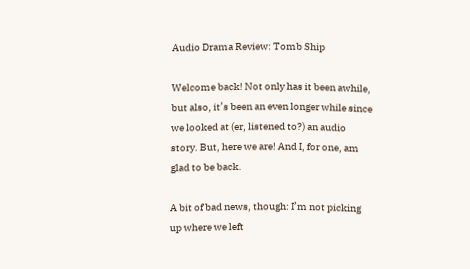Audio Drama Review: Tomb Ship

Welcome back! Not only has it been awhile, but also, it’s been an even longer while since we looked at (er, listened to?) an audio story. But, here we are! And I, for one, am glad to be back.

A bit of bad news, though: I’m not picking up where we left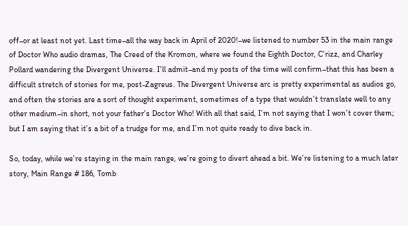off–or at least not yet. Last time–all the way back in April of 2020!–we listened to number 53 in the main range of Doctor Who audio dramas, The Creed of the Kromon, where we found the Eighth Doctor, C’rizz, and Charley Pollard wandering the Divergent Universe. I’ll admit–and my posts of the time will confirm–that this has been a difficult stretch of stories for me, post-Zagreus. The Divergent Universe arc is pretty experimental as audios go, and often the stories are a sort of thought experiment, sometimes of a type that wouldn’t translate well to any other medium–in short, not your father’s Doctor Who! With all that said, I’m not saying that I won’t cover them; but I am saying that it’s a bit of a trudge for me, and I’m not quite ready to dive back in.

So, today, while we’re staying in the main range, we’re going to divert ahead a bit. We’re listening to a much later story, Main Range # 186, Tomb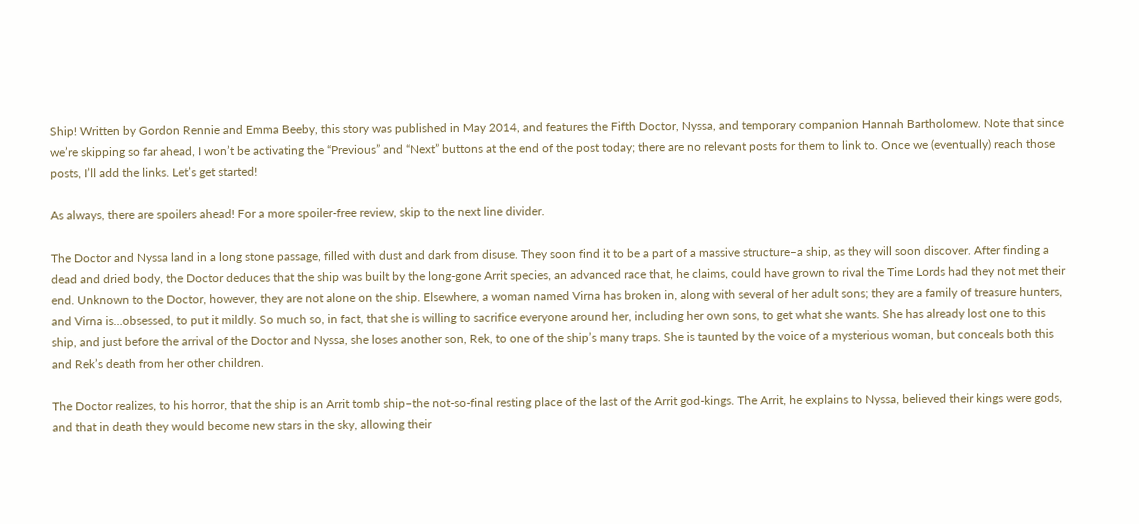Ship! Written by Gordon Rennie and Emma Beeby, this story was published in May 2014, and features the Fifth Doctor, Nyssa, and temporary companion Hannah Bartholomew. Note that since we’re skipping so far ahead, I won’t be activating the “Previous” and “Next” buttons at the end of the post today; there are no relevant posts for them to link to. Once we (eventually) reach those posts, I’ll add the links. Let’s get started!

As always, there are spoilers ahead! For a more spoiler-free review, skip to the next line divider.

The Doctor and Nyssa land in a long stone passage, filled with dust and dark from disuse. They soon find it to be a part of a massive structure–a ship, as they will soon discover. After finding a dead and dried body, the Doctor deduces that the ship was built by the long-gone Arrit species, an advanced race that, he claims, could have grown to rival the Time Lords had they not met their end. Unknown to the Doctor, however, they are not alone on the ship. Elsewhere, a woman named Virna has broken in, along with several of her adult sons; they are a family of treasure hunters, and Virna is…obsessed, to put it mildly. So much so, in fact, that she is willing to sacrifice everyone around her, including her own sons, to get what she wants. She has already lost one to this ship, and just before the arrival of the Doctor and Nyssa, she loses another son, Rek, to one of the ship’s many traps. She is taunted by the voice of a mysterious woman, but conceals both this and Rek’s death from her other children.

The Doctor realizes, to his horror, that the ship is an Arrit tomb ship–the not-so-final resting place of the last of the Arrit god-kings. The Arrit, he explains to Nyssa, believed their kings were gods, and that in death they would become new stars in the sky, allowing their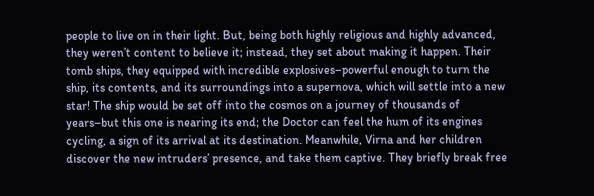people to live on in their light. But, being both highly religious and highly advanced, they weren’t content to believe it; instead, they set about making it happen. Their tomb ships, they equipped with incredible explosives–powerful enough to turn the ship, its contents, and its surroundings into a supernova, which will settle into a new star! The ship would be set off into the cosmos on a journey of thousands of years–but this one is nearing its end; the Doctor can feel the hum of its engines cycling, a sign of its arrival at its destination. Meanwhile, Virna and her children discover the new intruders’ presence, and take them captive. They briefly break free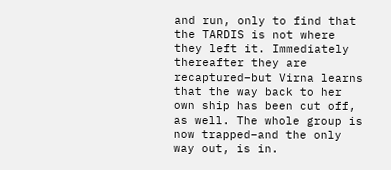and run, only to find that the TARDIS is not where they left it. Immediately thereafter they are recaptured–but Virna learns that the way back to her own ship has been cut off, as well. The whole group is now trapped–and the only way out, is in.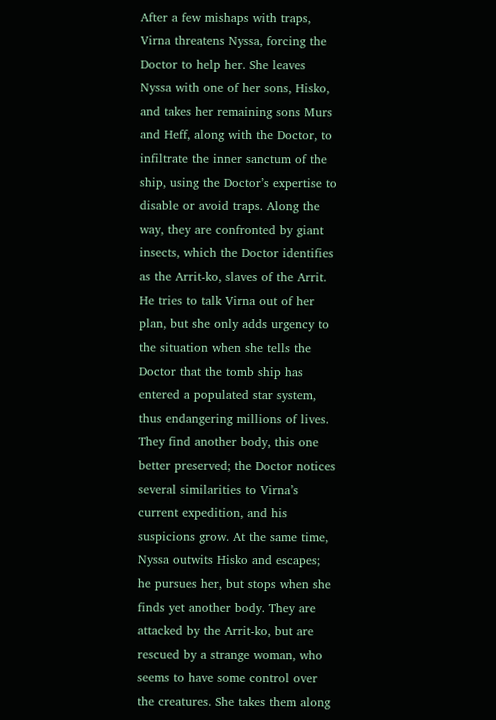After a few mishaps with traps, Virna threatens Nyssa, forcing the Doctor to help her. She leaves Nyssa with one of her sons, Hisko, and takes her remaining sons Murs and Heff, along with the Doctor, to infiltrate the inner sanctum of the ship, using the Doctor’s expertise to disable or avoid traps. Along the way, they are confronted by giant insects, which the Doctor identifies as the Arrit-ko, slaves of the Arrit. He tries to talk Virna out of her plan, but she only adds urgency to the situation when she tells the Doctor that the tomb ship has entered a populated star system, thus endangering millions of lives. They find another body, this one better preserved; the Doctor notices several similarities to Virna’s current expedition, and his suspicions grow. At the same time, Nyssa outwits Hisko and escapes; he pursues her, but stops when she finds yet another body. They are attacked by the Arrit-ko, but are rescued by a strange woman, who seems to have some control over the creatures. She takes them along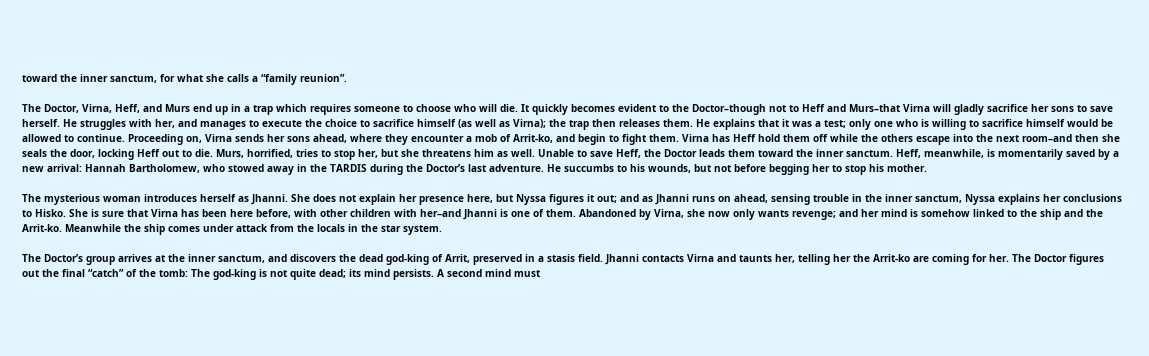toward the inner sanctum, for what she calls a “family reunion”.

The Doctor, Virna, Heff, and Murs end up in a trap which requires someone to choose who will die. It quickly becomes evident to the Doctor–though not to Heff and Murs–that Virna will gladly sacrifice her sons to save herself. He struggles with her, and manages to execute the choice to sacrifice himself (as well as Virna); the trap then releases them. He explains that it was a test; only one who is willing to sacrifice himself would be allowed to continue. Proceeding on, Virna sends her sons ahead, where they encounter a mob of Arrit-ko, and begin to fight them. Virna has Heff hold them off while the others escape into the next room–and then she seals the door, locking Heff out to die. Murs, horrified, tries to stop her, but she threatens him as well. Unable to save Heff, the Doctor leads them toward the inner sanctum. Heff, meanwhile, is momentarily saved by a new arrival: Hannah Bartholomew, who stowed away in the TARDIS during the Doctor’s last adventure. He succumbs to his wounds, but not before begging her to stop his mother.

The mysterious woman introduces herself as Jhanni. She does not explain her presence here, but Nyssa figures it out; and as Jhanni runs on ahead, sensing trouble in the inner sanctum, Nyssa explains her conclusions to Hisko. She is sure that Virna has been here before, with other children with her–and Jhanni is one of them. Abandoned by Virna, she now only wants revenge; and her mind is somehow linked to the ship and the Arrit-ko. Meanwhile the ship comes under attack from the locals in the star system.

The Doctor’s group arrives at the inner sanctum, and discovers the dead god-king of Arrit, preserved in a stasis field. Jhanni contacts Virna and taunts her, telling her the Arrit-ko are coming for her. The Doctor figures out the final “catch” of the tomb: The god-king is not quite dead; its mind persists. A second mind must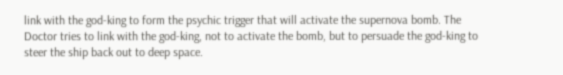link with the god-king to form the psychic trigger that will activate the supernova bomb. The Doctor tries to link with the god-king, not to activate the bomb, but to persuade the god-king to steer the ship back out to deep space.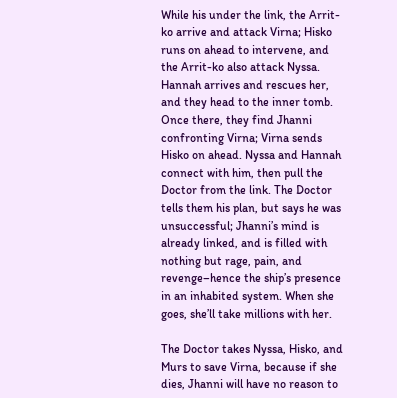While his under the link, the Arrit-ko arrive and attack Virna; Hisko runs on ahead to intervene, and the Arrit-ko also attack Nyssa. Hannah arrives and rescues her, and they head to the inner tomb. Once there, they find Jhanni confronting Virna; Virna sends Hisko on ahead. Nyssa and Hannah connect with him, then pull the Doctor from the link. The Doctor tells them his plan, but says he was unsuccessful; Jhanni’s mind is already linked, and is filled with nothing but rage, pain, and revenge–hence the ship’s presence in an inhabited system. When she goes, she’ll take millions with her.

The Doctor takes Nyssa, Hisko, and Murs to save Virna, because if she dies, Jhanni will have no reason to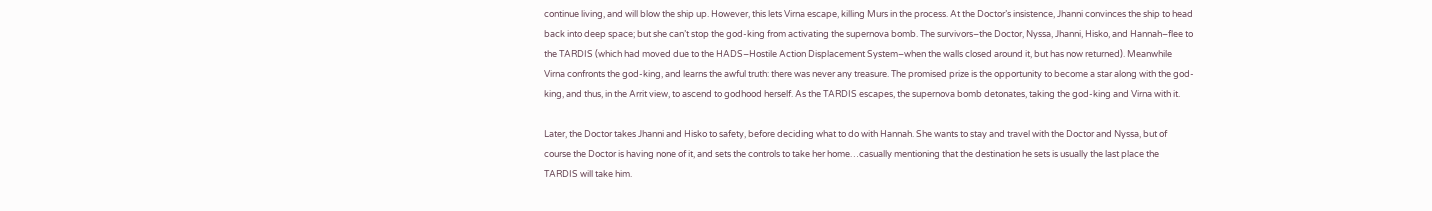continue living, and will blow the ship up. However, this lets Virna escape, killing Murs in the process. At the Doctor’s insistence, Jhanni convinces the ship to head back into deep space; but she can’t stop the god-king from activating the supernova bomb. The survivors–the Doctor, Nyssa, Jhanni, Hisko, and Hannah–flee to the TARDIS (which had moved due to the HADS–Hostile Action Displacement System–when the walls closed around it, but has now returned). Meanwhile Virna confronts the god-king, and learns the awful truth: there was never any treasure. The promised prize is the opportunity to become a star along with the god-king, and thus, in the Arrit view, to ascend to godhood herself. As the TARDIS escapes, the supernova bomb detonates, taking the god-king and Virna with it.

Later, the Doctor takes Jhanni and Hisko to safety, before deciding what to do with Hannah. She wants to stay and travel with the Doctor and Nyssa, but of course the Doctor is having none of it, and sets the controls to take her home…casually mentioning that the destination he sets is usually the last place the TARDIS will take him.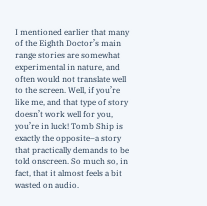I mentioned earlier that many of the Eighth Doctor’s main range stories are somewhat experimental in nature, and often would not translate well to the screen. Well, if you’re like me, and that type of story doesn’t work well for you, you’re in luck! Tomb Ship is exactly the opposite–a story that practically demands to be told onscreen. So much so, in fact, that it almost feels a bit wasted on audio.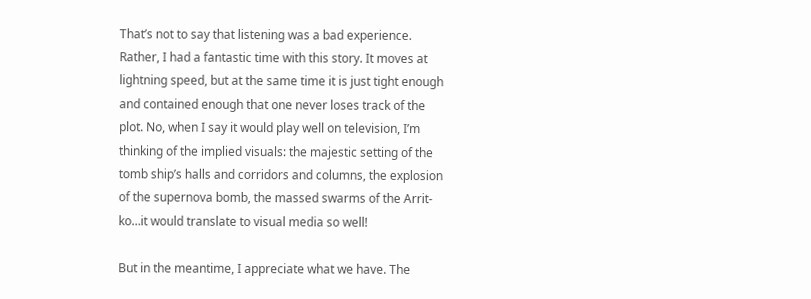That’s not to say that listening was a bad experience. Rather, I had a fantastic time with this story. It moves at lightning speed, but at the same time it is just tight enough and contained enough that one never loses track of the plot. No, when I say it would play well on television, I’m thinking of the implied visuals: the majestic setting of the tomb ship’s halls and corridors and columns, the explosion of the supernova bomb, the massed swarms of the Arrit-ko…it would translate to visual media so well!

But in the meantime, I appreciate what we have. The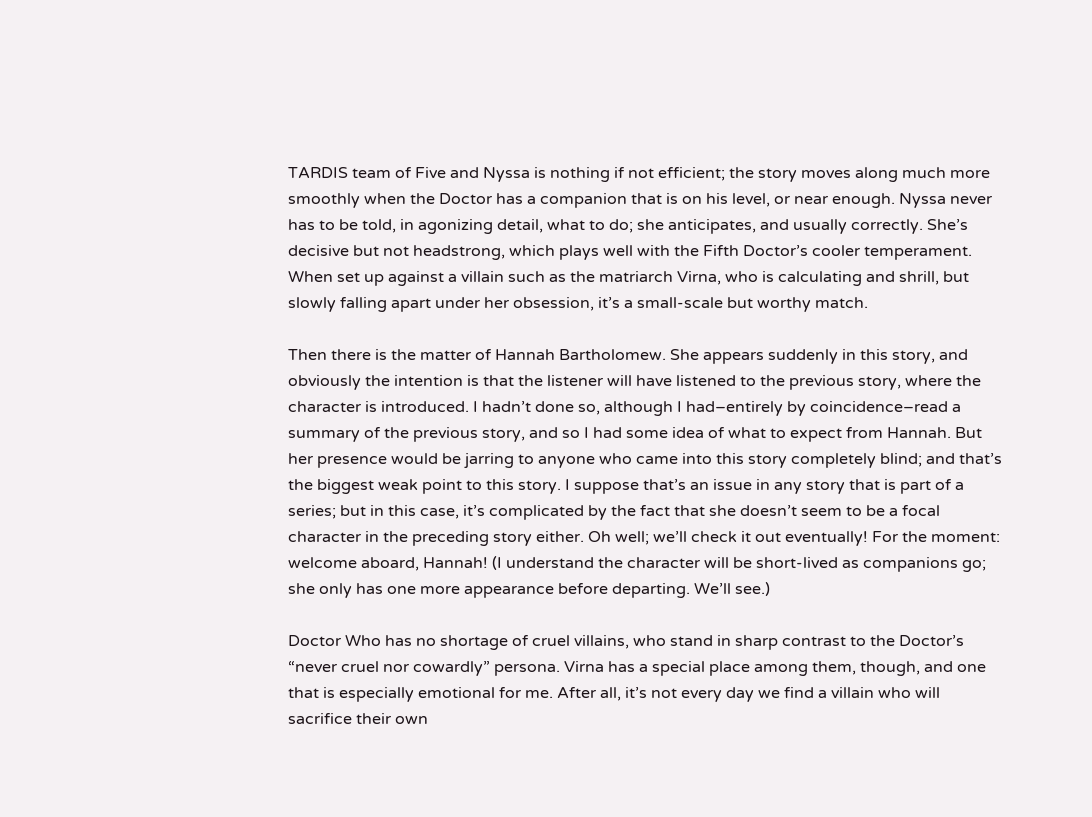TARDIS team of Five and Nyssa is nothing if not efficient; the story moves along much more smoothly when the Doctor has a companion that is on his level, or near enough. Nyssa never has to be told, in agonizing detail, what to do; she anticipates, and usually correctly. She’s decisive but not headstrong, which plays well with the Fifth Doctor’s cooler temperament. When set up against a villain such as the matriarch Virna, who is calculating and shrill, but slowly falling apart under her obsession, it’s a small-scale but worthy match.

Then there is the matter of Hannah Bartholomew. She appears suddenly in this story, and obviously the intention is that the listener will have listened to the previous story, where the character is introduced. I hadn’t done so, although I had–entirely by coincidence–read a summary of the previous story, and so I had some idea of what to expect from Hannah. But her presence would be jarring to anyone who came into this story completely blind; and that’s the biggest weak point to this story. I suppose that’s an issue in any story that is part of a series; but in this case, it’s complicated by the fact that she doesn’t seem to be a focal character in the preceding story either. Oh well; we’ll check it out eventually! For the moment: welcome aboard, Hannah! (I understand the character will be short-lived as companions go; she only has one more appearance before departing. We’ll see.)

Doctor Who has no shortage of cruel villains, who stand in sharp contrast to the Doctor’s “never cruel nor cowardly” persona. Virna has a special place among them, though, and one that is especially emotional for me. After all, it’s not every day we find a villain who will sacrifice their own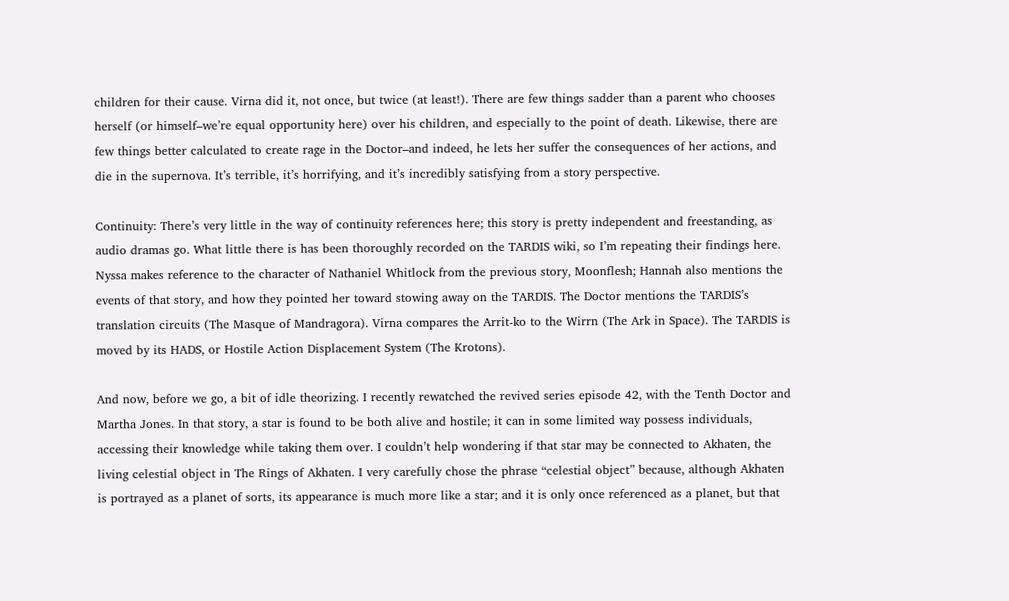children for their cause. Virna did it, not once, but twice (at least!). There are few things sadder than a parent who chooses herself (or himself–we’re equal opportunity here) over his children, and especially to the point of death. Likewise, there are few things better calculated to create rage in the Doctor–and indeed, he lets her suffer the consequences of her actions, and die in the supernova. It’s terrible, it’s horrifying, and it’s incredibly satisfying from a story perspective.

Continuity: There’s very little in the way of continuity references here; this story is pretty independent and freestanding, as audio dramas go. What little there is has been thoroughly recorded on the TARDIS wiki, so I’m repeating their findings here. Nyssa makes reference to the character of Nathaniel Whitlock from the previous story, Moonflesh; Hannah also mentions the events of that story, and how they pointed her toward stowing away on the TARDIS. The Doctor mentions the TARDIS’s translation circuits (The Masque of Mandragora). Virna compares the Arrit-ko to the Wirrn (The Ark in Space). The TARDIS is moved by its HADS, or Hostile Action Displacement System (The Krotons).

And now, before we go, a bit of idle theorizing. I recently rewatched the revived series episode 42, with the Tenth Doctor and Martha Jones. In that story, a star is found to be both alive and hostile; it can in some limited way possess individuals, accessing their knowledge while taking them over. I couldn’t help wondering if that star may be connected to Akhaten, the living celestial object in The Rings of Akhaten. I very carefully chose the phrase “celestial object” because, although Akhaten is portrayed as a planet of sorts, its appearance is much more like a star; and it is only once referenced as a planet, but that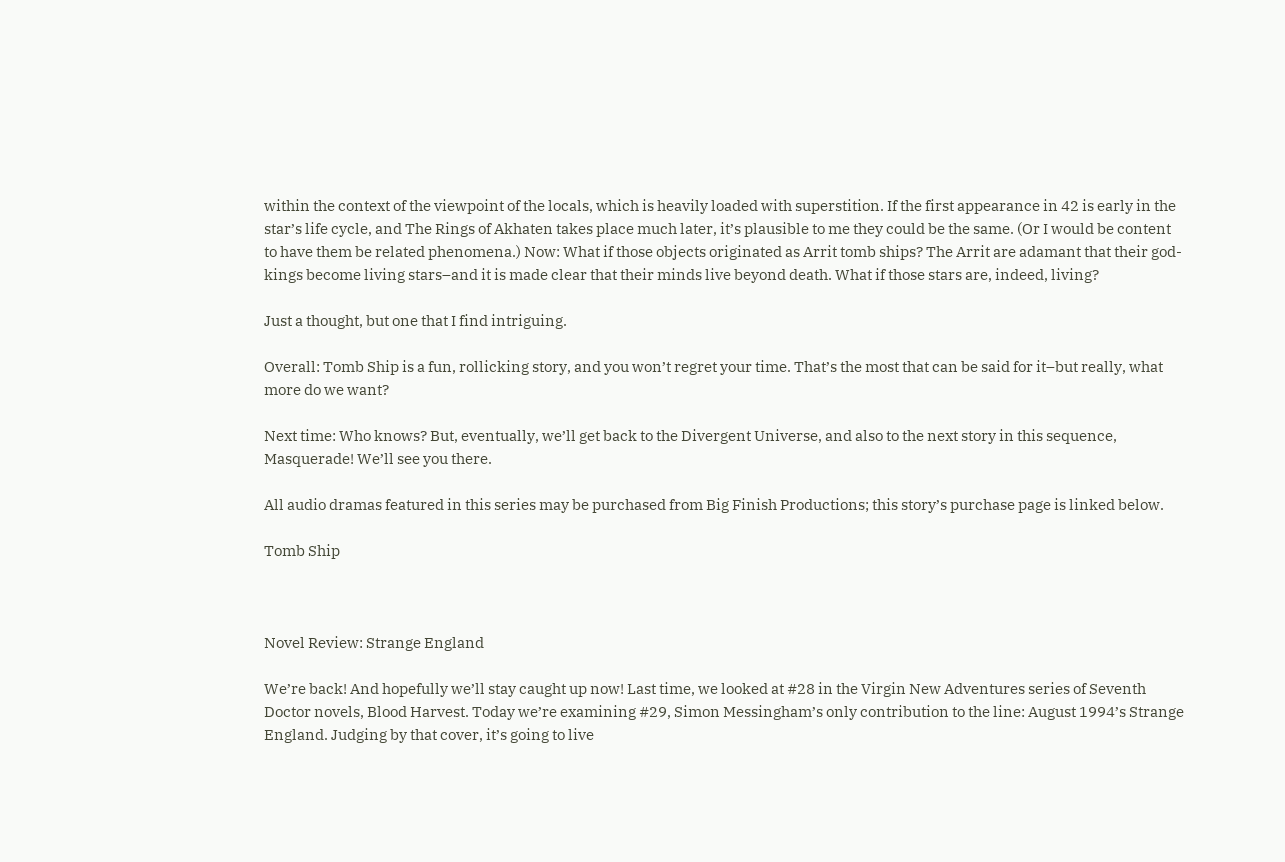within the context of the viewpoint of the locals, which is heavily loaded with superstition. If the first appearance in 42 is early in the star’s life cycle, and The Rings of Akhaten takes place much later, it’s plausible to me they could be the same. (Or I would be content to have them be related phenomena.) Now: What if those objects originated as Arrit tomb ships? The Arrit are adamant that their god-kings become living stars–and it is made clear that their minds live beyond death. What if those stars are, indeed, living?

Just a thought, but one that I find intriguing.

Overall: Tomb Ship is a fun, rollicking story, and you won’t regret your time. That’s the most that can be said for it–but really, what more do we want?

Next time: Who knows? But, eventually, we’ll get back to the Divergent Universe, and also to the next story in this sequence, Masquerade! We’ll see you there.

All audio dramas featured in this series may be purchased from Big Finish Productions; this story’s purchase page is linked below.

Tomb Ship



Novel Review: Strange England

We’re back! And hopefully we’ll stay caught up now! Last time, we looked at #28 in the Virgin New Adventures series of Seventh Doctor novels, Blood Harvest. Today we’re examining #29, Simon Messingham’s only contribution to the line: August 1994’s Strange England. Judging by that cover, it’s going to live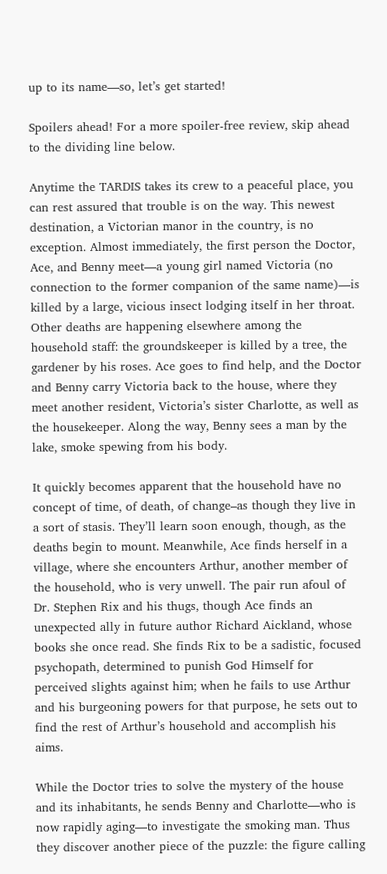up to its name—so, let’s get started!

Spoilers ahead! For a more spoiler-free review, skip ahead to the dividing line below.

Anytime the TARDIS takes its crew to a peaceful place, you can rest assured that trouble is on the way. This newest destination, a Victorian manor in the country, is no exception. Almost immediately, the first person the Doctor, Ace, and Benny meet—a young girl named Victoria (no connection to the former companion of the same name)—is killed by a large, vicious insect lodging itself in her throat. Other deaths are happening elsewhere among the household staff: the groundskeeper is killed by a tree, the gardener by his roses. Ace goes to find help, and the Doctor and Benny carry Victoria back to the house, where they meet another resident, Victoria’s sister Charlotte, as well as the housekeeper. Along the way, Benny sees a man by the lake, smoke spewing from his body.

It quickly becomes apparent that the household have no concept of time, of death, of change–as though they live in a sort of stasis. They’ll learn soon enough, though, as the deaths begin to mount. Meanwhile, Ace finds herself in a village, where she encounters Arthur, another member of the household, who is very unwell. The pair run afoul of Dr. Stephen Rix and his thugs, though Ace finds an unexpected ally in future author Richard Aickland, whose books she once read. She finds Rix to be a sadistic, focused psychopath, determined to punish God Himself for perceived slights against him; when he fails to use Arthur and his burgeoning powers for that purpose, he sets out to find the rest of Arthur’s household and accomplish his aims.

While the Doctor tries to solve the mystery of the house and its inhabitants, he sends Benny and Charlotte—who is now rapidly aging—to investigate the smoking man. Thus they discover another piece of the puzzle: the figure calling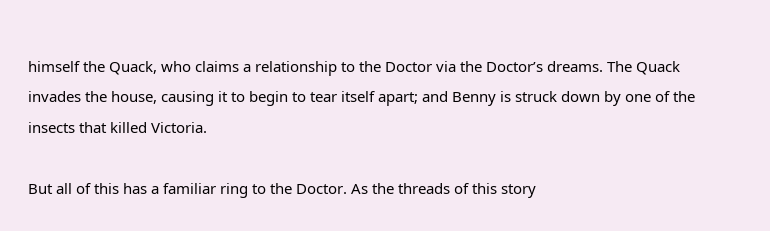himself the Quack, who claims a relationship to the Doctor via the Doctor’s dreams. The Quack invades the house, causing it to begin to tear itself apart; and Benny is struck down by one of the insects that killed Victoria.

But all of this has a familiar ring to the Doctor. As the threads of this story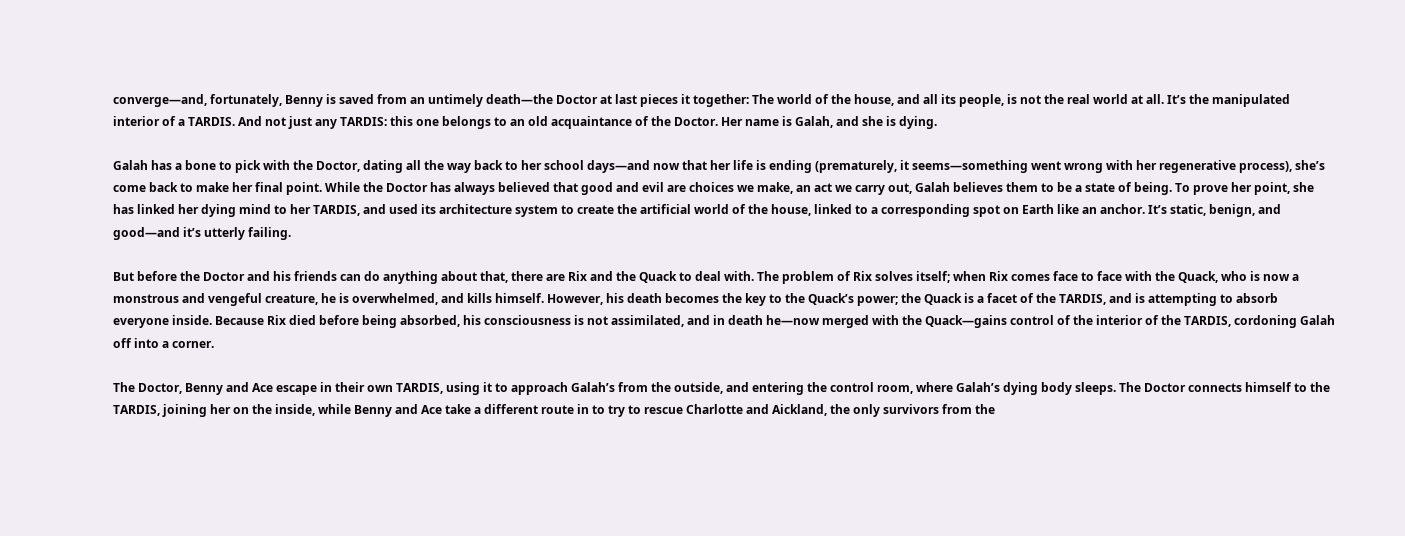converge—and, fortunately, Benny is saved from an untimely death—the Doctor at last pieces it together: The world of the house, and all its people, is not the real world at all. It’s the manipulated interior of a TARDIS. And not just any TARDIS: this one belongs to an old acquaintance of the Doctor. Her name is Galah, and she is dying.

Galah has a bone to pick with the Doctor, dating all the way back to her school days—and now that her life is ending (prematurely, it seems—something went wrong with her regenerative process), she’s come back to make her final point. While the Doctor has always believed that good and evil are choices we make, an act we carry out, Galah believes them to be a state of being. To prove her point, she has linked her dying mind to her TARDIS, and used its architecture system to create the artificial world of the house, linked to a corresponding spot on Earth like an anchor. It’s static, benign, and good—and it’s utterly failing.

But before the Doctor and his friends can do anything about that, there are Rix and the Quack to deal with. The problem of Rix solves itself; when Rix comes face to face with the Quack, who is now a monstrous and vengeful creature, he is overwhelmed, and kills himself. However, his death becomes the key to the Quack’s power; the Quack is a facet of the TARDIS, and is attempting to absorb everyone inside. Because Rix died before being absorbed, his consciousness is not assimilated, and in death he—now merged with the Quack—gains control of the interior of the TARDIS, cordoning Galah off into a corner.

The Doctor, Benny and Ace escape in their own TARDIS, using it to approach Galah’s from the outside, and entering the control room, where Galah’s dying body sleeps. The Doctor connects himself to the TARDIS, joining her on the inside, while Benny and Ace take a different route in to try to rescue Charlotte and Aickland, the only survivors from the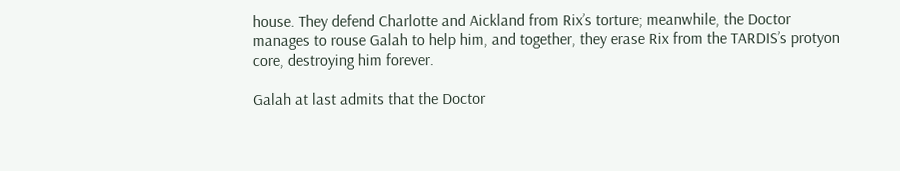house. They defend Charlotte and Aickland from Rix’s torture; meanwhile, the Doctor manages to rouse Galah to help him, and together, they erase Rix from the TARDIS’s protyon core, destroying him forever.

Galah at last admits that the Doctor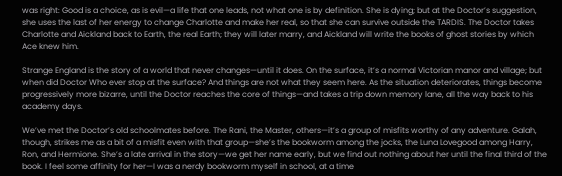was right: Good is a choice, as is evil—a life that one leads, not what one is by definition. She is dying; but at the Doctor’s suggestion, she uses the last of her energy to change Charlotte and make her real, so that she can survive outside the TARDIS. The Doctor takes Charlotte and Aickland back to Earth, the real Earth; they will later marry, and Aickland will write the books of ghost stories by which Ace knew him.

Strange England is the story of a world that never changes—until it does. On the surface, it’s a normal Victorian manor and village; but when did Doctor Who ever stop at the surface? And things are not what they seem here. As the situation deteriorates, things become progressively more bizarre, until the Doctor reaches the core of things—and takes a trip down memory lane, all the way back to his academy days.

We’ve met the Doctor’s old schoolmates before. The Rani, the Master, others—it’s a group of misfits worthy of any adventure. Galah, though, strikes me as a bit of a misfit even with that group—she’s the bookworm among the jocks, the Luna Lovegood among Harry, Ron, and Hermione. She’s a late arrival in the story—we get her name early, but we find out nothing about her until the final third of the book. I feel some affinity for her—I was a nerdy bookworm myself in school, at a time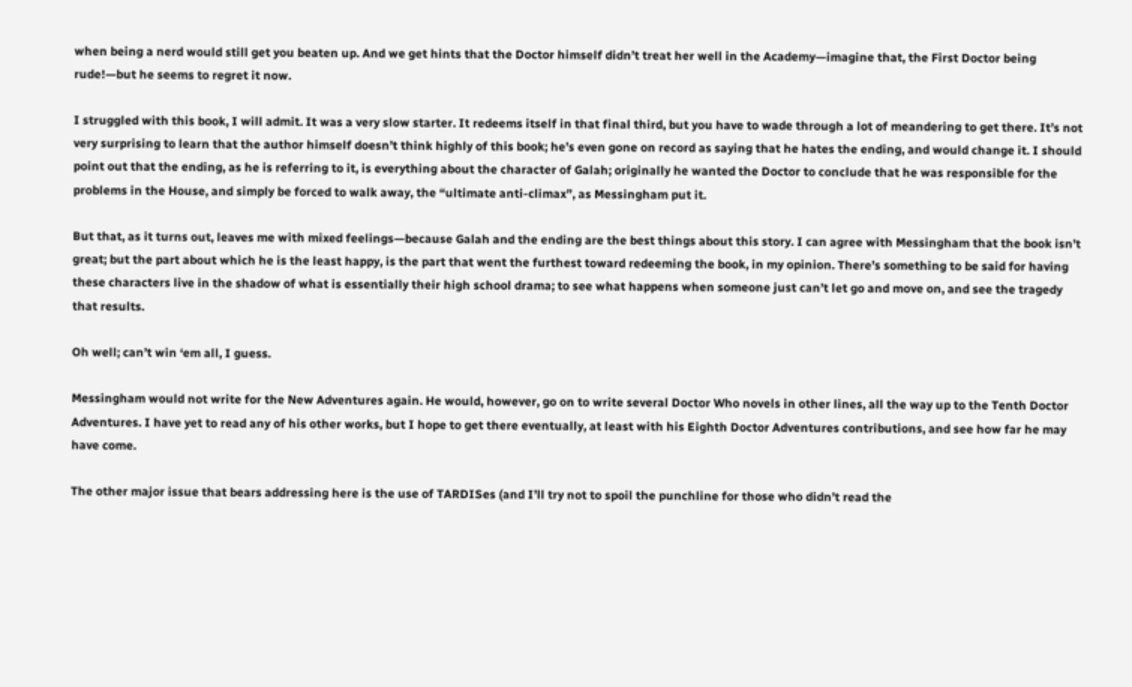when being a nerd would still get you beaten up. And we get hints that the Doctor himself didn’t treat her well in the Academy—imagine that, the First Doctor being rude!—but he seems to regret it now.

I struggled with this book, I will admit. It was a very slow starter. It redeems itself in that final third, but you have to wade through a lot of meandering to get there. It’s not very surprising to learn that the author himself doesn’t think highly of this book; he’s even gone on record as saying that he hates the ending, and would change it. I should point out that the ending, as he is referring to it, is everything about the character of Galah; originally he wanted the Doctor to conclude that he was responsible for the problems in the House, and simply be forced to walk away, the “ultimate anti-climax”, as Messingham put it.

But that, as it turns out, leaves me with mixed feelings—because Galah and the ending are the best things about this story. I can agree with Messingham that the book isn’t great; but the part about which he is the least happy, is the part that went the furthest toward redeeming the book, in my opinion. There’s something to be said for having these characters live in the shadow of what is essentially their high school drama; to see what happens when someone just can’t let go and move on, and see the tragedy that results.

Oh well; can’t win ‘em all, I guess.

Messingham would not write for the New Adventures again. He would, however, go on to write several Doctor Who novels in other lines, all the way up to the Tenth Doctor Adventures. I have yet to read any of his other works, but I hope to get there eventually, at least with his Eighth Doctor Adventures contributions, and see how far he may have come.

The other major issue that bears addressing here is the use of TARDISes (and I’ll try not to spoil the punchline for those who didn’t read the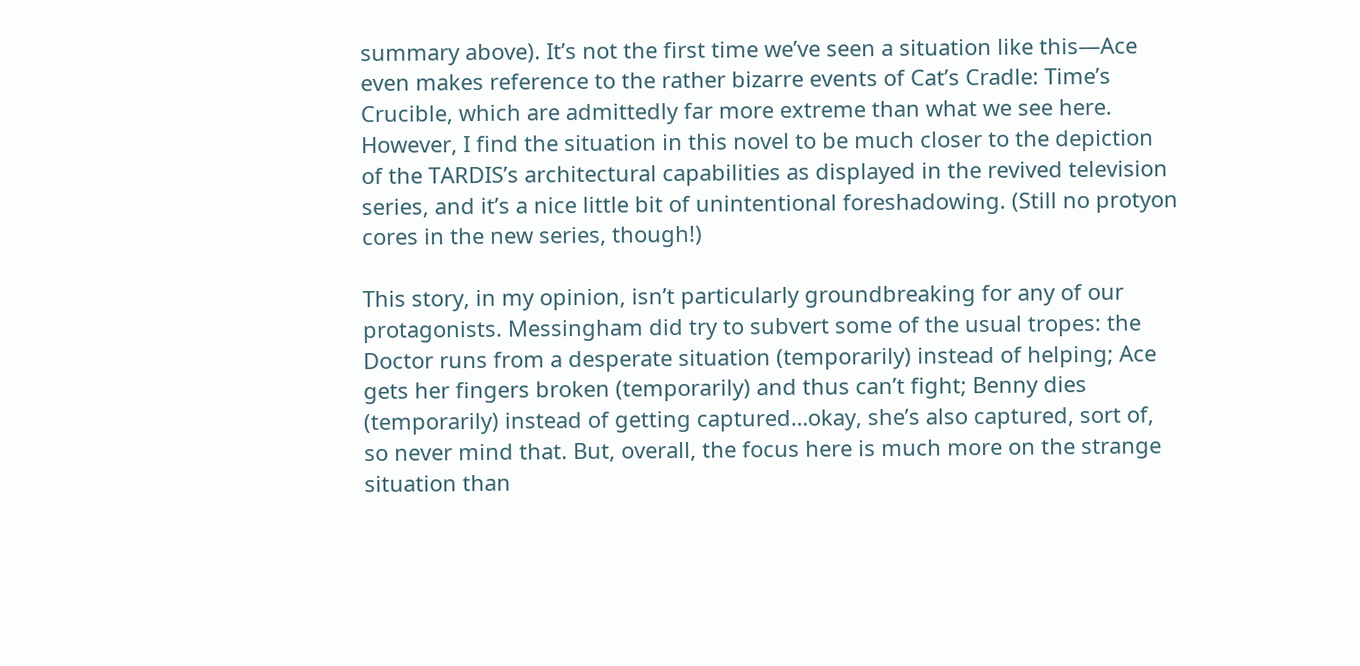summary above). It’s not the first time we’ve seen a situation like this—Ace even makes reference to the rather bizarre events of Cat’s Cradle: Time’s Crucible, which are admittedly far more extreme than what we see here. However, I find the situation in this novel to be much closer to the depiction of the TARDIS’s architectural capabilities as displayed in the revived television series, and it’s a nice little bit of unintentional foreshadowing. (Still no protyon cores in the new series, though!)

This story, in my opinion, isn’t particularly groundbreaking for any of our protagonists. Messingham did try to subvert some of the usual tropes: the Doctor runs from a desperate situation (temporarily) instead of helping; Ace gets her fingers broken (temporarily) and thus can’t fight; Benny dies (temporarily) instead of getting captured…okay, she’s also captured, sort of, so never mind that. But, overall, the focus here is much more on the strange situation than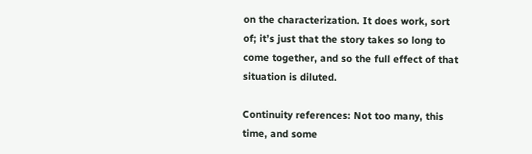on the characterization. It does work, sort of; it’s just that the story takes so long to come together, and so the full effect of that situation is diluted.

Continuity references: Not too many, this time, and some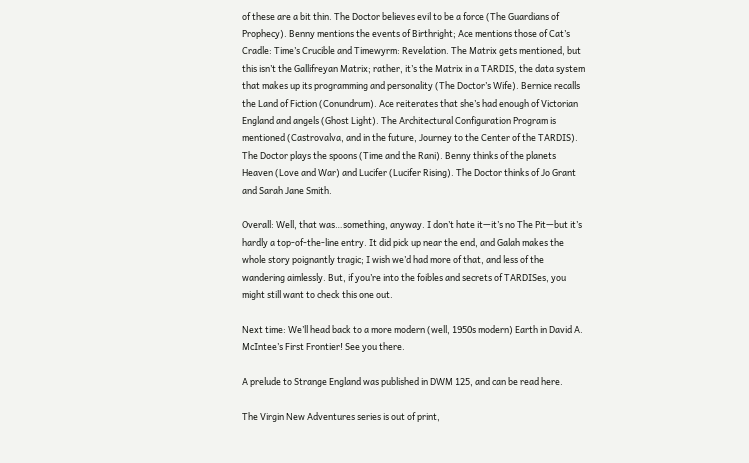of these are a bit thin. The Doctor believes evil to be a force (The Guardians of Prophecy). Benny mentions the events of Birthright; Ace mentions those of Cat’s Cradle: Time’s Crucible and Timewyrm: Revelation. The Matrix gets mentioned, but this isn’t the Gallifreyan Matrix; rather, it’s the Matrix in a TARDIS, the data system that makes up its programming and personality (The Doctor’s Wife). Bernice recalls the Land of Fiction (Conundrum). Ace reiterates that she’s had enough of Victorian England and angels (Ghost Light). The Architectural Configuration Program is mentioned (Castrovalva, and in the future, Journey to the Center of the TARDIS). The Doctor plays the spoons (Time and the Rani). Benny thinks of the planets Heaven (Love and War) and Lucifer (Lucifer Rising). The Doctor thinks of Jo Grant and Sarah Jane Smith.

Overall: Well, that was…something, anyway. I don’t hate it—it’s no The Pit—but it’s hardly a top-of-the-line entry. It did pick up near the end, and Galah makes the whole story poignantly tragic; I wish we’d had more of that, and less of the wandering aimlessly. But, if you’re into the foibles and secrets of TARDISes, you might still want to check this one out.

Next time: We’ll head back to a more modern (well, 1950s modern) Earth in David A. McIntee’s First Frontier! See you there.

A prelude to Strange England was published in DWM 125, and can be read here.

The Virgin New Adventures series is out of print,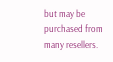but may be purchased from many resellers.